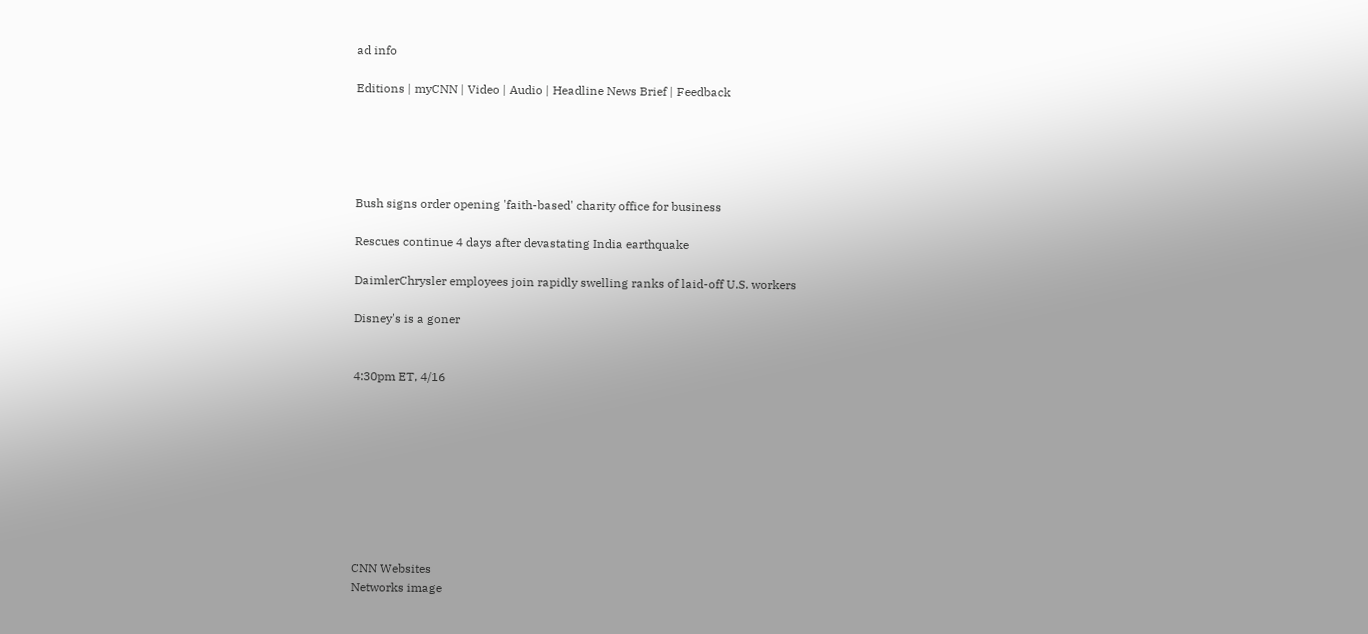ad info

Editions | myCNN | Video | Audio | Headline News Brief | Feedback





Bush signs order opening 'faith-based' charity office for business

Rescues continue 4 days after devastating India earthquake

DaimlerChrysler employees join rapidly swelling ranks of laid-off U.S. workers

Disney's is a goner


4:30pm ET, 4/16









CNN Websites
Networks image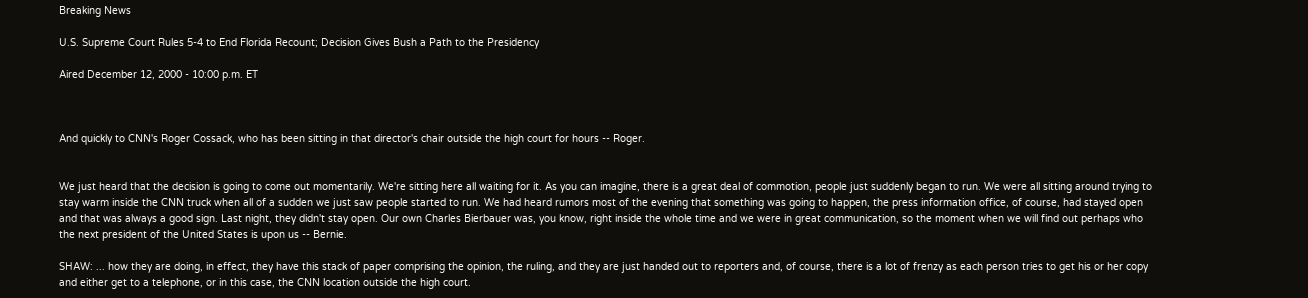Breaking News

U.S. Supreme Court Rules 5-4 to End Florida Recount; Decision Gives Bush a Path to the Presidency

Aired December 12, 2000 - 10:00 p.m. ET



And quickly to CNN's Roger Cossack, who has been sitting in that director's chair outside the high court for hours -- Roger.


We just heard that the decision is going to come out momentarily. We're sitting here all waiting for it. As you can imagine, there is a great deal of commotion, people just suddenly began to run. We were all sitting around trying to stay warm inside the CNN truck when all of a sudden we just saw people started to run. We had heard rumors most of the evening that something was going to happen, the press information office, of course, had stayed open and that was always a good sign. Last night, they didn't stay open. Our own Charles Bierbauer was, you know, right inside the whole time and we were in great communication, so the moment when we will find out perhaps who the next president of the United States is upon us -- Bernie.

SHAW: ... how they are doing, in effect, they have this stack of paper comprising the opinion, the ruling, and they are just handed out to reporters and, of course, there is a lot of frenzy as each person tries to get his or her copy and either get to a telephone, or in this case, the CNN location outside the high court.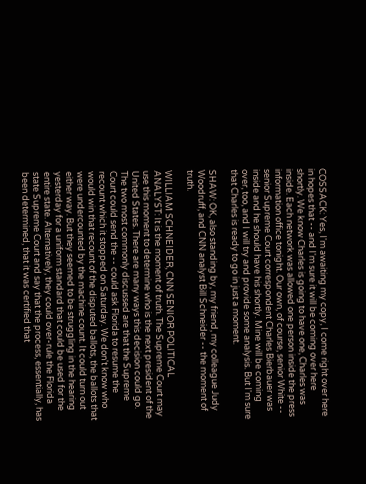COSSACK: Yes, I'm awaiting my copy, I come right over here in hopes that -- and I'm sure it will be coming over here shortly. We know Charles is going to have one, Charles was inside. Each network was allowed one person inside the press information office tonight. Our own, of course, senior White -- senior Supreme Court correspondent Charles Bierbauer was inside and he should have his shortly. Mine will be coming over, too, and I will try and provide some analysis. But I'm sure that Charles is ready to go in just a moment.

SHAW: OK, also standing by, my friend, my colleague Judy Woodruff, and CNN analyst Bill Schneider -- the moment of truth.

WILLIAM SCHNEIDER, CNN SENIOR POLITICAL ANALYST: It is the moment of truth. The Supreme Court may use this moment to determine who is the next president of the United States. There are many ways this decision could go. The two most commonly discussed are that the Supreme Court could send the -- could ask Florida to resume the recount which it stopped on Saturday. We don't know who would win that recount of the disputed ballots, the ballots that were undercounted by the machine count. It could turn out either way. But they seemed to be struggling in the hearing yesterday for a uniform standard that could be used for the entire state. Alternatively, they could over-rule the Florida state Supreme Court and say that the process, essentially, has been determined, that it was certified that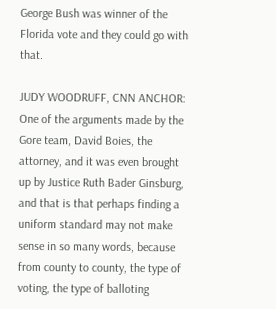George Bush was winner of the Florida vote and they could go with that.

JUDY WOODRUFF, CNN ANCHOR: One of the arguments made by the Gore team, David Boies, the attorney, and it was even brought up by Justice Ruth Bader Ginsburg, and that is that perhaps finding a uniform standard may not make sense in so many words, because from county to county, the type of voting, the type of balloting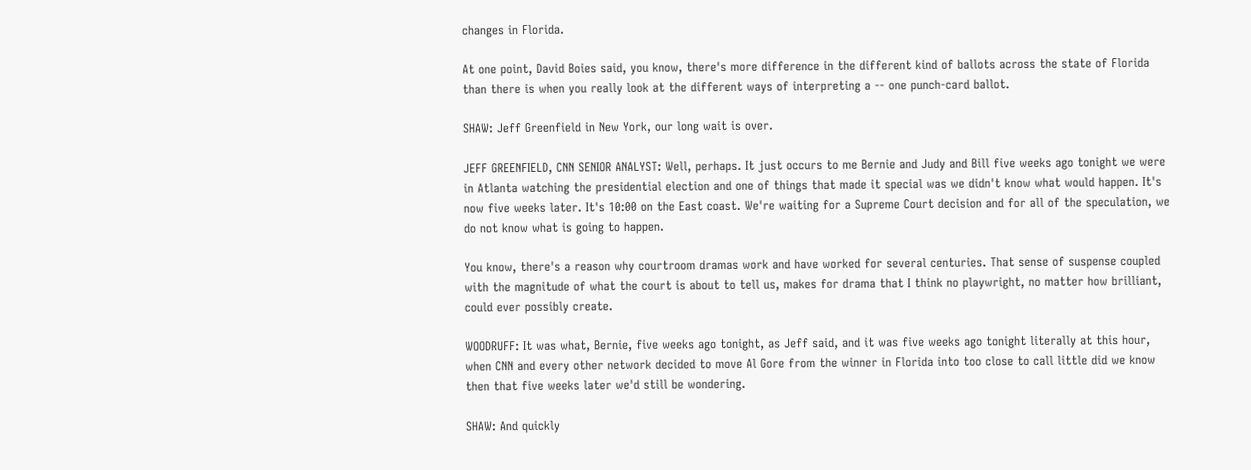changes in Florida.

At one point, David Boies said, you know, there's more difference in the different kind of ballots across the state of Florida than there is when you really look at the different ways of interpreting a -- one punch-card ballot.

SHAW: Jeff Greenfield in New York, our long wait is over.

JEFF GREENFIELD, CNN SENIOR ANALYST: Well, perhaps. It just occurs to me Bernie and Judy and Bill five weeks ago tonight we were in Atlanta watching the presidential election and one of things that made it special was we didn't know what would happen. It's now five weeks later. It's 10:00 on the East coast. We're waiting for a Supreme Court decision and for all of the speculation, we do not know what is going to happen.

You know, there's a reason why courtroom dramas work and have worked for several centuries. That sense of suspense coupled with the magnitude of what the court is about to tell us, makes for drama that I think no playwright, no matter how brilliant, could ever possibly create.

WOODRUFF: It was what, Bernie, five weeks ago tonight, as Jeff said, and it was five weeks ago tonight literally at this hour, when CNN and every other network decided to move Al Gore from the winner in Florida into too close to call little did we know then that five weeks later we'd still be wondering.

SHAW: And quickly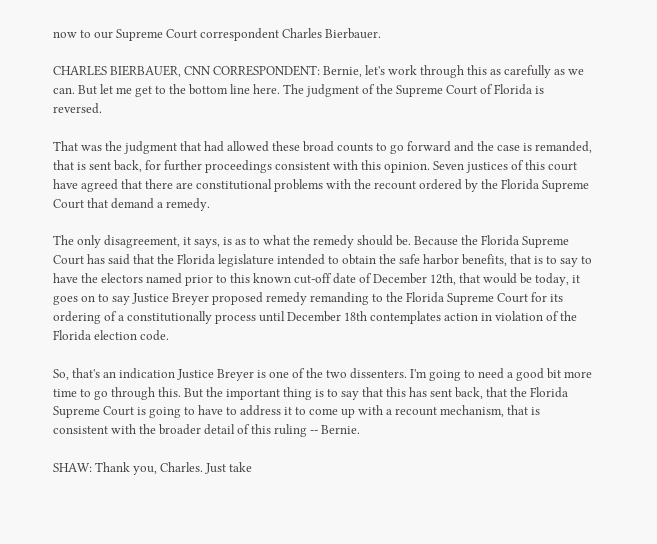now to our Supreme Court correspondent Charles Bierbauer.

CHARLES BIERBAUER, CNN CORRESPONDENT: Bernie, let's work through this as carefully as we can. But let me get to the bottom line here. The judgment of the Supreme Court of Florida is reversed.

That was the judgment that had allowed these broad counts to go forward and the case is remanded, that is sent back, for further proceedings consistent with this opinion. Seven justices of this court have agreed that there are constitutional problems with the recount ordered by the Florida Supreme Court that demand a remedy.

The only disagreement, it says, is as to what the remedy should be. Because the Florida Supreme Court has said that the Florida legislature intended to obtain the safe harbor benefits, that is to say to have the electors named prior to this known cut-off date of December 12th, that would be today, it goes on to say Justice Breyer proposed remedy remanding to the Florida Supreme Court for its ordering of a constitutionally process until December 18th contemplates action in violation of the Florida election code.

So, that's an indication Justice Breyer is one of the two dissenters. I'm going to need a good bit more time to go through this. But the important thing is to say that this has sent back, that the Florida Supreme Court is going to have to address it to come up with a recount mechanism, that is consistent with the broader detail of this ruling -- Bernie.

SHAW: Thank you, Charles. Just take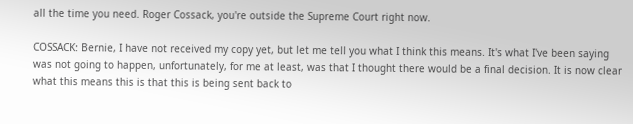all the time you need. Roger Cossack, you're outside the Supreme Court right now.

COSSACK: Bernie, I have not received my copy yet, but let me tell you what I think this means. It's what I've been saying was not going to happen, unfortunately, for me at least, was that I thought there would be a final decision. It is now clear what this means this is that this is being sent back to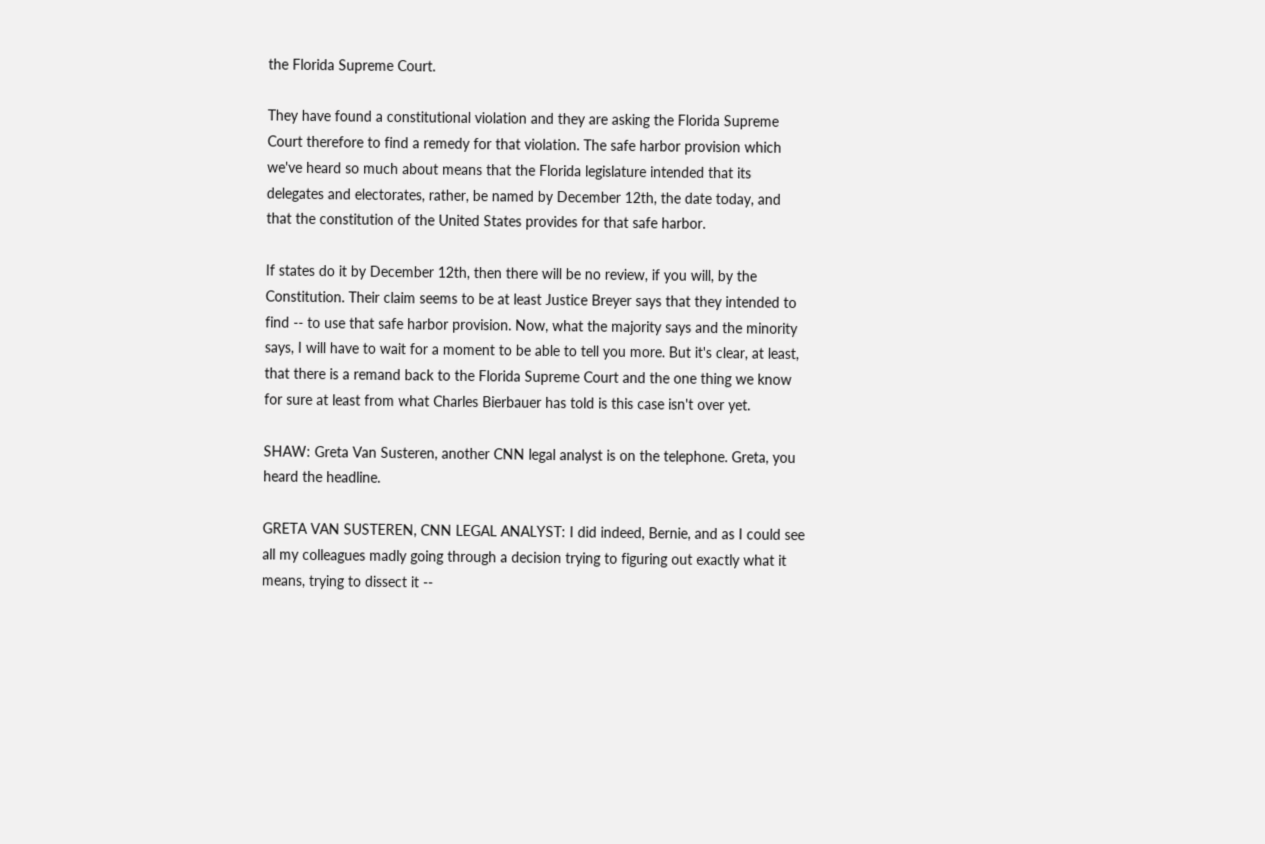the Florida Supreme Court.

They have found a constitutional violation and they are asking the Florida Supreme Court therefore to find a remedy for that violation. The safe harbor provision which we've heard so much about means that the Florida legislature intended that its delegates and electorates, rather, be named by December 12th, the date today, and that the constitution of the United States provides for that safe harbor.

If states do it by December 12th, then there will be no review, if you will, by the Constitution. Their claim seems to be at least Justice Breyer says that they intended to find -- to use that safe harbor provision. Now, what the majority says and the minority says, I will have to wait for a moment to be able to tell you more. But it's clear, at least, that there is a remand back to the Florida Supreme Court and the one thing we know for sure at least from what Charles Bierbauer has told is this case isn't over yet.

SHAW: Greta Van Susteren, another CNN legal analyst is on the telephone. Greta, you heard the headline.

GRETA VAN SUSTEREN, CNN LEGAL ANALYST: I did indeed, Bernie, and as I could see all my colleagues madly going through a decision trying to figuring out exactly what it means, trying to dissect it --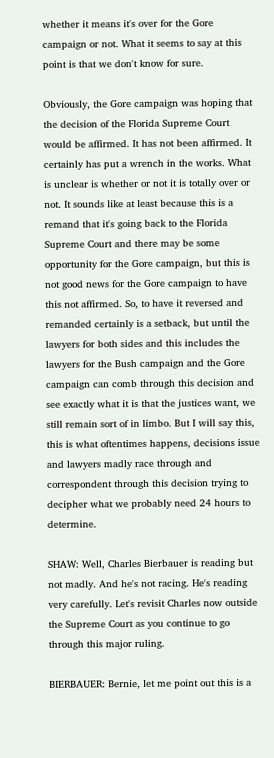whether it means it's over for the Gore campaign or not. What it seems to say at this point is that we don't know for sure.

Obviously, the Gore campaign was hoping that the decision of the Florida Supreme Court would be affirmed. It has not been affirmed. It certainly has put a wrench in the works. What is unclear is whether or not it is totally over or not. It sounds like at least because this is a remand that it's going back to the Florida Supreme Court and there may be some opportunity for the Gore campaign, but this is not good news for the Gore campaign to have this not affirmed. So, to have it reversed and remanded certainly is a setback, but until the lawyers for both sides and this includes the lawyers for the Bush campaign and the Gore campaign can comb through this decision and see exactly what it is that the justices want, we still remain sort of in limbo. But I will say this, this is what oftentimes happens, decisions issue and lawyers madly race through and correspondent through this decision trying to decipher what we probably need 24 hours to determine.

SHAW: Well, Charles Bierbauer is reading but not madly. And he's not racing. He's reading very carefully. Let's revisit Charles now outside the Supreme Court as you continue to go through this major ruling.

BIERBAUER: Bernie, let me point out this is a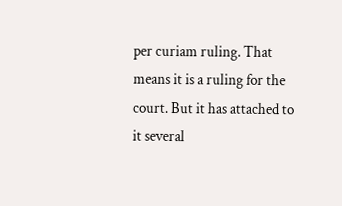per curiam ruling. That means it is a ruling for the court. But it has attached to it several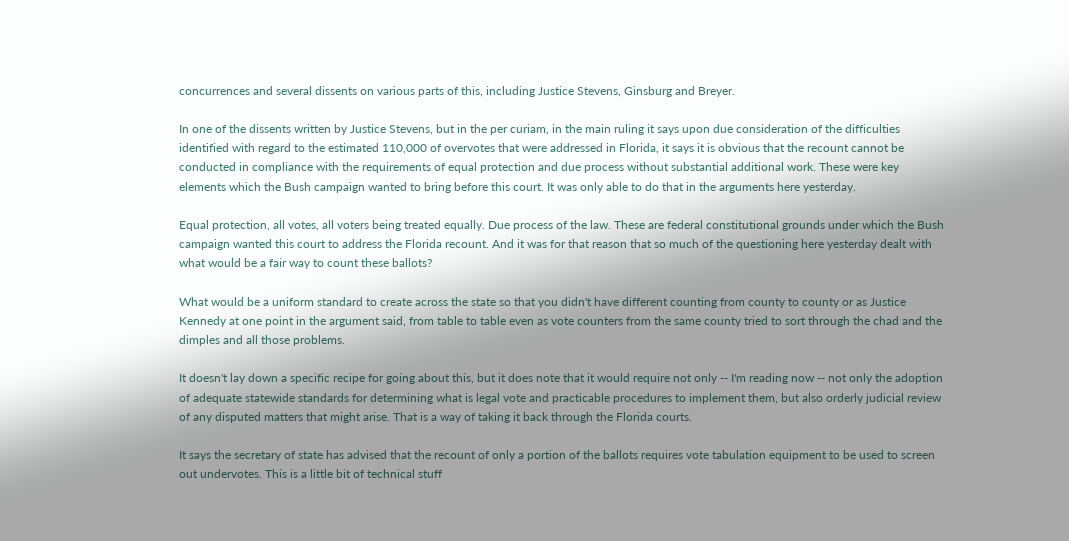concurrences and several dissents on various parts of this, including Justice Stevens, Ginsburg and Breyer.

In one of the dissents written by Justice Stevens, but in the per curiam, in the main ruling it says upon due consideration of the difficulties identified with regard to the estimated 110,000 of overvotes that were addressed in Florida, it says it is obvious that the recount cannot be conducted in compliance with the requirements of equal protection and due process without substantial additional work. These were key elements which the Bush campaign wanted to bring before this court. It was only able to do that in the arguments here yesterday.

Equal protection, all votes, all voters being treated equally. Due process of the law. These are federal constitutional grounds under which the Bush campaign wanted this court to address the Florida recount. And it was for that reason that so much of the questioning here yesterday dealt with what would be a fair way to count these ballots?

What would be a uniform standard to create across the state so that you didn't have different counting from county to county or as Justice Kennedy at one point in the argument said, from table to table even as vote counters from the same county tried to sort through the chad and the dimples and all those problems.

It doesn't lay down a specific recipe for going about this, but it does note that it would require not only -- I'm reading now -- not only the adoption of adequate statewide standards for determining what is legal vote and practicable procedures to implement them, but also orderly judicial review of any disputed matters that might arise. That is a way of taking it back through the Florida courts.

It says the secretary of state has advised that the recount of only a portion of the ballots requires vote tabulation equipment to be used to screen out undervotes. This is a little bit of technical stuff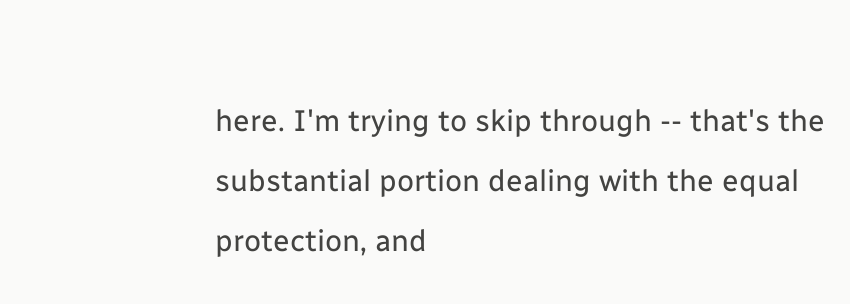here. I'm trying to skip through -- that's the substantial portion dealing with the equal protection, and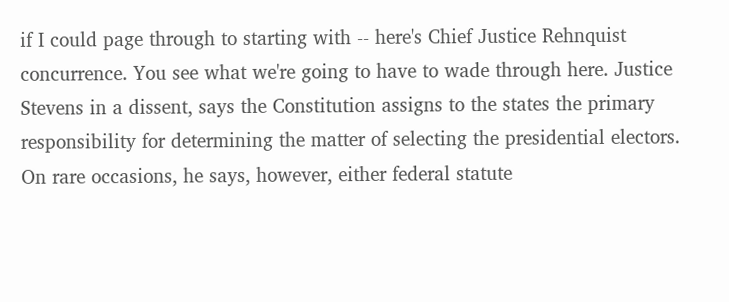if I could page through to starting with -- here's Chief Justice Rehnquist concurrence. You see what we're going to have to wade through here. Justice Stevens in a dissent, says the Constitution assigns to the states the primary responsibility for determining the matter of selecting the presidential electors. On rare occasions, he says, however, either federal statute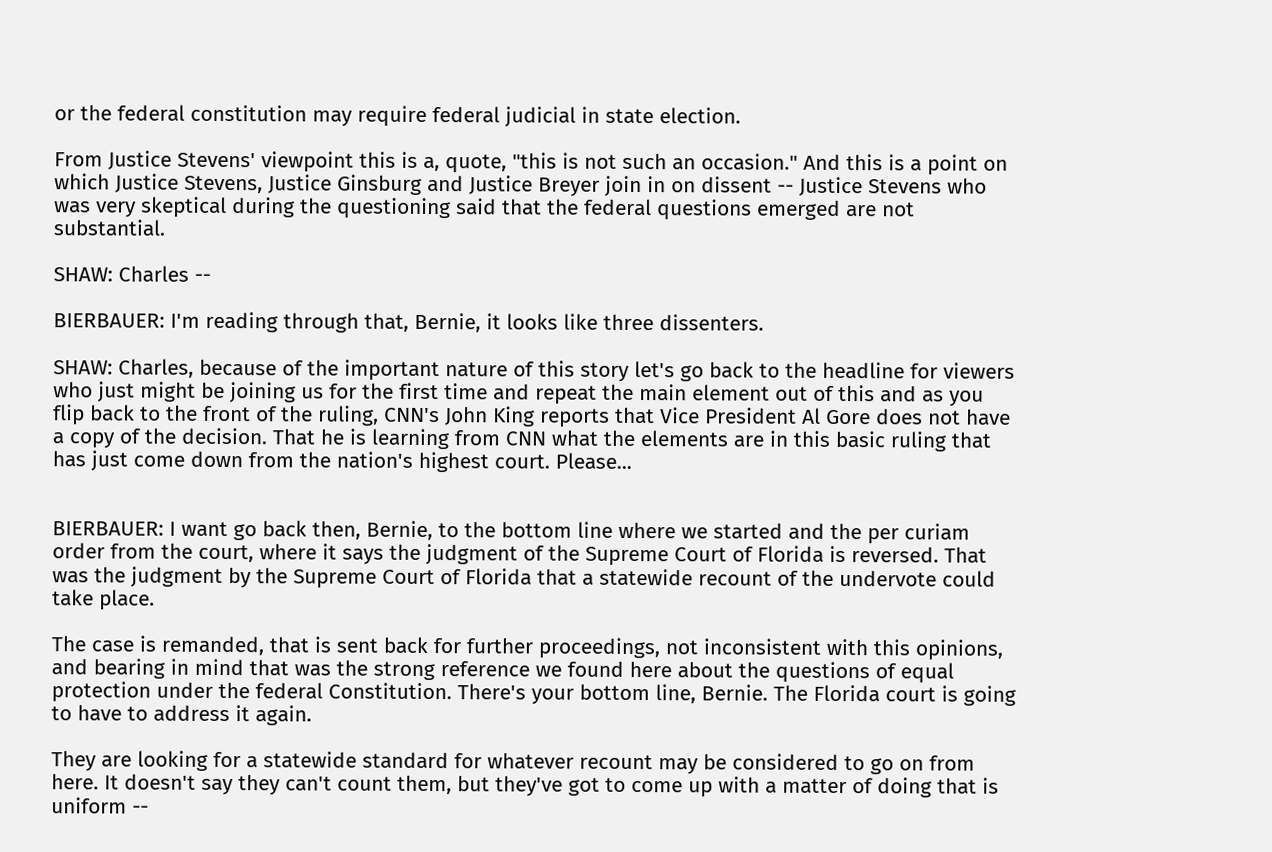or the federal constitution may require federal judicial in state election.

From Justice Stevens' viewpoint this is a, quote, "this is not such an occasion." And this is a point on which Justice Stevens, Justice Ginsburg and Justice Breyer join in on dissent -- Justice Stevens who was very skeptical during the questioning said that the federal questions emerged are not substantial.

SHAW: Charles --

BIERBAUER: I'm reading through that, Bernie, it looks like three dissenters.

SHAW: Charles, because of the important nature of this story let's go back to the headline for viewers who just might be joining us for the first time and repeat the main element out of this and as you flip back to the front of the ruling, CNN's John King reports that Vice President Al Gore does not have a copy of the decision. That he is learning from CNN what the elements are in this basic ruling that has just come down from the nation's highest court. Please...


BIERBAUER: I want go back then, Bernie, to the bottom line where we started and the per curiam order from the court, where it says the judgment of the Supreme Court of Florida is reversed. That was the judgment by the Supreme Court of Florida that a statewide recount of the undervote could take place.

The case is remanded, that is sent back for further proceedings, not inconsistent with this opinions, and bearing in mind that was the strong reference we found here about the questions of equal protection under the federal Constitution. There's your bottom line, Bernie. The Florida court is going to have to address it again.

They are looking for a statewide standard for whatever recount may be considered to go on from here. It doesn't say they can't count them, but they've got to come up with a matter of doing that is uniform --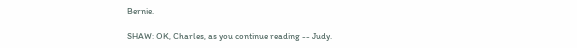Bernie.

SHAW: OK, Charles, as you continue reading -- Judy.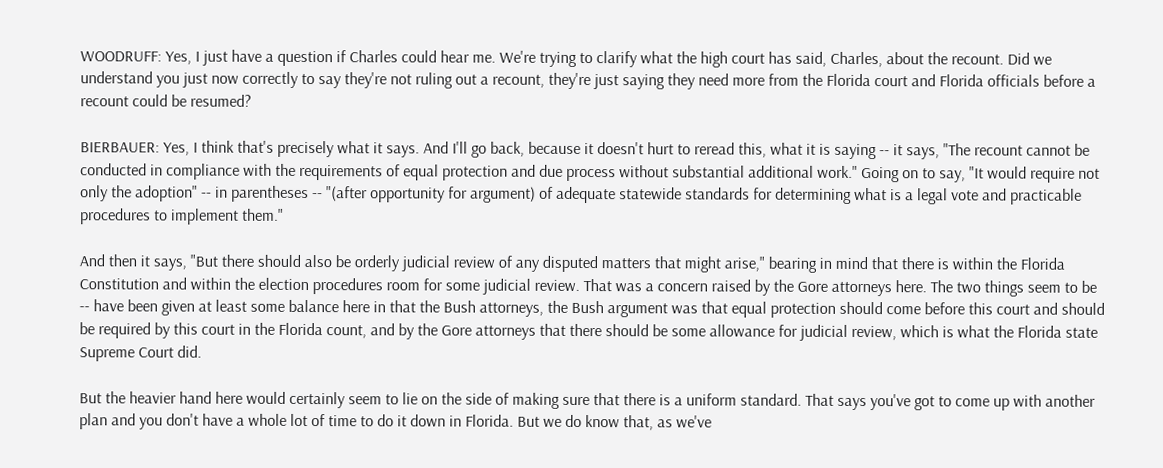WOODRUFF: Yes, I just have a question if Charles could hear me. We're trying to clarify what the high court has said, Charles, about the recount. Did we understand you just now correctly to say they're not ruling out a recount, they're just saying they need more from the Florida court and Florida officials before a recount could be resumed?

BIERBAUER: Yes, I think that's precisely what it says. And I'll go back, because it doesn't hurt to reread this, what it is saying -- it says, "The recount cannot be conducted in compliance with the requirements of equal protection and due process without substantial additional work." Going on to say, "It would require not only the adoption" -- in parentheses -- "(after opportunity for argument) of adequate statewide standards for determining what is a legal vote and practicable procedures to implement them."

And then it says, "But there should also be orderly judicial review of any disputed matters that might arise," bearing in mind that there is within the Florida Constitution and within the election procedures room for some judicial review. That was a concern raised by the Gore attorneys here. The two things seem to be -- have been given at least some balance here in that the Bush attorneys, the Bush argument was that equal protection should come before this court and should be required by this court in the Florida count, and by the Gore attorneys that there should be some allowance for judicial review, which is what the Florida state Supreme Court did.

But the heavier hand here would certainly seem to lie on the side of making sure that there is a uniform standard. That says you've got to come up with another plan and you don't have a whole lot of time to do it down in Florida. But we do know that, as we've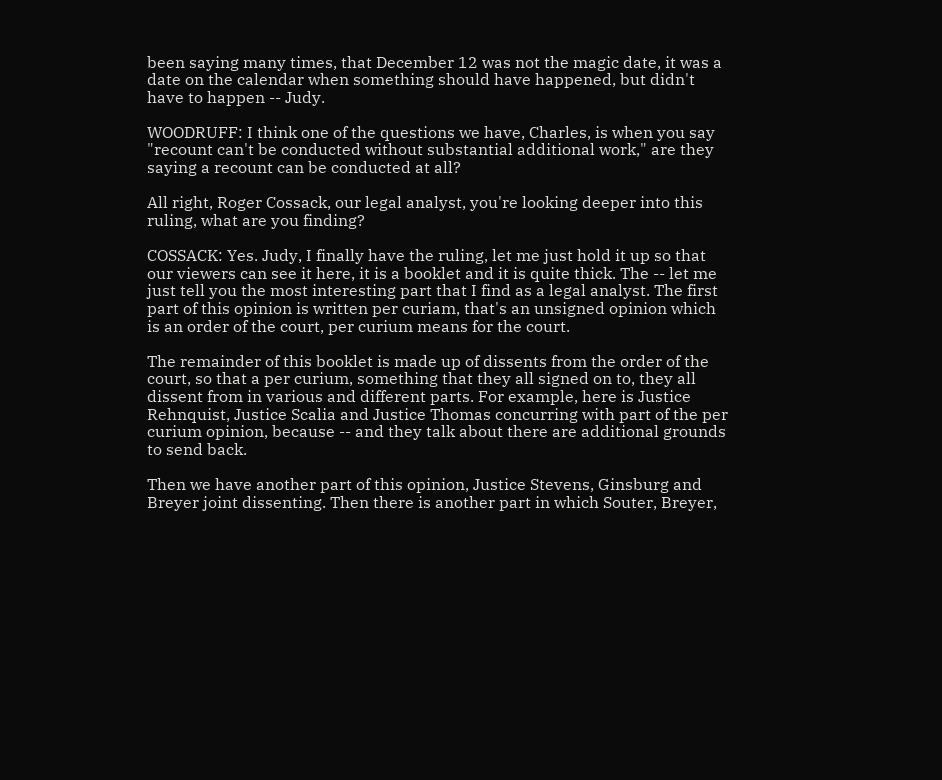been saying many times, that December 12 was not the magic date, it was a date on the calendar when something should have happened, but didn't have to happen -- Judy.

WOODRUFF: I think one of the questions we have, Charles, is when you say "recount can't be conducted without substantial additional work," are they saying a recount can be conducted at all?

All right, Roger Cossack, our legal analyst, you're looking deeper into this ruling, what are you finding?

COSSACK: Yes. Judy, I finally have the ruling, let me just hold it up so that our viewers can see it here, it is a booklet and it is quite thick. The -- let me just tell you the most interesting part that I find as a legal analyst. The first part of this opinion is written per curiam, that's an unsigned opinion which is an order of the court, per curium means for the court.

The remainder of this booklet is made up of dissents from the order of the court, so that a per curium, something that they all signed on to, they all dissent from in various and different parts. For example, here is Justice Rehnquist, Justice Scalia and Justice Thomas concurring with part of the per curium opinion, because -- and they talk about there are additional grounds to send back.

Then we have another part of this opinion, Justice Stevens, Ginsburg and Breyer joint dissenting. Then there is another part in which Souter, Breyer,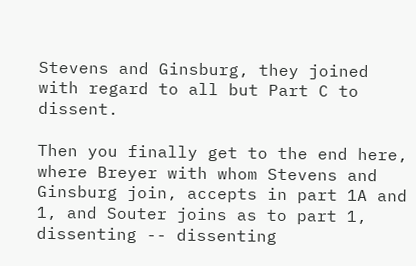Stevens and Ginsburg, they joined with regard to all but Part C to dissent.

Then you finally get to the end here, where Breyer with whom Stevens and Ginsburg join, accepts in part 1A and 1, and Souter joins as to part 1, dissenting -- dissenting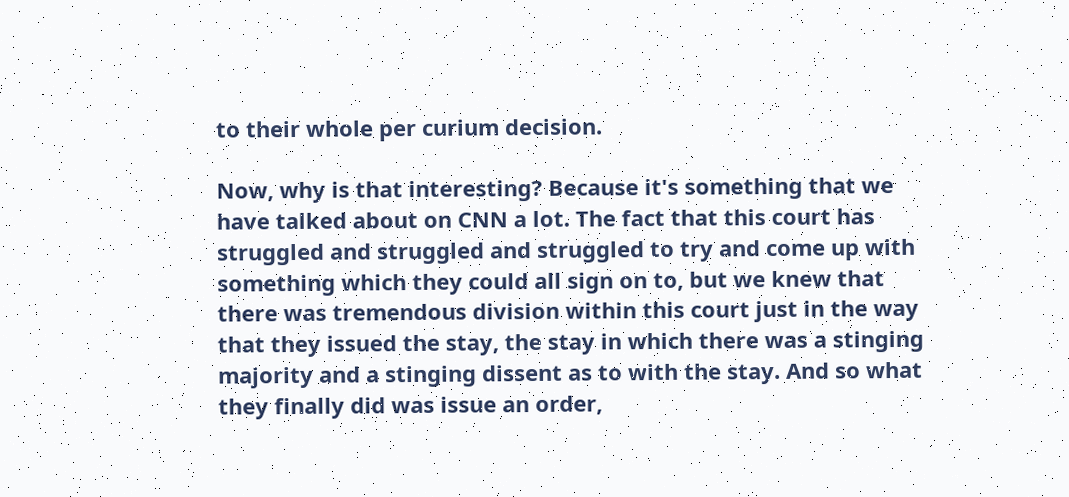to their whole per curium decision.

Now, why is that interesting? Because it's something that we have talked about on CNN a lot. The fact that this court has struggled and struggled and struggled to try and come up with something which they could all sign on to, but we knew that there was tremendous division within this court just in the way that they issued the stay, the stay in which there was a stinging majority and a stinging dissent as to with the stay. And so what they finally did was issue an order,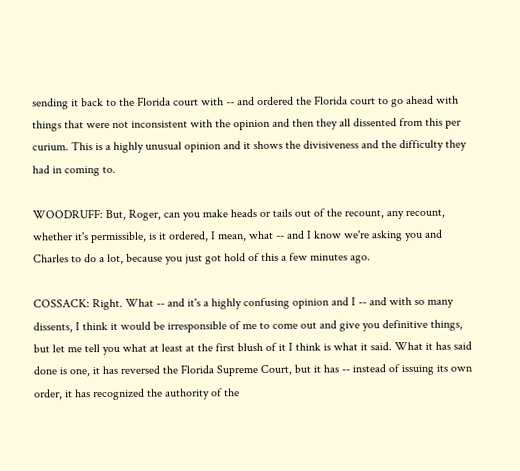sending it back to the Florida court with -- and ordered the Florida court to go ahead with things that were not inconsistent with the opinion and then they all dissented from this per curium. This is a highly unusual opinion and it shows the divisiveness and the difficulty they had in coming to.

WOODRUFF: But, Roger, can you make heads or tails out of the recount, any recount, whether it's permissible, is it ordered, I mean, what -- and I know we're asking you and Charles to do a lot, because you just got hold of this a few minutes ago.

COSSACK: Right. What -- and it's a highly confusing opinion and I -- and with so many dissents, I think it would be irresponsible of me to come out and give you definitive things, but let me tell you what at least at the first blush of it I think is what it said. What it has said done is one, it has reversed the Florida Supreme Court, but it has -- instead of issuing its own order, it has recognized the authority of the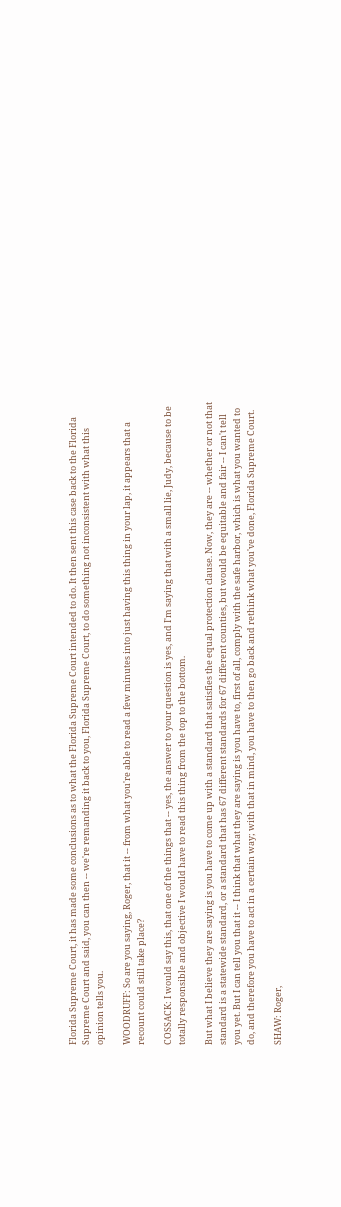Florida Supreme Court, it has made some conclusions as to what the Florida Supreme Court intended to do. It then sent this case back to the Florida Supreme Court and said, you can then -- we're remanding it back to you, Florida Supreme Court, to do something not inconsistent with what this opinion tells you.

WOODRUFF: So are you saying, Roger, that it -- from what you're able to read a few minutes into just having this thing in your lap, it appears that a recount could still take place?

COSSACK: I would say this, that one of the things that -- yes, the answer to your question is yes, and I'm saying that with a small lie, Judy, because to be totally responsible and objective I would have to read this thing from the top to the bottom.

But what I believe they are saying is you have to come up with a standard that satisfies the equal protection clause. Now, they are -- whether or not that standard is a statewide standard, or a standard that has 67 different standards for 67 different counties, but would be equitable and fair -- I can't tell you yet. But I can tell you that it -- I think that what they are saying is you have to, first of all, comply with the safe harbor, which is what you wanted to do, and therefore you have to act in a certain way; with that in mind, you have to then go back and rethink what you've done, Florida Supreme Court.

SHAW: Roger,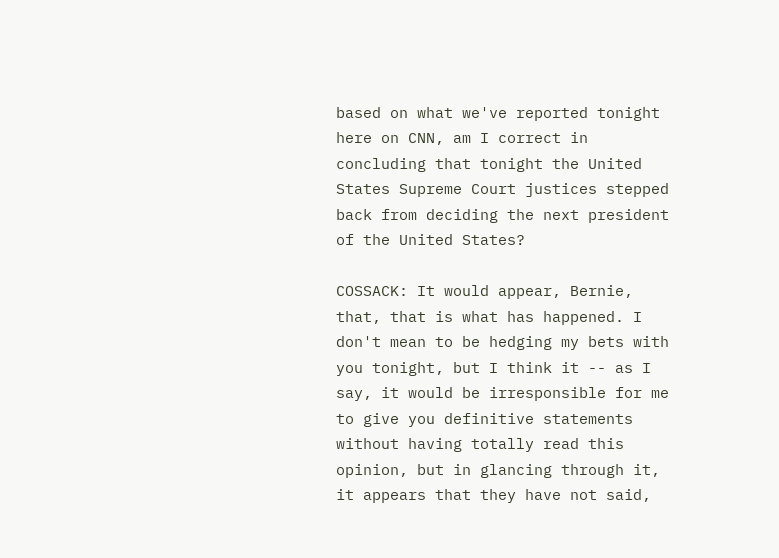based on what we've reported tonight here on CNN, am I correct in concluding that tonight the United States Supreme Court justices stepped back from deciding the next president of the United States?

COSSACK: It would appear, Bernie, that, that is what has happened. I don't mean to be hedging my bets with you tonight, but I think it -- as I say, it would be irresponsible for me to give you definitive statements without having totally read this opinion, but in glancing through it, it appears that they have not said,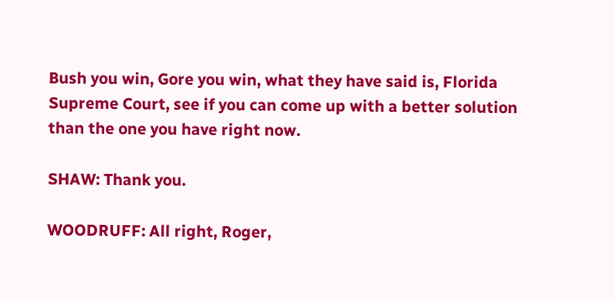Bush you win, Gore you win, what they have said is, Florida Supreme Court, see if you can come up with a better solution than the one you have right now.

SHAW: Thank you.

WOODRUFF: All right, Roger,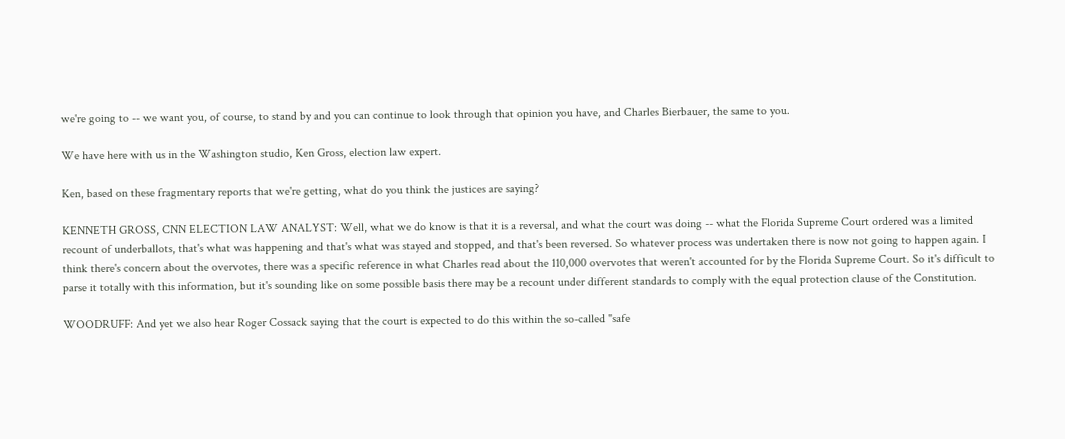we're going to -- we want you, of course, to stand by and you can continue to look through that opinion you have, and Charles Bierbauer, the same to you.

We have here with us in the Washington studio, Ken Gross, election law expert.

Ken, based on these fragmentary reports that we're getting, what do you think the justices are saying?

KENNETH GROSS, CNN ELECTION LAW ANALYST: Well, what we do know is that it is a reversal, and what the court was doing -- what the Florida Supreme Court ordered was a limited recount of underballots, that's what was happening and that's what was stayed and stopped, and that's been reversed. So whatever process was undertaken there is now not going to happen again. I think there's concern about the overvotes, there was a specific reference in what Charles read about the 110,000 overvotes that weren't accounted for by the Florida Supreme Court. So it's difficult to parse it totally with this information, but it's sounding like on some possible basis there may be a recount under different standards to comply with the equal protection clause of the Constitution.

WOODRUFF: And yet we also hear Roger Cossack saying that the court is expected to do this within the so-called "safe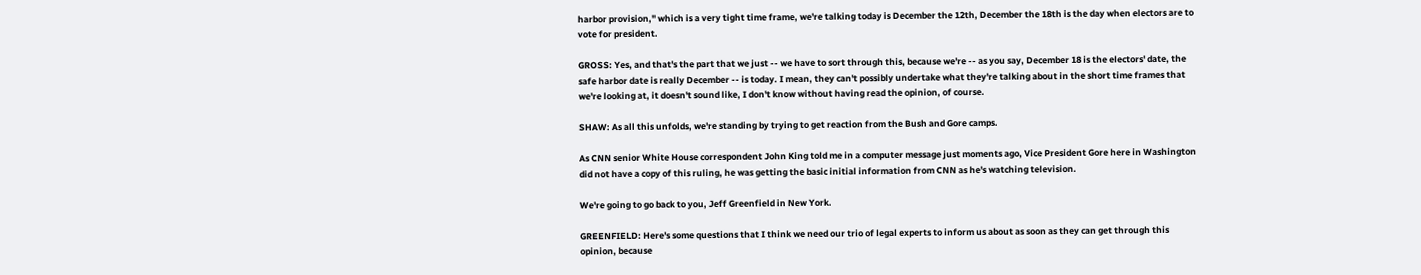harbor provision," which is a very tight time frame, we're talking today is December the 12th, December the 18th is the day when electors are to vote for president.

GROSS: Yes, and that's the part that we just -- we have to sort through this, because we're -- as you say, December 18 is the electors' date, the safe harbor date is really December -- is today. I mean, they can't possibly undertake what they're talking about in the short time frames that we're looking at, it doesn't sound like, I don't know without having read the opinion, of course.

SHAW: As all this unfolds, we're standing by trying to get reaction from the Bush and Gore camps.

As CNN senior White House correspondent John King told me in a computer message just moments ago, Vice President Gore here in Washington did not have a copy of this ruling, he was getting the basic initial information from CNN as he's watching television.

We're going to go back to you, Jeff Greenfield in New York.

GREENFIELD: Here's some questions that I think we need our trio of legal experts to inform us about as soon as they can get through this opinion, because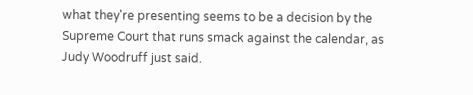what they're presenting seems to be a decision by the Supreme Court that runs smack against the calendar, as Judy Woodruff just said.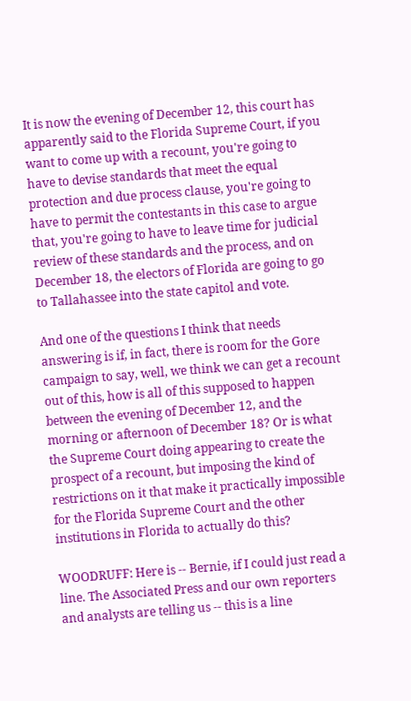It is now the evening of December 12, this court has apparently said to the Florida Supreme Court, if you want to come up with a recount, you're going to have to devise standards that meet the equal protection and due process clause, you're going to have to permit the contestants in this case to argue that, you're going to have to leave time for judicial review of these standards and the process, and on December 18, the electors of Florida are going to go to Tallahassee into the state capitol and vote.

And one of the questions I think that needs answering is if, in fact, there is room for the Gore campaign to say, well, we think we can get a recount out of this, how is all of this supposed to happen between the evening of December 12, and the morning or afternoon of December 18? Or is what the Supreme Court doing appearing to create the prospect of a recount, but imposing the kind of restrictions on it that make it practically impossible for the Florida Supreme Court and the other institutions in Florida to actually do this?

WOODRUFF: Here is -- Bernie, if I could just read a line. The Associated Press and our own reporters and analysts are telling us -- this is a line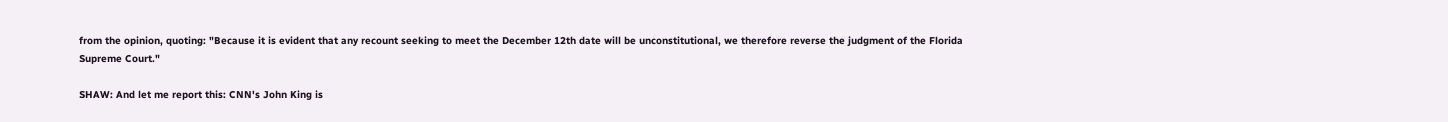from the opinion, quoting: "Because it is evident that any recount seeking to meet the December 12th date will be unconstitutional, we therefore reverse the judgment of the Florida Supreme Court."

SHAW: And let me report this: CNN's John King is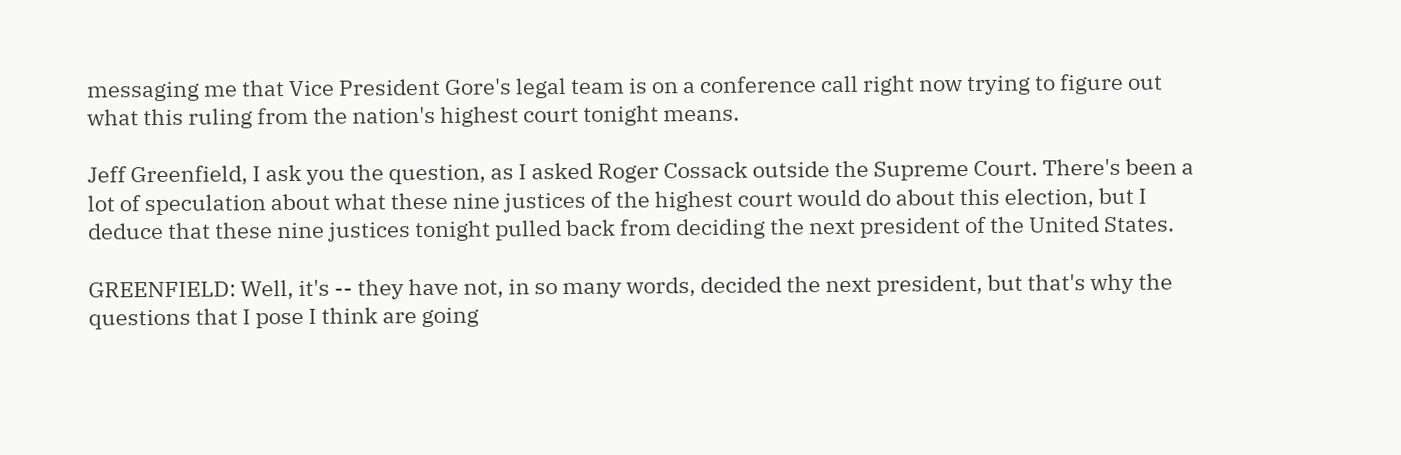messaging me that Vice President Gore's legal team is on a conference call right now trying to figure out what this ruling from the nation's highest court tonight means.

Jeff Greenfield, I ask you the question, as I asked Roger Cossack outside the Supreme Court. There's been a lot of speculation about what these nine justices of the highest court would do about this election, but I deduce that these nine justices tonight pulled back from deciding the next president of the United States.

GREENFIELD: Well, it's -- they have not, in so many words, decided the next president, but that's why the questions that I pose I think are going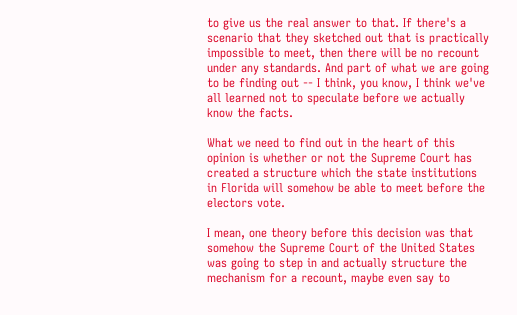to give us the real answer to that. If there's a scenario that they sketched out that is practically impossible to meet, then there will be no recount under any standards. And part of what we are going to be finding out -- I think, you know, I think we've all learned not to speculate before we actually know the facts.

What we need to find out in the heart of this opinion is whether or not the Supreme Court has created a structure which the state institutions in Florida will somehow be able to meet before the electors vote.

I mean, one theory before this decision was that somehow the Supreme Court of the United States was going to step in and actually structure the mechanism for a recount, maybe even say to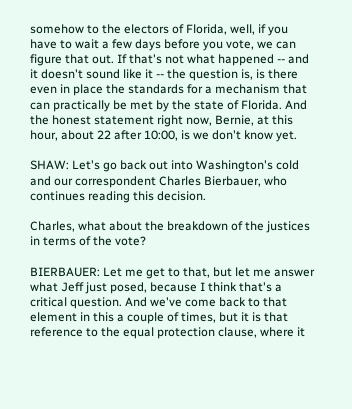somehow to the electors of Florida, well, if you have to wait a few days before you vote, we can figure that out. If that's not what happened -- and it doesn't sound like it -- the question is, is there even in place the standards for a mechanism that can practically be met by the state of Florida. And the honest statement right now, Bernie, at this hour, about 22 after 10:00, is we don't know yet.

SHAW: Let's go back out into Washington's cold and our correspondent Charles Bierbauer, who continues reading this decision.

Charles, what about the breakdown of the justices in terms of the vote?

BIERBAUER: Let me get to that, but let me answer what Jeff just posed, because I think that's a critical question. And we've come back to that element in this a couple of times, but it is that reference to the equal protection clause, where it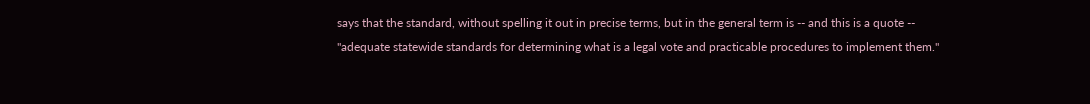says that the standard, without spelling it out in precise terms, but in the general term is -- and this is a quote -- "adequate statewide standards for determining what is a legal vote and practicable procedures to implement them."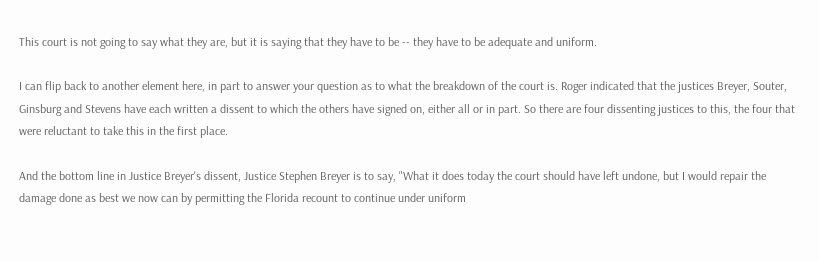This court is not going to say what they are, but it is saying that they have to be -- they have to be adequate and uniform.

I can flip back to another element here, in part to answer your question as to what the breakdown of the court is. Roger indicated that the justices Breyer, Souter, Ginsburg and Stevens have each written a dissent to which the others have signed on, either all or in part. So there are four dissenting justices to this, the four that were reluctant to take this in the first place.

And the bottom line in Justice Breyer's dissent, Justice Stephen Breyer is to say, "What it does today the court should have left undone, but I would repair the damage done as best we now can by permitting the Florida recount to continue under uniform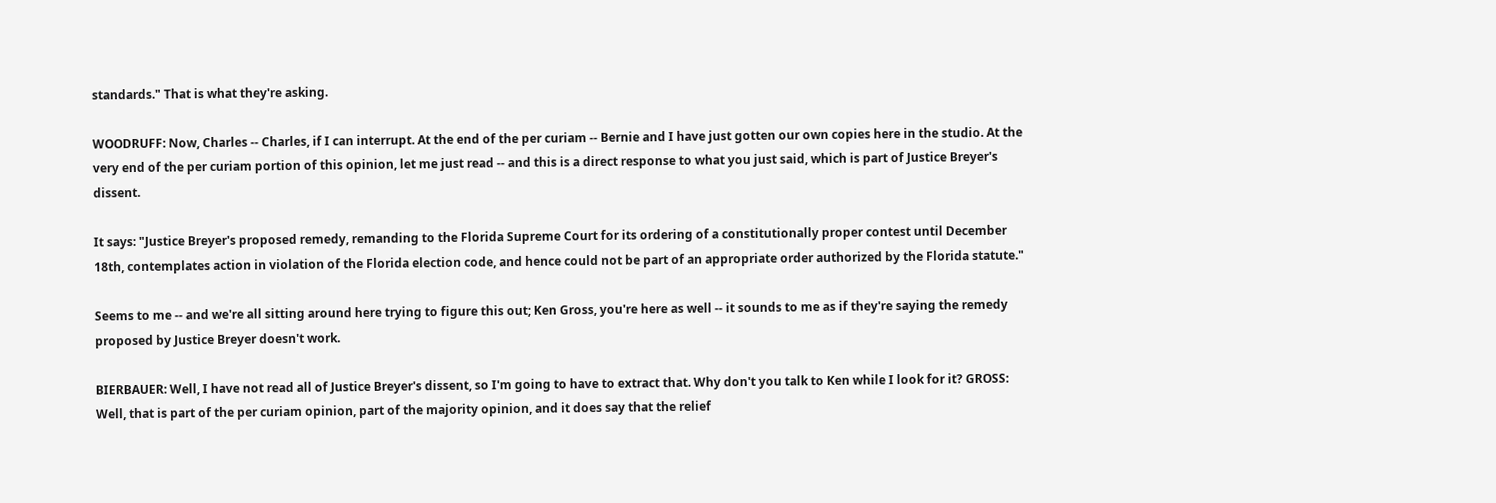standards." That is what they're asking.

WOODRUFF: Now, Charles -- Charles, if I can interrupt. At the end of the per curiam -- Bernie and I have just gotten our own copies here in the studio. At the very end of the per curiam portion of this opinion, let me just read -- and this is a direct response to what you just said, which is part of Justice Breyer's dissent.

It says: "Justice Breyer's proposed remedy, remanding to the Florida Supreme Court for its ordering of a constitutionally proper contest until December 18th, contemplates action in violation of the Florida election code, and hence could not be part of an appropriate order authorized by the Florida statute."

Seems to me -- and we're all sitting around here trying to figure this out; Ken Gross, you're here as well -- it sounds to me as if they're saying the remedy proposed by Justice Breyer doesn't work.

BIERBAUER: Well, I have not read all of Justice Breyer's dissent, so I'm going to have to extract that. Why don't you talk to Ken while I look for it? GROSS: Well, that is part of the per curiam opinion, part of the majority opinion, and it does say that the relief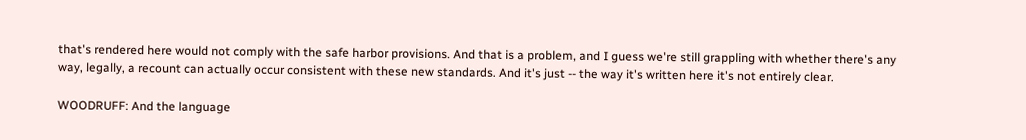that's rendered here would not comply with the safe harbor provisions. And that is a problem, and I guess we're still grappling with whether there's any way, legally, a recount can actually occur consistent with these new standards. And it's just -- the way it's written here it's not entirely clear.

WOODRUFF: And the language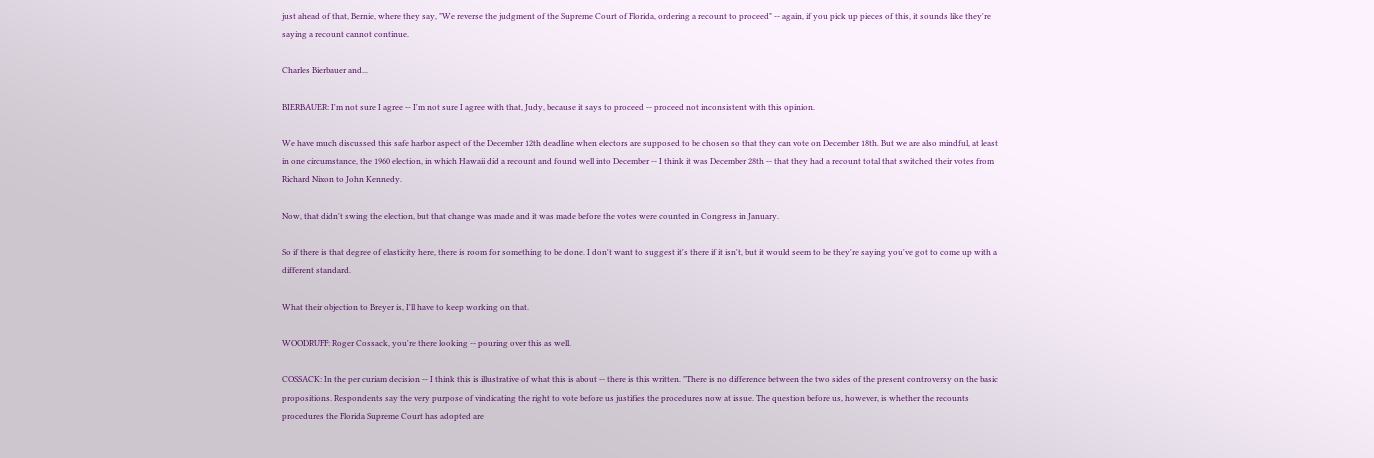just ahead of that, Bernie, where they say, "We reverse the judgment of the Supreme Court of Florida, ordering a recount to proceed" -- again, if you pick up pieces of this, it sounds like they're saying a recount cannot continue.

Charles Bierbauer and...

BIERBAUER: I'm not sure I agree -- I'm not sure I agree with that, Judy, because it says to proceed -- proceed not inconsistent with this opinion.

We have much discussed this safe harbor aspect of the December 12th deadline when electors are supposed to be chosen so that they can vote on December 18th. But we are also mindful, at least in one circumstance, the 1960 election, in which Hawaii did a recount and found well into December -- I think it was December 28th -- that they had a recount total that switched their votes from Richard Nixon to John Kennedy.

Now, that didn't swing the election, but that change was made and it was made before the votes were counted in Congress in January.

So if there is that degree of elasticity here, there is room for something to be done. I don't want to suggest it's there if it isn't, but it would seem to be they're saying you've got to come up with a different standard.

What their objection to Breyer is, I'll have to keep working on that.

WOODRUFF: Roger Cossack, you're there looking -- pouring over this as well.

COSSACK: In the per curiam decision -- I think this is illustrative of what this is about -- there is this written. "There is no difference between the two sides of the present controversy on the basic propositions. Respondents say the very purpose of vindicating the right to vote before us justifies the procedures now at issue. The question before us, however, is whether the recounts procedures the Florida Supreme Court has adopted are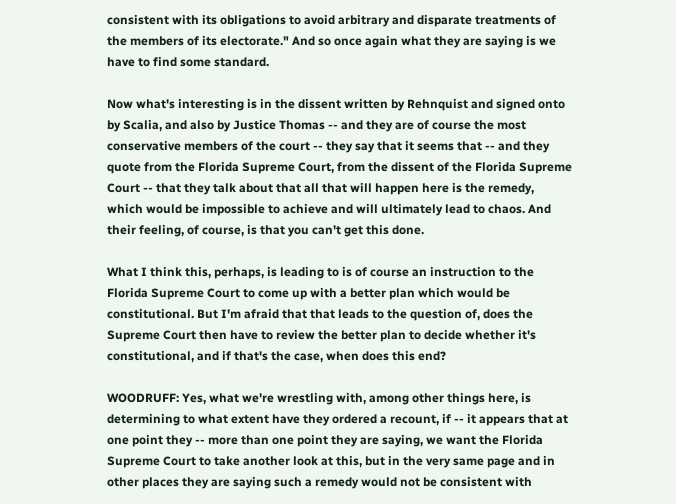consistent with its obligations to avoid arbitrary and disparate treatments of the members of its electorate." And so once again what they are saying is we have to find some standard.

Now what's interesting is in the dissent written by Rehnquist and signed onto by Scalia, and also by Justice Thomas -- and they are of course the most conservative members of the court -- they say that it seems that -- and they quote from the Florida Supreme Court, from the dissent of the Florida Supreme Court -- that they talk about that all that will happen here is the remedy, which would be impossible to achieve and will ultimately lead to chaos. And their feeling, of course, is that you can't get this done.

What I think this, perhaps, is leading to is of course an instruction to the Florida Supreme Court to come up with a better plan which would be constitutional. But I'm afraid that that leads to the question of, does the Supreme Court then have to review the better plan to decide whether it's constitutional, and if that's the case, when does this end?

WOODRUFF: Yes, what we're wrestling with, among other things here, is determining to what extent have they ordered a recount, if -- it appears that at one point they -- more than one point they are saying, we want the Florida Supreme Court to take another look at this, but in the very same page and in other places they are saying such a remedy would not be consistent with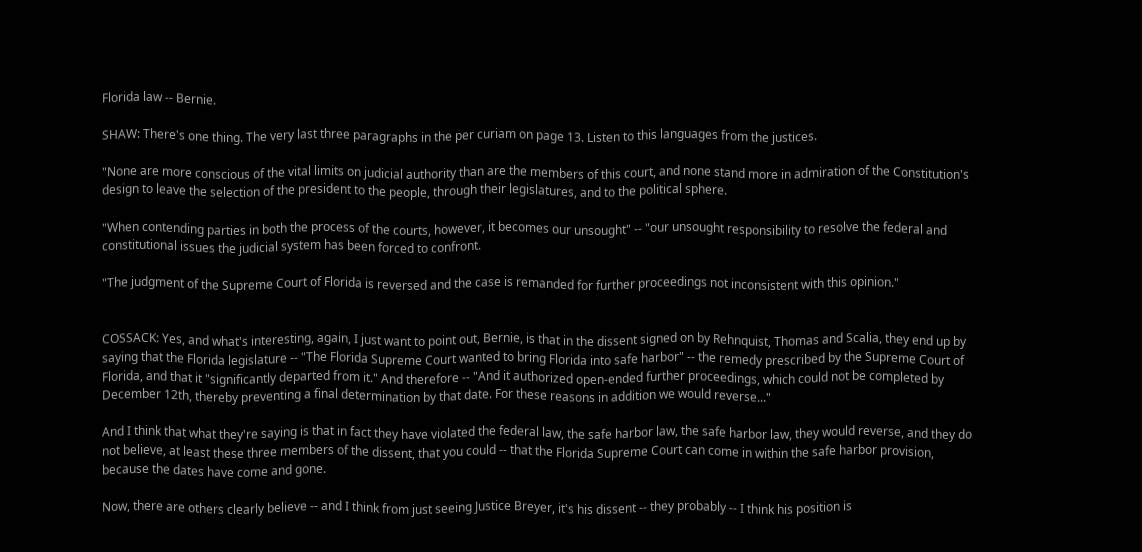Florida law -- Bernie.

SHAW: There's one thing. The very last three paragraphs in the per curiam on page 13. Listen to this languages from the justices.

"None are more conscious of the vital limits on judicial authority than are the members of this court, and none stand more in admiration of the Constitution's design to leave the selection of the president to the people, through their legislatures, and to the political sphere.

"When contending parties in both the process of the courts, however, it becomes our unsought" -- "our unsought responsibility to resolve the federal and constitutional issues the judicial system has been forced to confront.

"The judgment of the Supreme Court of Florida is reversed and the case is remanded for further proceedings not inconsistent with this opinion."


COSSACK: Yes, and what's interesting, again, I just want to point out, Bernie, is that in the dissent signed on by Rehnquist, Thomas and Scalia, they end up by saying that the Florida legislature -- "The Florida Supreme Court wanted to bring Florida into safe harbor" -- the remedy prescribed by the Supreme Court of Florida, and that it "significantly departed from it." And therefore -- "And it authorized open-ended further proceedings, which could not be completed by December 12th, thereby preventing a final determination by that date. For these reasons in addition we would reverse..."

And I think that what they're saying is that in fact they have violated the federal law, the safe harbor law, the safe harbor law, they would reverse, and they do not believe, at least these three members of the dissent, that you could -- that the Florida Supreme Court can come in within the safe harbor provision, because the dates have come and gone.

Now, there are others clearly believe -- and I think from just seeing Justice Breyer, it's his dissent -- they probably -- I think his position is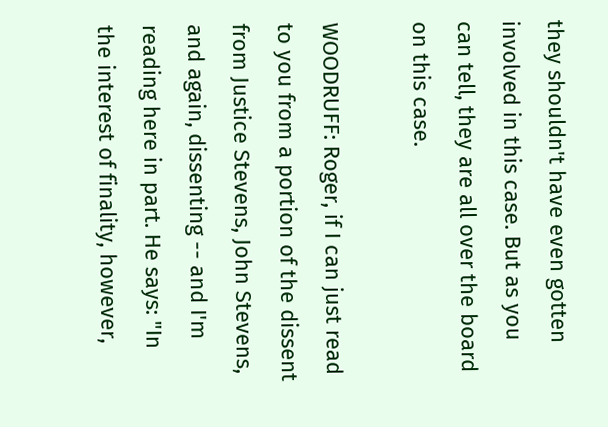they shouldn't have even gotten involved in this case. But as you can tell, they are all over the board on this case.

WOODRUFF: Roger, if I can just read to you from a portion of the dissent from Justice Stevens, John Stevens, and again, dissenting -- and I'm reading here in part. He says: "In the interest of finality, however,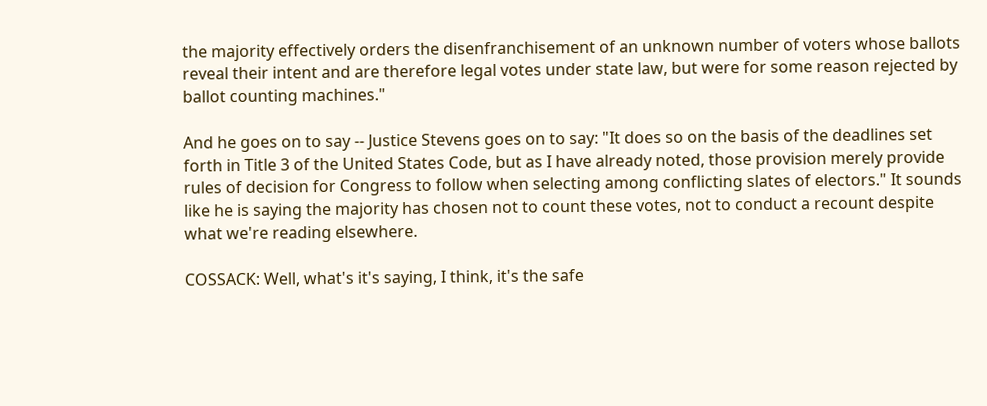the majority effectively orders the disenfranchisement of an unknown number of voters whose ballots reveal their intent and are therefore legal votes under state law, but were for some reason rejected by ballot counting machines."

And he goes on to say -- Justice Stevens goes on to say: "It does so on the basis of the deadlines set forth in Title 3 of the United States Code, but as I have already noted, those provision merely provide rules of decision for Congress to follow when selecting among conflicting slates of electors." It sounds like he is saying the majority has chosen not to count these votes, not to conduct a recount despite what we're reading elsewhere.

COSSACK: Well, what's it's saying, I think, it's the safe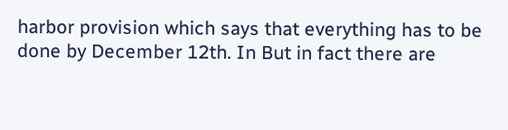harbor provision which says that everything has to be done by December 12th. In But in fact there are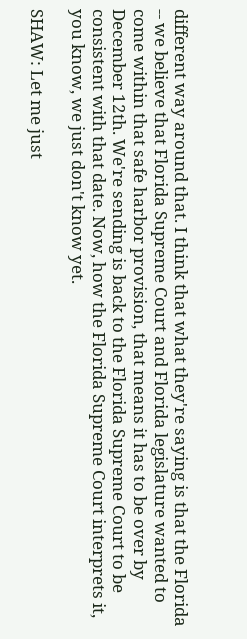different way around that. I think that what they're saying is that the Florida -- we believe that Florida Supreme Court and Florida legislature wanted to come within that safe harbor provision, that means it has to be over by December 12th. We're sending is back to the Florida Supreme Court to be consistent with that date. Now, how the Florida Supreme Court interprets it, you know, we just don't know yet.

SHAW: Let me just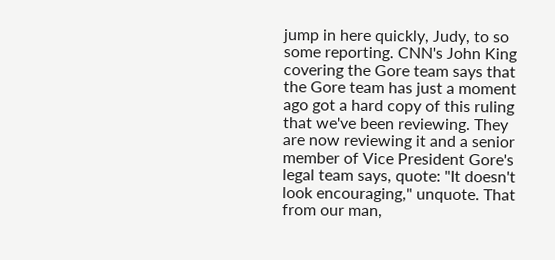jump in here quickly, Judy, to so some reporting. CNN's John King covering the Gore team says that the Gore team has just a moment ago got a hard copy of this ruling that we've been reviewing. They are now reviewing it and a senior member of Vice President Gore's legal team says, quote: "It doesn't look encouraging," unquote. That from our man,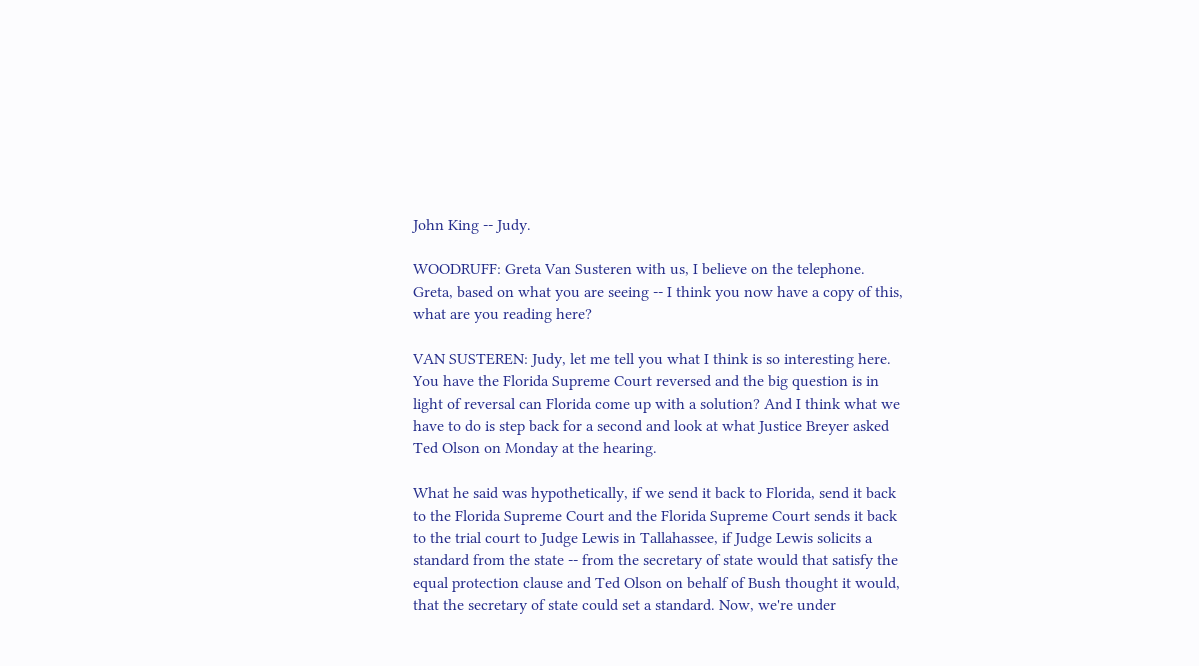John King -- Judy.

WOODRUFF: Greta Van Susteren with us, I believe on the telephone. Greta, based on what you are seeing -- I think you now have a copy of this, what are you reading here?

VAN SUSTEREN: Judy, let me tell you what I think is so interesting here. You have the Florida Supreme Court reversed and the big question is in light of reversal can Florida come up with a solution? And I think what we have to do is step back for a second and look at what Justice Breyer asked Ted Olson on Monday at the hearing.

What he said was hypothetically, if we send it back to Florida, send it back to the Florida Supreme Court and the Florida Supreme Court sends it back to the trial court to Judge Lewis in Tallahassee, if Judge Lewis solicits a standard from the state -- from the secretary of state would that satisfy the equal protection clause and Ted Olson on behalf of Bush thought it would, that the secretary of state could set a standard. Now, we're under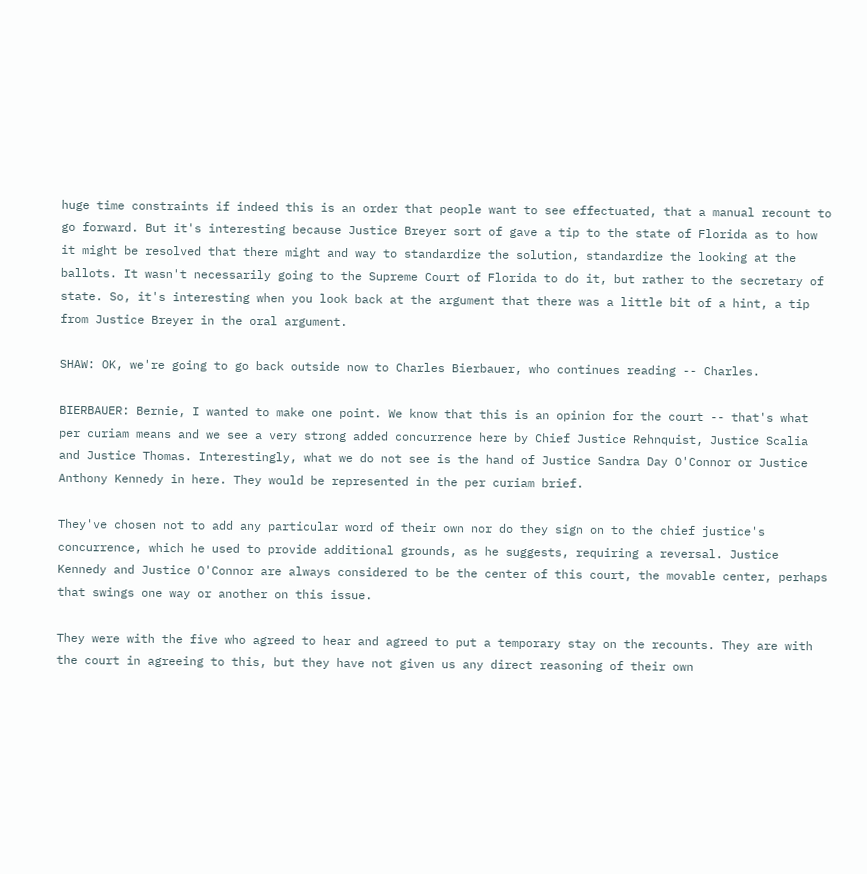huge time constraints if indeed this is an order that people want to see effectuated, that a manual recount to go forward. But it's interesting because Justice Breyer sort of gave a tip to the state of Florida as to how it might be resolved that there might and way to standardize the solution, standardize the looking at the ballots. It wasn't necessarily going to the Supreme Court of Florida to do it, but rather to the secretary of state. So, it's interesting when you look back at the argument that there was a little bit of a hint, a tip from Justice Breyer in the oral argument.

SHAW: OK, we're going to go back outside now to Charles Bierbauer, who continues reading -- Charles.

BIERBAUER: Bernie, I wanted to make one point. We know that this is an opinion for the court -- that's what per curiam means and we see a very strong added concurrence here by Chief Justice Rehnquist, Justice Scalia and Justice Thomas. Interestingly, what we do not see is the hand of Justice Sandra Day O'Connor or Justice Anthony Kennedy in here. They would be represented in the per curiam brief.

They've chosen not to add any particular word of their own nor do they sign on to the chief justice's concurrence, which he used to provide additional grounds, as he suggests, requiring a reversal. Justice Kennedy and Justice O'Connor are always considered to be the center of this court, the movable center, perhaps that swings one way or another on this issue.

They were with the five who agreed to hear and agreed to put a temporary stay on the recounts. They are with the court in agreeing to this, but they have not given us any direct reasoning of their own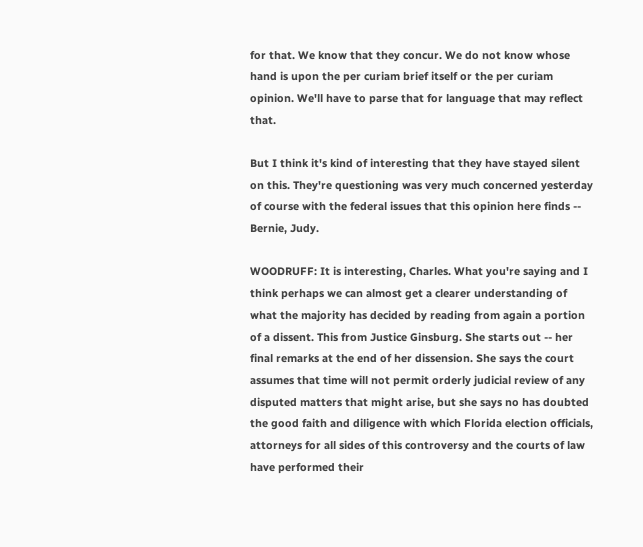for that. We know that they concur. We do not know whose hand is upon the per curiam brief itself or the per curiam opinion. We'll have to parse that for language that may reflect that.

But I think it's kind of interesting that they have stayed silent on this. They're questioning was very much concerned yesterday of course with the federal issues that this opinion here finds -- Bernie, Judy.

WOODRUFF: It is interesting, Charles. What you're saying and I think perhaps we can almost get a clearer understanding of what the majority has decided by reading from again a portion of a dissent. This from Justice Ginsburg. She starts out -- her final remarks at the end of her dissension. She says the court assumes that time will not permit orderly judicial review of any disputed matters that might arise, but she says no has doubted the good faith and diligence with which Florida election officials, attorneys for all sides of this controversy and the courts of law have performed their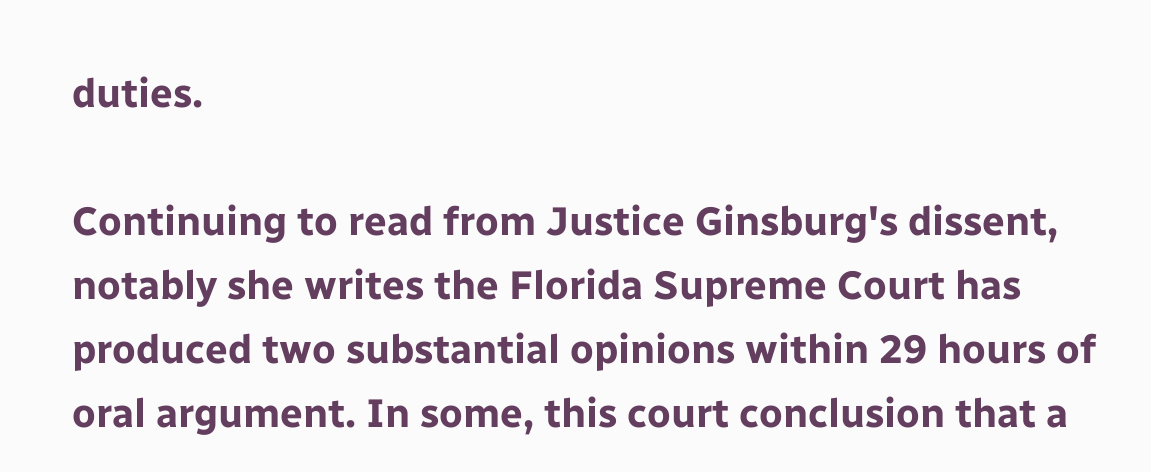duties.

Continuing to read from Justice Ginsburg's dissent, notably she writes the Florida Supreme Court has produced two substantial opinions within 29 hours of oral argument. In some, this court conclusion that a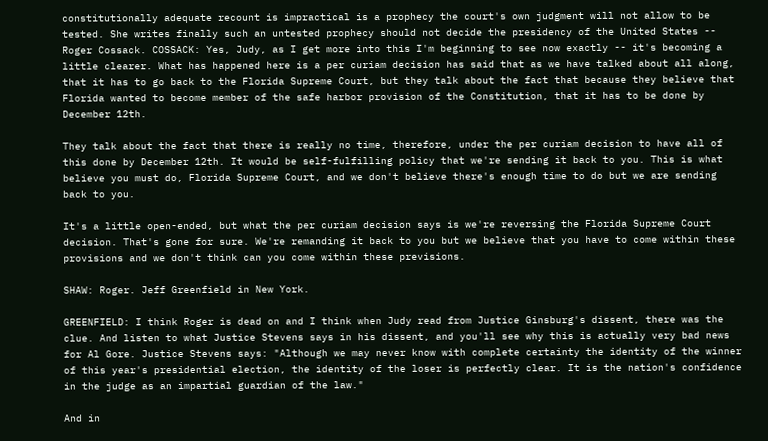constitutionally adequate recount is impractical is a prophecy the court's own judgment will not allow to be tested. She writes finally such an untested prophecy should not decide the presidency of the United States -- Roger Cossack. COSSACK: Yes, Judy, as I get more into this I'm beginning to see now exactly -- it's becoming a little clearer. What has happened here is a per curiam decision has said that as we have talked about all along, that it has to go back to the Florida Supreme Court, but they talk about the fact that because they believe that Florida wanted to become member of the safe harbor provision of the Constitution, that it has to be done by December 12th.

They talk about the fact that there is really no time, therefore, under the per curiam decision to have all of this done by December 12th. It would be self-fulfilling policy that we're sending it back to you. This is what believe you must do, Florida Supreme Court, and we don't believe there's enough time to do but we are sending back to you.

It's a little open-ended, but what the per curiam decision says is we're reversing the Florida Supreme Court decision. That's gone for sure. We're remanding it back to you but we believe that you have to come within these provisions and we don't think can you come within these previsions.

SHAW: Roger. Jeff Greenfield in New York.

GREENFIELD: I think Roger is dead on and I think when Judy read from Justice Ginsburg's dissent, there was the clue. And listen to what Justice Stevens says in his dissent, and you'll see why this is actually very bad news for Al Gore. Justice Stevens says: "Although we may never know with complete certainty the identity of the winner of this year's presidential election, the identity of the loser is perfectly clear. It is the nation's confidence in the judge as an impartial guardian of the law."

And in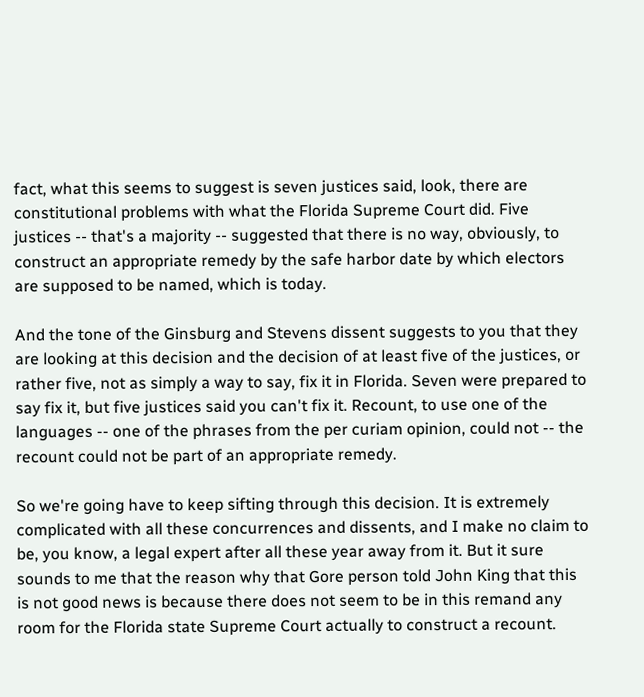fact, what this seems to suggest is seven justices said, look, there are constitutional problems with what the Florida Supreme Court did. Five justices -- that's a majority -- suggested that there is no way, obviously, to construct an appropriate remedy by the safe harbor date by which electors are supposed to be named, which is today.

And the tone of the Ginsburg and Stevens dissent suggests to you that they are looking at this decision and the decision of at least five of the justices, or rather five, not as simply a way to say, fix it in Florida. Seven were prepared to say fix it, but five justices said you can't fix it. Recount, to use one of the languages -- one of the phrases from the per curiam opinion, could not -- the recount could not be part of an appropriate remedy.

So we're going have to keep sifting through this decision. It is extremely complicated with all these concurrences and dissents, and I make no claim to be, you know, a legal expert after all these year away from it. But it sure sounds to me that the reason why that Gore person told John King that this is not good news is because there does not seem to be in this remand any room for the Florida state Supreme Court actually to construct a recount.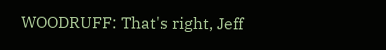WOODRUFF: That's right, Jeff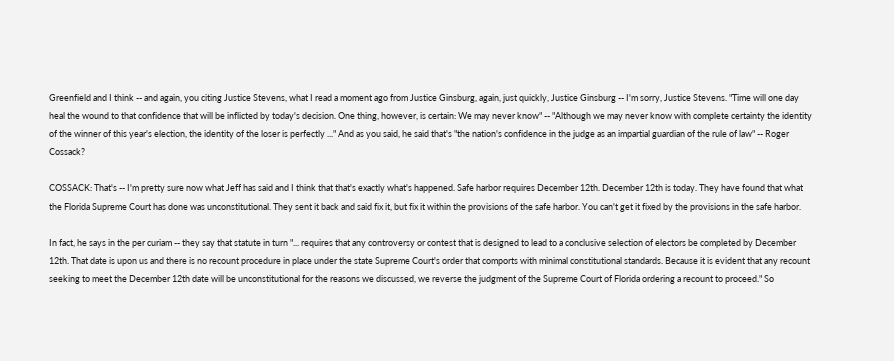Greenfield and I think -- and again, you citing Justice Stevens, what I read a moment ago from Justice Ginsburg, again, just quickly, Justice Ginsburg -- I'm sorry, Justice Stevens. "Time will one day heal the wound to that confidence that will be inflicted by today's decision. One thing, however, is certain: We may never know" -- "Although we may never know with complete certainty the identity of the winner of this year's election, the identity of the loser is perfectly ..." And as you said, he said that's "the nation's confidence in the judge as an impartial guardian of the rule of law" -- Roger Cossack?

COSSACK: That's -- I'm pretty sure now what Jeff has said and I think that that's exactly what's happened. Safe harbor requires December 12th. December 12th is today. They have found that what the Florida Supreme Court has done was unconstitutional. They sent it back and said fix it, but fix it within the provisions of the safe harbor. You can't get it fixed by the provisions in the safe harbor.

In fact, he says in the per curiam -- they say that statute in turn "... requires that any controversy or contest that is designed to lead to a conclusive selection of electors be completed by December 12th. That date is upon us and there is no recount procedure in place under the state Supreme Court's order that comports with minimal constitutional standards. Because it is evident that any recount seeking to meet the December 12th date will be unconstitutional for the reasons we discussed, we reverse the judgment of the Supreme Court of Florida ordering a recount to proceed." So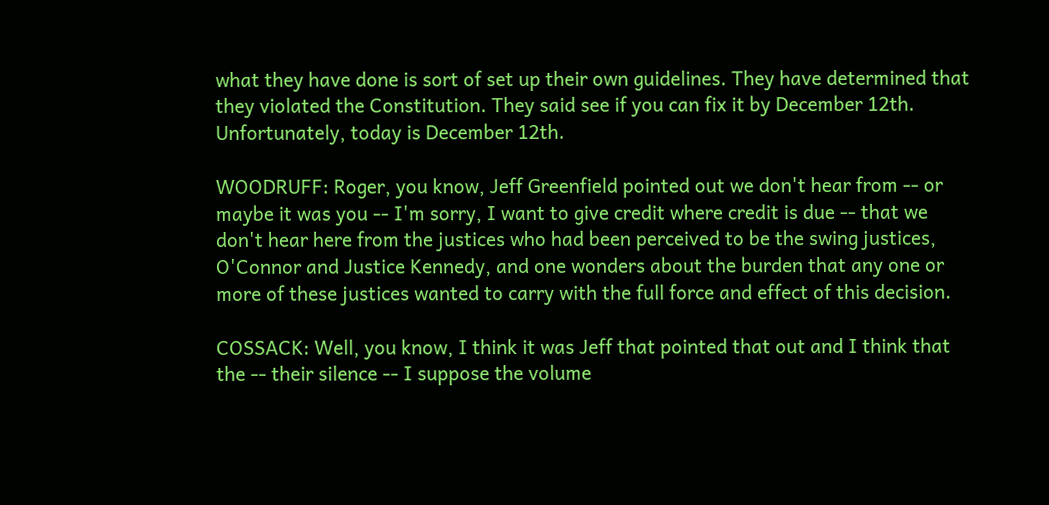what they have done is sort of set up their own guidelines. They have determined that they violated the Constitution. They said see if you can fix it by December 12th. Unfortunately, today is December 12th.

WOODRUFF: Roger, you know, Jeff Greenfield pointed out we don't hear from -- or maybe it was you -- I'm sorry, I want to give credit where credit is due -- that we don't hear here from the justices who had been perceived to be the swing justices, O'Connor and Justice Kennedy, and one wonders about the burden that any one or more of these justices wanted to carry with the full force and effect of this decision.

COSSACK: Well, you know, I think it was Jeff that pointed that out and I think that the -- their silence -- I suppose the volume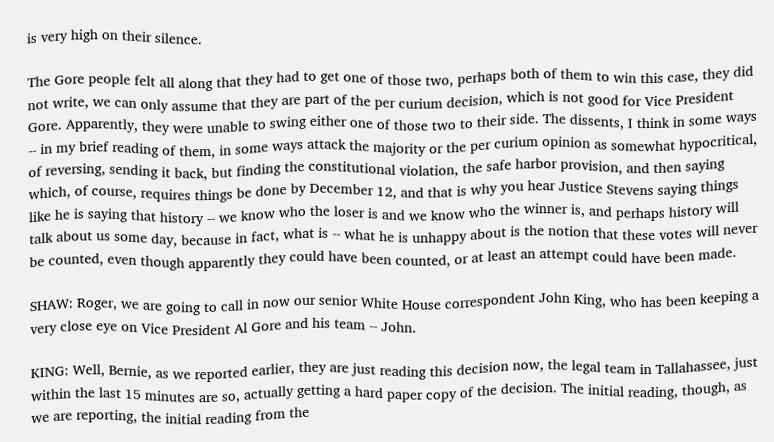is very high on their silence.

The Gore people felt all along that they had to get one of those two, perhaps both of them to win this case, they did not write, we can only assume that they are part of the per curium decision, which is not good for Vice President Gore. Apparently, they were unable to swing either one of those two to their side. The dissents, I think in some ways -- in my brief reading of them, in some ways attack the majority or the per curium opinion as somewhat hypocritical, of reversing, sending it back, but finding the constitutional violation, the safe harbor provision, and then saying which, of course, requires things be done by December 12, and that is why you hear Justice Stevens saying things like he is saying that history -- we know who the loser is and we know who the winner is, and perhaps history will talk about us some day, because in fact, what is -- what he is unhappy about is the notion that these votes will never be counted, even though apparently they could have been counted, or at least an attempt could have been made.

SHAW: Roger, we are going to call in now our senior White House correspondent John King, who has been keeping a very close eye on Vice President Al Gore and his team -- John.

KING: Well, Bernie, as we reported earlier, they are just reading this decision now, the legal team in Tallahassee, just within the last 15 minutes are so, actually getting a hard paper copy of the decision. The initial reading, though, as we are reporting, the initial reading from the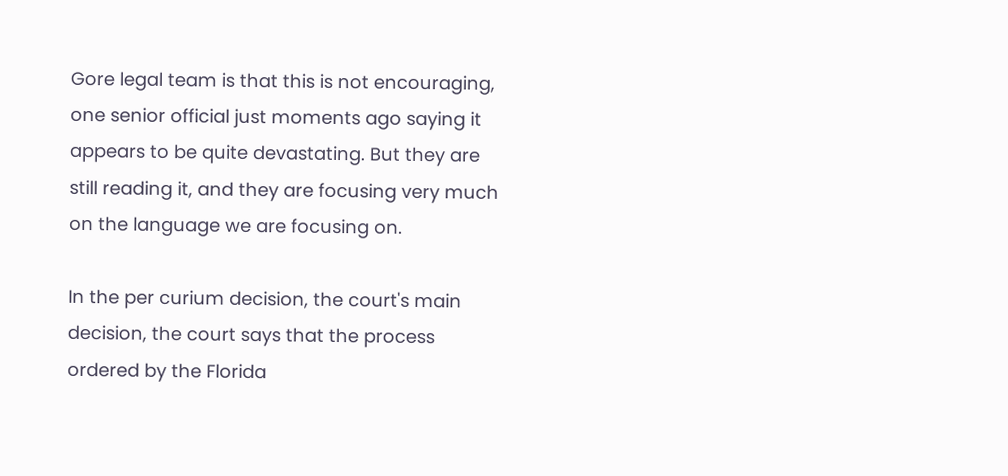Gore legal team is that this is not encouraging, one senior official just moments ago saying it appears to be quite devastating. But they are still reading it, and they are focusing very much on the language we are focusing on.

In the per curium decision, the court's main decision, the court says that the process ordered by the Florida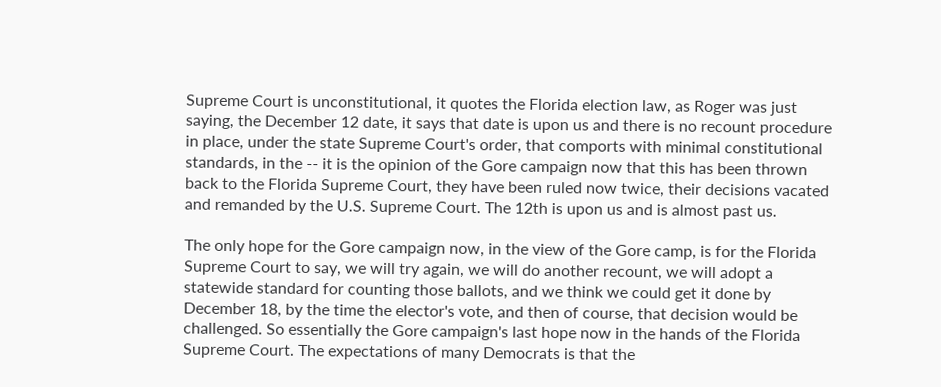Supreme Court is unconstitutional, it quotes the Florida election law, as Roger was just saying, the December 12 date, it says that date is upon us and there is no recount procedure in place, under the state Supreme Court's order, that comports with minimal constitutional standards, in the -- it is the opinion of the Gore campaign now that this has been thrown back to the Florida Supreme Court, they have been ruled now twice, their decisions vacated and remanded by the U.S. Supreme Court. The 12th is upon us and is almost past us.

The only hope for the Gore campaign now, in the view of the Gore camp, is for the Florida Supreme Court to say, we will try again, we will do another recount, we will adopt a statewide standard for counting those ballots, and we think we could get it done by December 18, by the time the elector's vote, and then of course, that decision would be challenged. So essentially the Gore campaign's last hope now in the hands of the Florida Supreme Court. The expectations of many Democrats is that the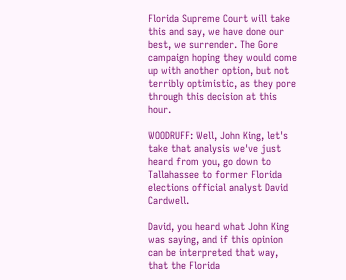Florida Supreme Court will take this and say, we have done our best, we surrender. The Gore campaign hoping they would come up with another option, but not terribly optimistic, as they pore through this decision at this hour.

WOODRUFF: Well, John King, let's take that analysis we've just heard from you, go down to Tallahassee to former Florida elections official analyst David Cardwell.

David, you heard what John King was saying, and if this opinion can be interpreted that way, that the Florida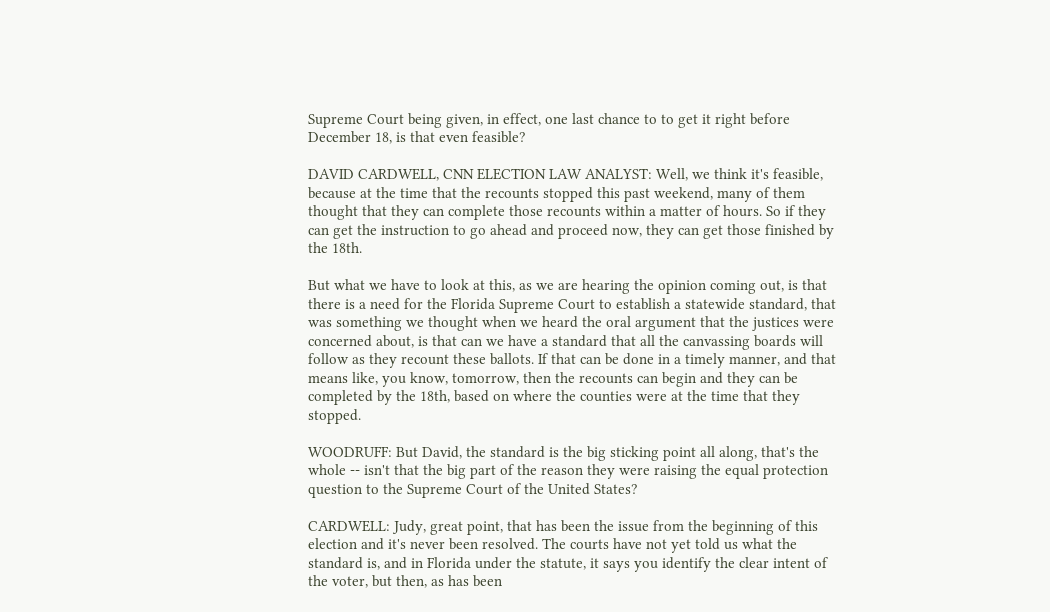Supreme Court being given, in effect, one last chance to to get it right before December 18, is that even feasible?

DAVID CARDWELL, CNN ELECTION LAW ANALYST: Well, we think it's feasible, because at the time that the recounts stopped this past weekend, many of them thought that they can complete those recounts within a matter of hours. So if they can get the instruction to go ahead and proceed now, they can get those finished by the 18th.

But what we have to look at this, as we are hearing the opinion coming out, is that there is a need for the Florida Supreme Court to establish a statewide standard, that was something we thought when we heard the oral argument that the justices were concerned about, is that can we have a standard that all the canvassing boards will follow as they recount these ballots. If that can be done in a timely manner, and that means like, you know, tomorrow, then the recounts can begin and they can be completed by the 18th, based on where the counties were at the time that they stopped.

WOODRUFF: But David, the standard is the big sticking point all along, that's the whole -- isn't that the big part of the reason they were raising the equal protection question to the Supreme Court of the United States?

CARDWELL: Judy, great point, that has been the issue from the beginning of this election and it's never been resolved. The courts have not yet told us what the standard is, and in Florida under the statute, it says you identify the clear intent of the voter, but then, as has been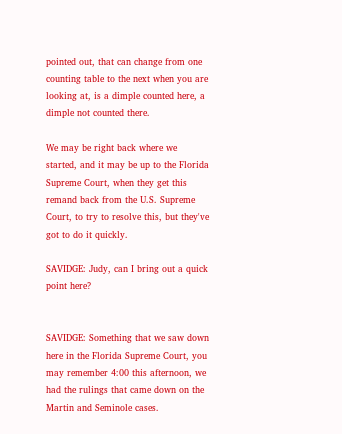pointed out, that can change from one counting table to the next when you are looking at, is a dimple counted here, a dimple not counted there.

We may be right back where we started, and it may be up to the Florida Supreme Court, when they get this remand back from the U.S. Supreme Court, to try to resolve this, but they've got to do it quickly.

SAVIDGE: Judy, can I bring out a quick point here?


SAVIDGE: Something that we saw down here in the Florida Supreme Court, you may remember 4:00 this afternoon, we had the rulings that came down on the Martin and Seminole cases.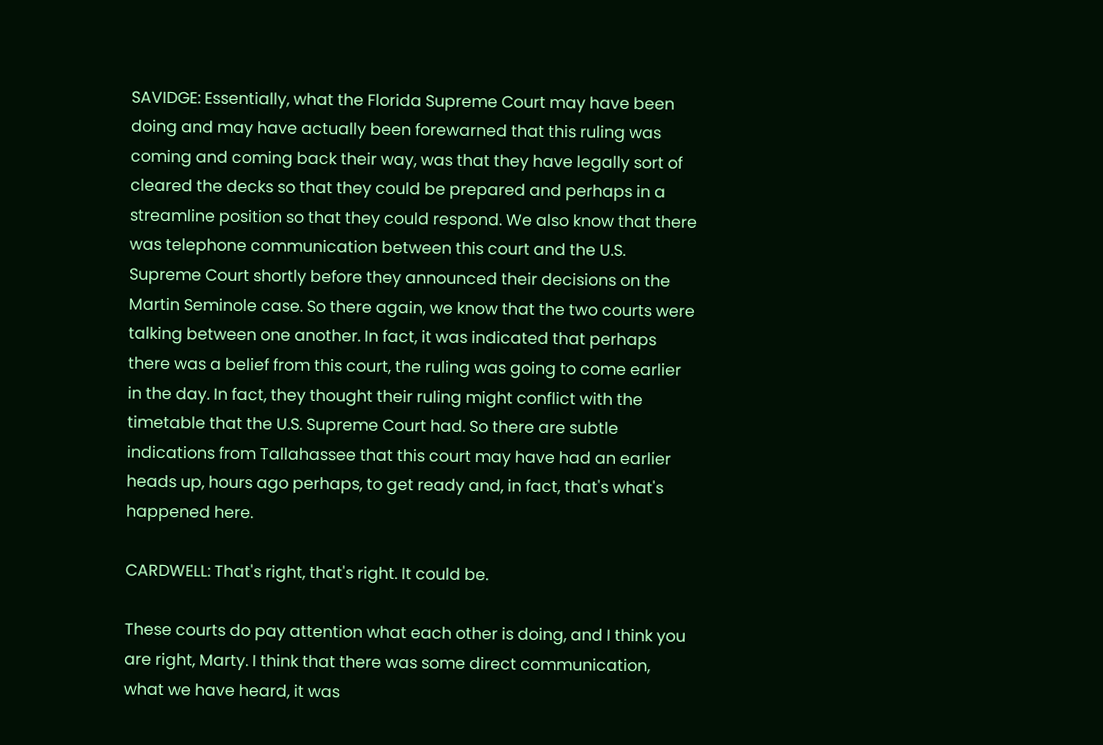SAVIDGE: Essentially, what the Florida Supreme Court may have been doing and may have actually been forewarned that this ruling was coming and coming back their way, was that they have legally sort of cleared the decks so that they could be prepared and perhaps in a streamline position so that they could respond. We also know that there was telephone communication between this court and the U.S. Supreme Court shortly before they announced their decisions on the Martin Seminole case. So there again, we know that the two courts were talking between one another. In fact, it was indicated that perhaps there was a belief from this court, the ruling was going to come earlier in the day. In fact, they thought their ruling might conflict with the timetable that the U.S. Supreme Court had. So there are subtle indications from Tallahassee that this court may have had an earlier heads up, hours ago perhaps, to get ready and, in fact, that's what's happened here.

CARDWELL: That's right, that's right. It could be.

These courts do pay attention what each other is doing, and I think you are right, Marty. I think that there was some direct communication, what we have heard, it was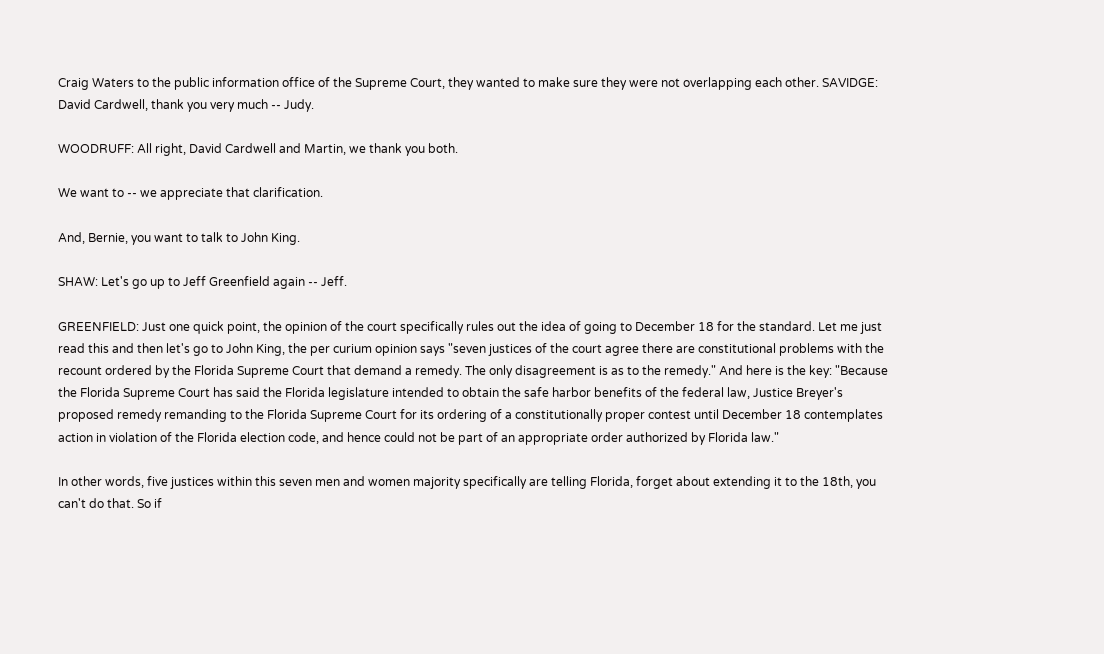Craig Waters to the public information office of the Supreme Court, they wanted to make sure they were not overlapping each other. SAVIDGE: David Cardwell, thank you very much -- Judy.

WOODRUFF: All right, David Cardwell and Martin, we thank you both.

We want to -- we appreciate that clarification.

And, Bernie, you want to talk to John King.

SHAW: Let's go up to Jeff Greenfield again -- Jeff.

GREENFIELD: Just one quick point, the opinion of the court specifically rules out the idea of going to December 18 for the standard. Let me just read this and then let's go to John King, the per curium opinion says "seven justices of the court agree there are constitutional problems with the recount ordered by the Florida Supreme Court that demand a remedy. The only disagreement is as to the remedy." And here is the key: "Because the Florida Supreme Court has said the Florida legislature intended to obtain the safe harbor benefits of the federal law, Justice Breyer's proposed remedy remanding to the Florida Supreme Court for its ordering of a constitutionally proper contest until December 18 contemplates action in violation of the Florida election code, and hence could not be part of an appropriate order authorized by Florida law."

In other words, five justices within this seven men and women majority specifically are telling Florida, forget about extending it to the 18th, you can't do that. So if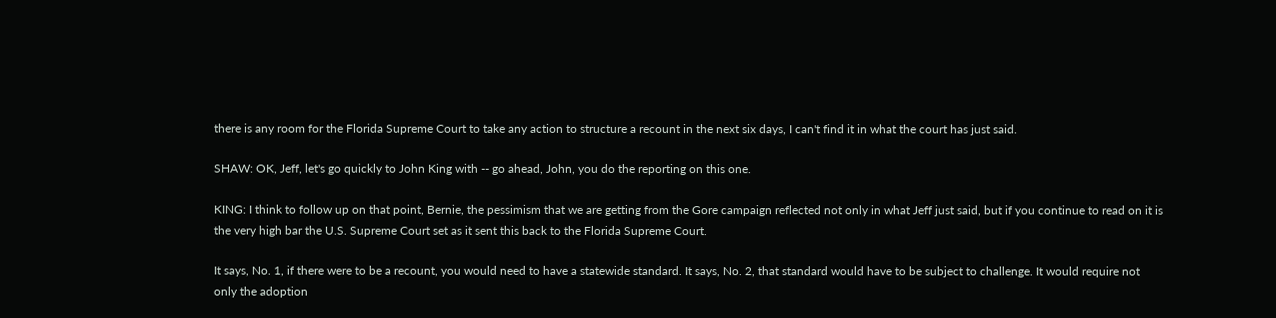there is any room for the Florida Supreme Court to take any action to structure a recount in the next six days, I can't find it in what the court has just said.

SHAW: OK, Jeff, let's go quickly to John King with -- go ahead, John, you do the reporting on this one.

KING: I think to follow up on that point, Bernie, the pessimism that we are getting from the Gore campaign reflected not only in what Jeff just said, but if you continue to read on it is the very high bar the U.S. Supreme Court set as it sent this back to the Florida Supreme Court.

It says, No. 1, if there were to be a recount, you would need to have a statewide standard. It says, No. 2, that standard would have to be subject to challenge. It would require not only the adoption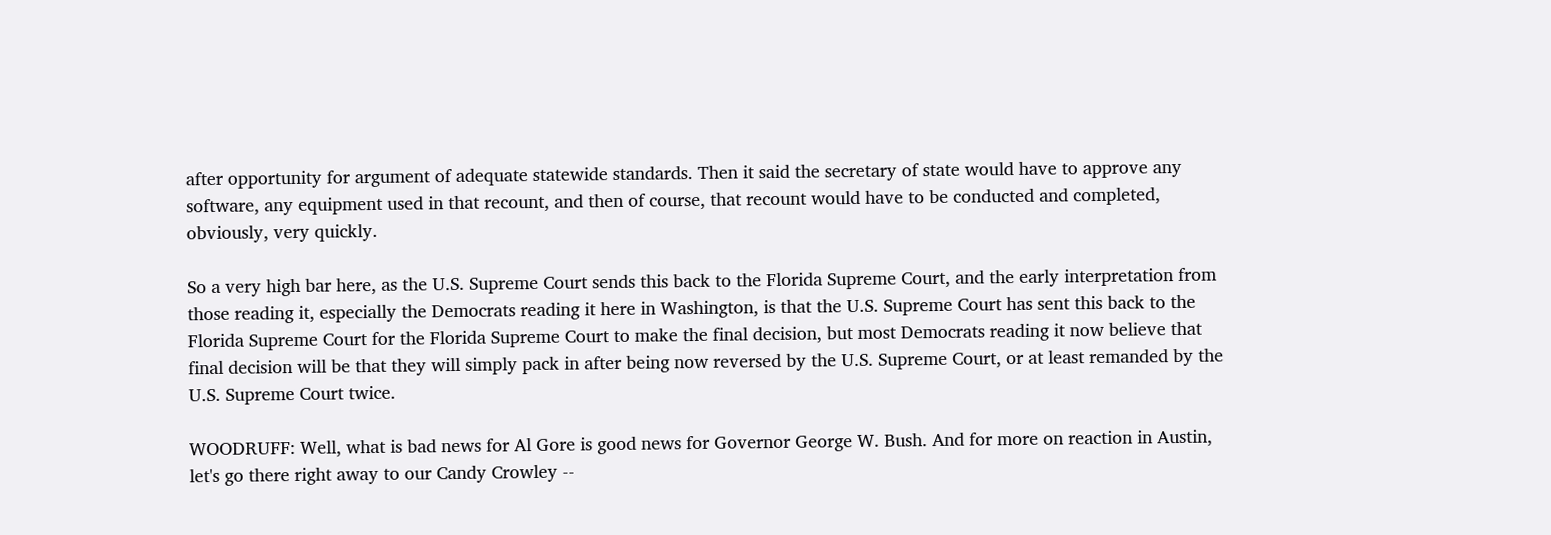after opportunity for argument of adequate statewide standards. Then it said the secretary of state would have to approve any software, any equipment used in that recount, and then of course, that recount would have to be conducted and completed, obviously, very quickly.

So a very high bar here, as the U.S. Supreme Court sends this back to the Florida Supreme Court, and the early interpretation from those reading it, especially the Democrats reading it here in Washington, is that the U.S. Supreme Court has sent this back to the Florida Supreme Court for the Florida Supreme Court to make the final decision, but most Democrats reading it now believe that final decision will be that they will simply pack in after being now reversed by the U.S. Supreme Court, or at least remanded by the U.S. Supreme Court twice.

WOODRUFF: Well, what is bad news for Al Gore is good news for Governor George W. Bush. And for more on reaction in Austin, let's go there right away to our Candy Crowley --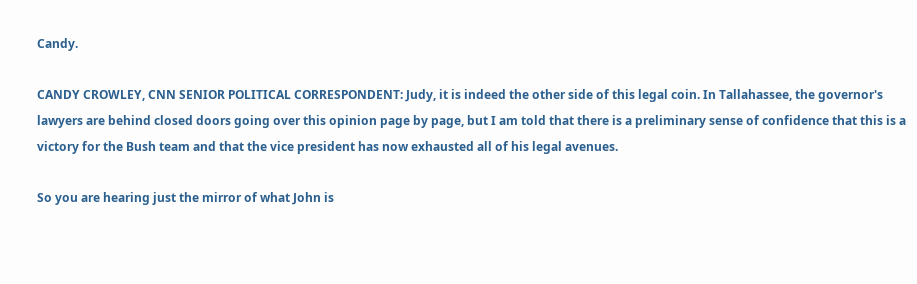Candy.

CANDY CROWLEY, CNN SENIOR POLITICAL CORRESPONDENT: Judy, it is indeed the other side of this legal coin. In Tallahassee, the governor's lawyers are behind closed doors going over this opinion page by page, but I am told that there is a preliminary sense of confidence that this is a victory for the Bush team and that the vice president has now exhausted all of his legal avenues.

So you are hearing just the mirror of what John is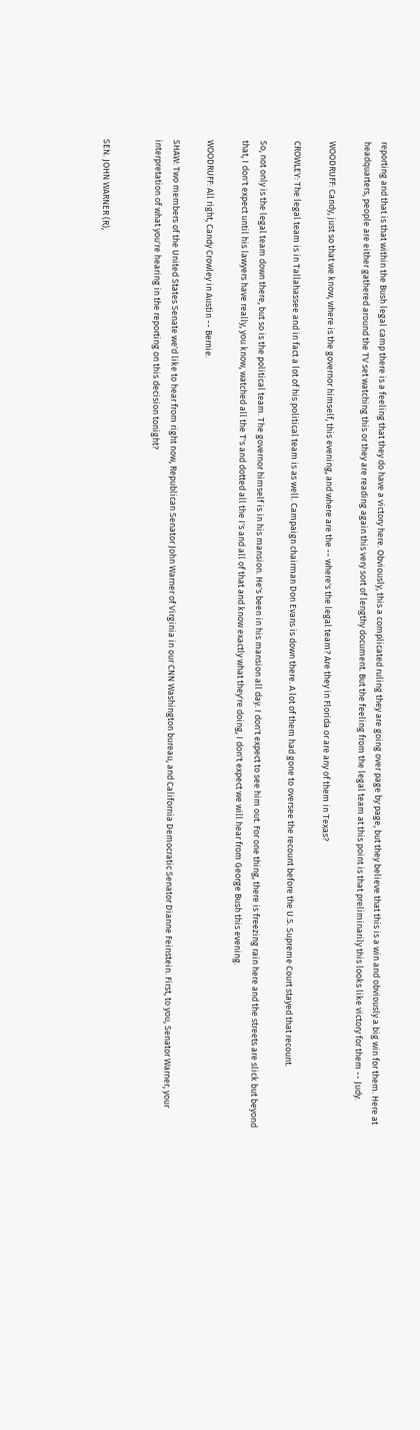reporting and that is that within the Bush legal camp there is a feeling that they do have a victory here. Obviously, this a complicated ruling they are going over page by page, but they believe that this is a win and obviously a big win for them. Here at headquarters, people are either gathered around the TV set watching this or they are reading again this very sort of lengthy document. But the feeling from the legal team at this point is that preliminarily this looks like victory for them -- Judy.

WOODRUFF: Candy, just so that we know, where is the governor himself, this evening, and where are the -- where's the legal team? Are they in Florida or are any of them in Texas?

CROWLEY: The legal team is in Tallahassee and in fact a lot of his political team is as well. Campaign chairman Don Evans is down there. A lot of them had gone to oversee the recount before the U.S. Supreme Court stayed that recount.

So, not only is the legal team down there, but so is the political team. The governor himself is in his mansion. He's been in his mansion all day. I don't expect to see him out. For one thing, there is freezing rain here and the streets are slick but beyond that, I don't expect until his lawyers have really, you know, watched all the T's and dotted all the I's and all of that and know exactly what they're doing, I don't expect we will hear from George Bush this evening.

WOODRUFF: All right, Candy Crowley in Austin -- Bernie.

SHAW: Two members of the United States Senate we'd like to hear from right now, Republican Senator John Warner of Virginia in our CNN Washington bureau, and California Democratic Senator Dianne Feinstein. First, to you, Senator Warner, your interpretation of what you're hearing in the reporting on this decision tonight?


SEN. JOHN WARNER (R),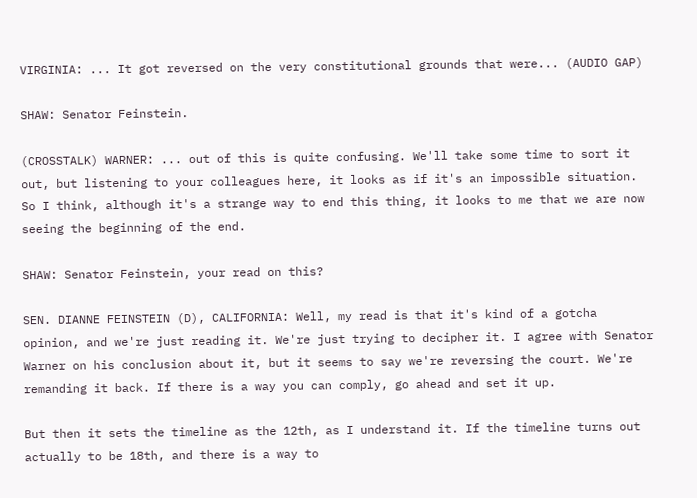VIRGINIA: ... It got reversed on the very constitutional grounds that were... (AUDIO GAP)

SHAW: Senator Feinstein.

(CROSSTALK) WARNER: ... out of this is quite confusing. We'll take some time to sort it out, but listening to your colleagues here, it looks as if it's an impossible situation. So I think, although it's a strange way to end this thing, it looks to me that we are now seeing the beginning of the end.

SHAW: Senator Feinstein, your read on this?

SEN. DIANNE FEINSTEIN (D), CALIFORNIA: Well, my read is that it's kind of a gotcha opinion, and we're just reading it. We're just trying to decipher it. I agree with Senator Warner on his conclusion about it, but it seems to say we're reversing the court. We're remanding it back. If there is a way you can comply, go ahead and set it up.

But then it sets the timeline as the 12th, as I understand it. If the timeline turns out actually to be 18th, and there is a way to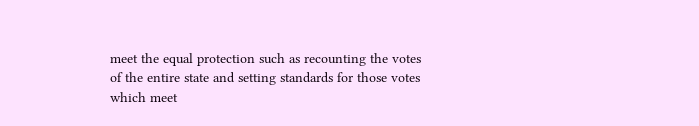meet the equal protection such as recounting the votes of the entire state and setting standards for those votes which meet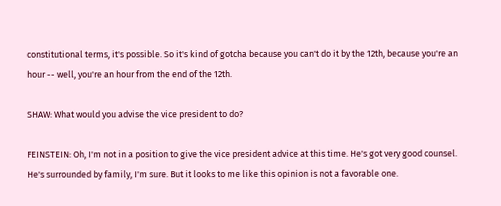constitutional terms, it's possible. So it's kind of gotcha because you can't do it by the 12th, because you're an hour -- well, you're an hour from the end of the 12th.

SHAW: What would you advise the vice president to do?

FEINSTEIN: Oh, I'm not in a position to give the vice president advice at this time. He's got very good counsel. He's surrounded by family, I'm sure. But it looks to me like this opinion is not a favorable one.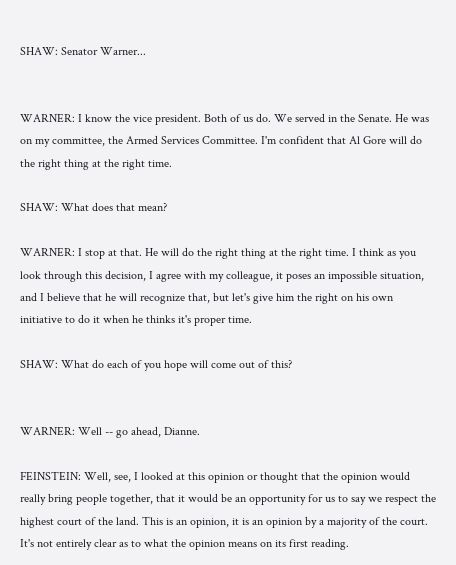SHAW: Senator Warner...


WARNER: I know the vice president. Both of us do. We served in the Senate. He was on my committee, the Armed Services Committee. I'm confident that Al Gore will do the right thing at the right time.

SHAW: What does that mean?

WARNER: I stop at that. He will do the right thing at the right time. I think as you look through this decision, I agree with my colleague, it poses an impossible situation, and I believe that he will recognize that, but let's give him the right on his own initiative to do it when he thinks it's proper time.

SHAW: What do each of you hope will come out of this?


WARNER: Well -- go ahead, Dianne.

FEINSTEIN: Well, see, I looked at this opinion or thought that the opinion would really bring people together, that it would be an opportunity for us to say we respect the highest court of the land. This is an opinion, it is an opinion by a majority of the court. It's not entirely clear as to what the opinion means on its first reading.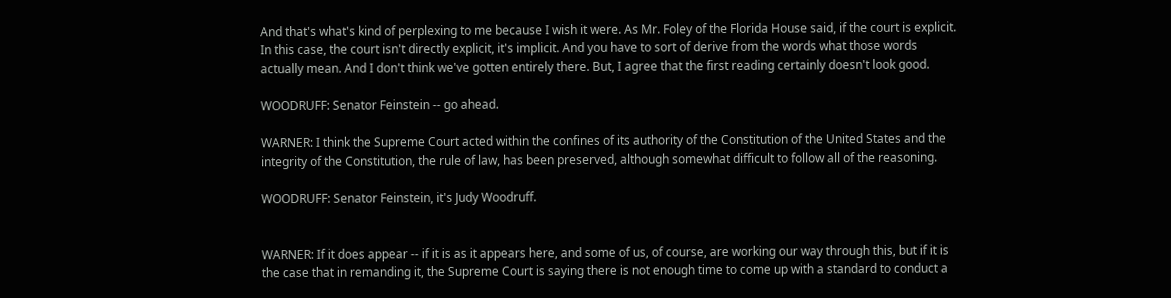And that's what's kind of perplexing to me because I wish it were. As Mr. Foley of the Florida House said, if the court is explicit. In this case, the court isn't directly explicit, it's implicit. And you have to sort of derive from the words what those words actually mean. And I don't think we've gotten entirely there. But, I agree that the first reading certainly doesn't look good.

WOODRUFF: Senator Feinstein -- go ahead.

WARNER: I think the Supreme Court acted within the confines of its authority of the Constitution of the United States and the integrity of the Constitution, the rule of law, has been preserved, although somewhat difficult to follow all of the reasoning.

WOODRUFF: Senator Feinstein, it's Judy Woodruff.


WARNER: If it does appear -- if it is as it appears here, and some of us, of course, are working our way through this, but if it is the case that in remanding it, the Supreme Court is saying there is not enough time to come up with a standard to conduct a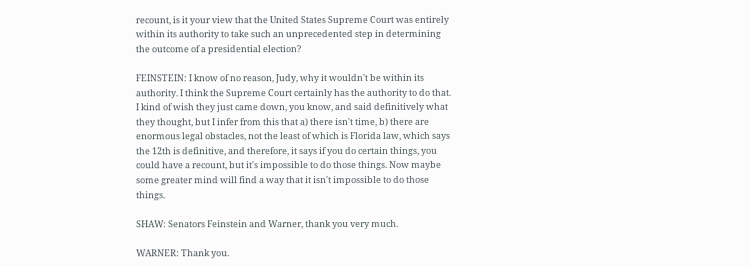recount, is it your view that the United States Supreme Court was entirely within its authority to take such an unprecedented step in determining the outcome of a presidential election?

FEINSTEIN: I know of no reason, Judy, why it wouldn't be within its authority. I think the Supreme Court certainly has the authority to do that. I kind of wish they just came down, you know, and said definitively what they thought, but I infer from this that a) there isn't time, b) there are enormous legal obstacles, not the least of which is Florida law, which says the 12th is definitive, and therefore, it says if you do certain things, you could have a recount, but it's impossible to do those things. Now maybe some greater mind will find a way that it isn't impossible to do those things.

SHAW: Senators Feinstein and Warner, thank you very much.

WARNER: Thank you.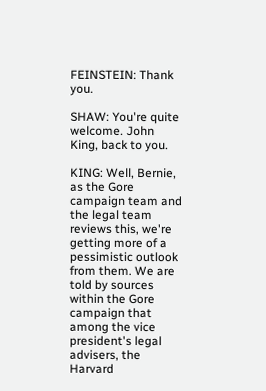FEINSTEIN: Thank you.

SHAW: You're quite welcome. John King, back to you.

KING: Well, Bernie, as the Gore campaign team and the legal team reviews this, we're getting more of a pessimistic outlook from them. We are told by sources within the Gore campaign that among the vice president's legal advisers, the Harvard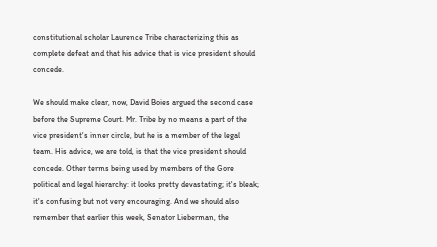constitutional scholar Laurence Tribe characterizing this as complete defeat and that his advice that is vice president should concede.

We should make clear, now, David Boies argued the second case before the Supreme Court. Mr. Tribe by no means a part of the vice president's inner circle, but he is a member of the legal team. His advice, we are told, is that the vice president should concede. Other terms being used by members of the Gore political and legal hierarchy: it looks pretty devastating; it's bleak; it's confusing but not very encouraging. And we should also remember that earlier this week, Senator Lieberman, the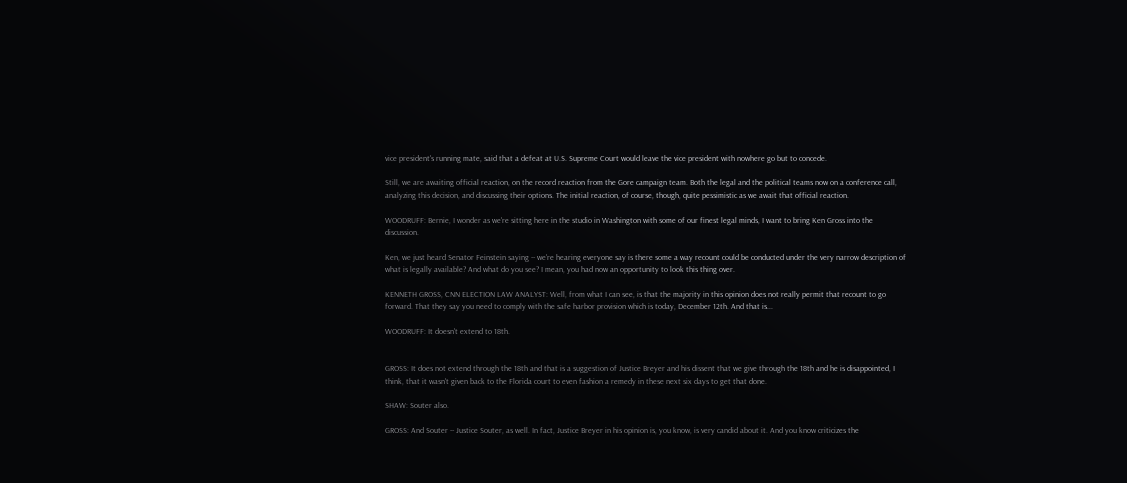vice president's running mate, said that a defeat at U.S. Supreme Court would leave the vice president with nowhere go but to concede.

Still, we are awaiting official reaction, on the record reaction from the Gore campaign team. Both the legal and the political teams now on a conference call, analyzing this decision, and discussing their options. The initial reaction, of course, though, quite pessimistic as we await that official reaction.

WOODRUFF: Bernie, I wonder as we're sitting here in the studio in Washington with some of our finest legal minds, I want to bring Ken Gross into the discussion.

Ken, we just heard Senator Feinstein saying -- we're hearing everyone say is there some a way recount could be conducted under the very narrow description of what is legally available? And what do you see? I mean, you had now an opportunity to look this thing over.

KENNETH GROSS, CNN ELECTION LAW ANALYST: Well, from what I can see, is that the majority in this opinion does not really permit that recount to go forward. That they say you need to comply with the safe harbor provision which is today, December 12th. And that is...

WOODRUFF: It doesn't extend to 18th.


GROSS: It does not extend through the 18th and that is a suggestion of Justice Breyer and his dissent that we give through the 18th and he is disappointed, I think, that it wasn't given back to the Florida court to even fashion a remedy in these next six days to get that done.

SHAW: Souter also.

GROSS: And Souter -- Justice Souter, as well. In fact, Justice Breyer in his opinion is, you know, is very candid about it. And you know criticizes the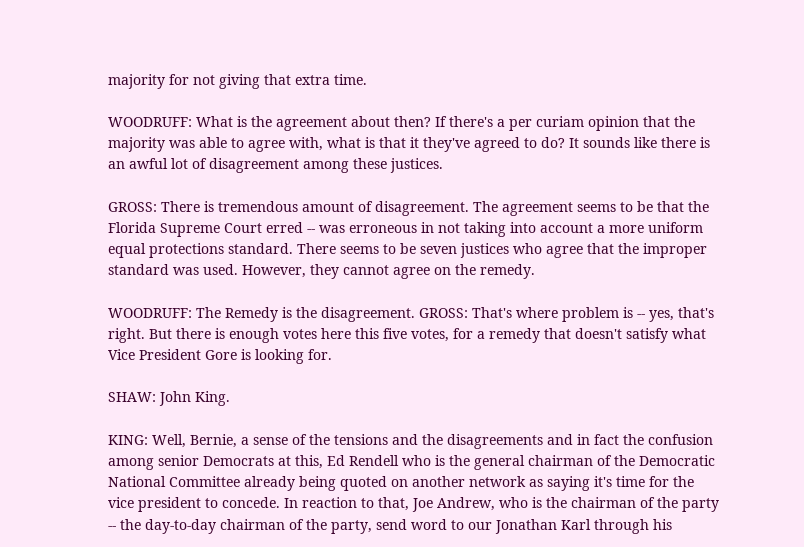majority for not giving that extra time.

WOODRUFF: What is the agreement about then? If there's a per curiam opinion that the majority was able to agree with, what is that it they've agreed to do? It sounds like there is an awful lot of disagreement among these justices.

GROSS: There is tremendous amount of disagreement. The agreement seems to be that the Florida Supreme Court erred -- was erroneous in not taking into account a more uniform equal protections standard. There seems to be seven justices who agree that the improper standard was used. However, they cannot agree on the remedy.

WOODRUFF: The Remedy is the disagreement. GROSS: That's where problem is -- yes, that's right. But there is enough votes here this five votes, for a remedy that doesn't satisfy what Vice President Gore is looking for.

SHAW: John King.

KING: Well, Bernie, a sense of the tensions and the disagreements and in fact the confusion among senior Democrats at this, Ed Rendell who is the general chairman of the Democratic National Committee already being quoted on another network as saying it's time for the vice president to concede. In reaction to that, Joe Andrew, who is the chairman of the party -- the day-to-day chairman of the party, send word to our Jonathan Karl through his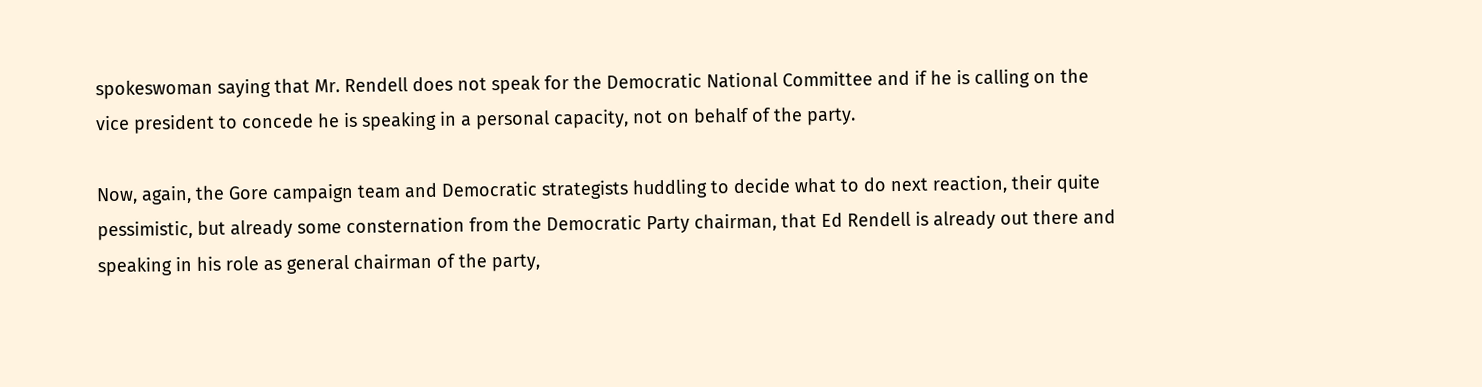spokeswoman saying that Mr. Rendell does not speak for the Democratic National Committee and if he is calling on the vice president to concede he is speaking in a personal capacity, not on behalf of the party.

Now, again, the Gore campaign team and Democratic strategists huddling to decide what to do next reaction, their quite pessimistic, but already some consternation from the Democratic Party chairman, that Ed Rendell is already out there and speaking in his role as general chairman of the party,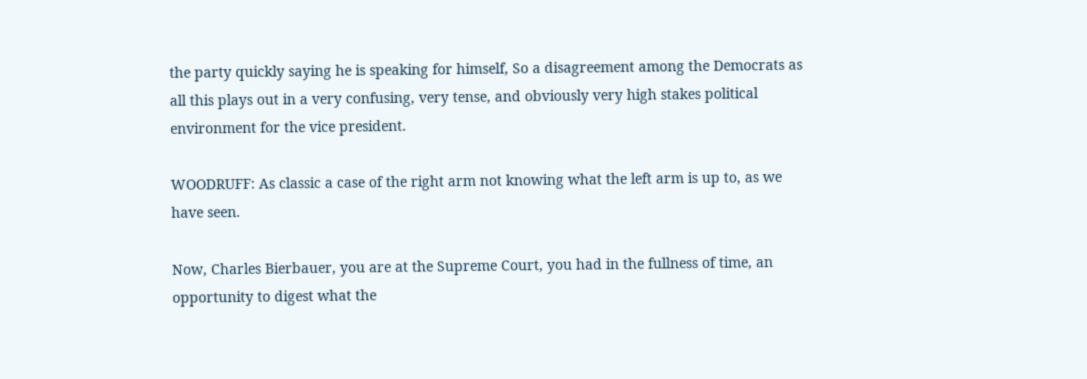the party quickly saying he is speaking for himself, So a disagreement among the Democrats as all this plays out in a very confusing, very tense, and obviously very high stakes political environment for the vice president.

WOODRUFF: As classic a case of the right arm not knowing what the left arm is up to, as we have seen.

Now, Charles Bierbauer, you are at the Supreme Court, you had in the fullness of time, an opportunity to digest what the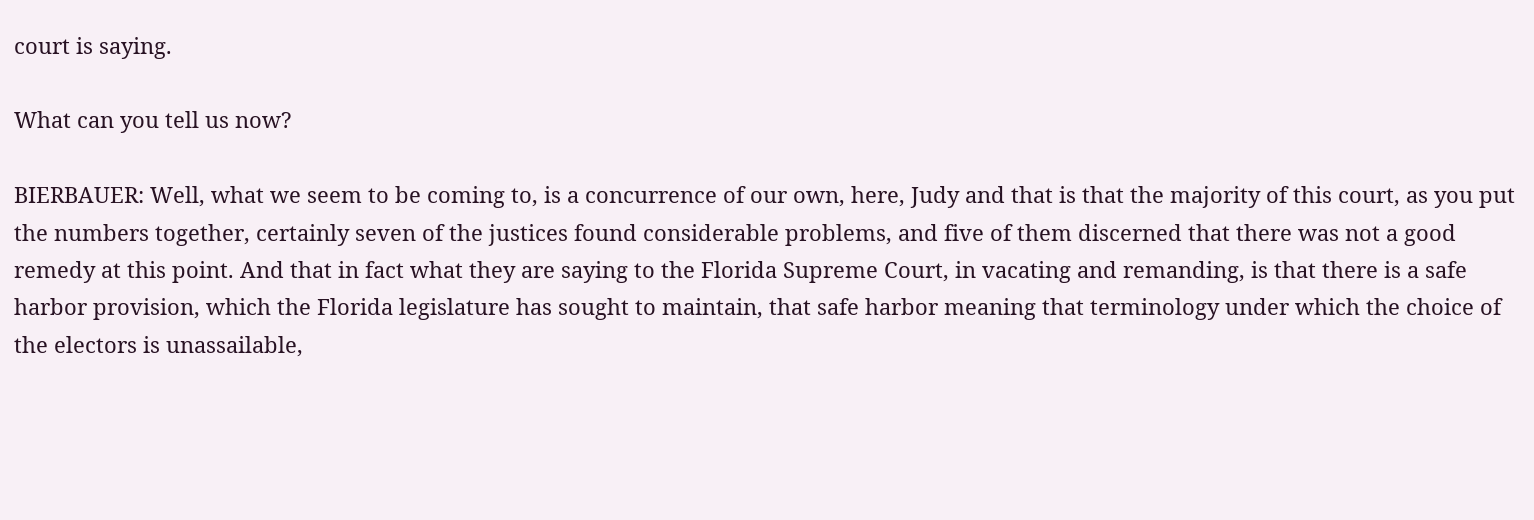court is saying.

What can you tell us now?

BIERBAUER: Well, what we seem to be coming to, is a concurrence of our own, here, Judy and that is that the majority of this court, as you put the numbers together, certainly seven of the justices found considerable problems, and five of them discerned that there was not a good remedy at this point. And that in fact what they are saying to the Florida Supreme Court, in vacating and remanding, is that there is a safe harbor provision, which the Florida legislature has sought to maintain, that safe harbor meaning that terminology under which the choice of the electors is unassailable,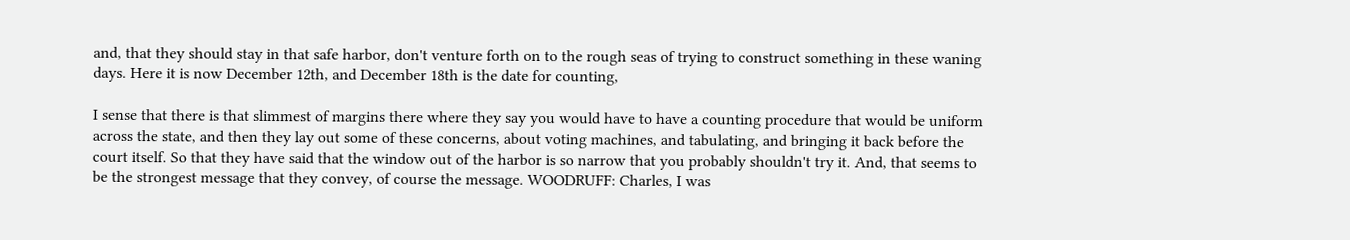and, that they should stay in that safe harbor, don't venture forth on to the rough seas of trying to construct something in these waning days. Here it is now December 12th, and December 18th is the date for counting,

I sense that there is that slimmest of margins there where they say you would have to have a counting procedure that would be uniform across the state, and then they lay out some of these concerns, about voting machines, and tabulating, and bringing it back before the court itself. So that they have said that the window out of the harbor is so narrow that you probably shouldn't try it. And, that seems to be the strongest message that they convey, of course the message. WOODRUFF: Charles, I was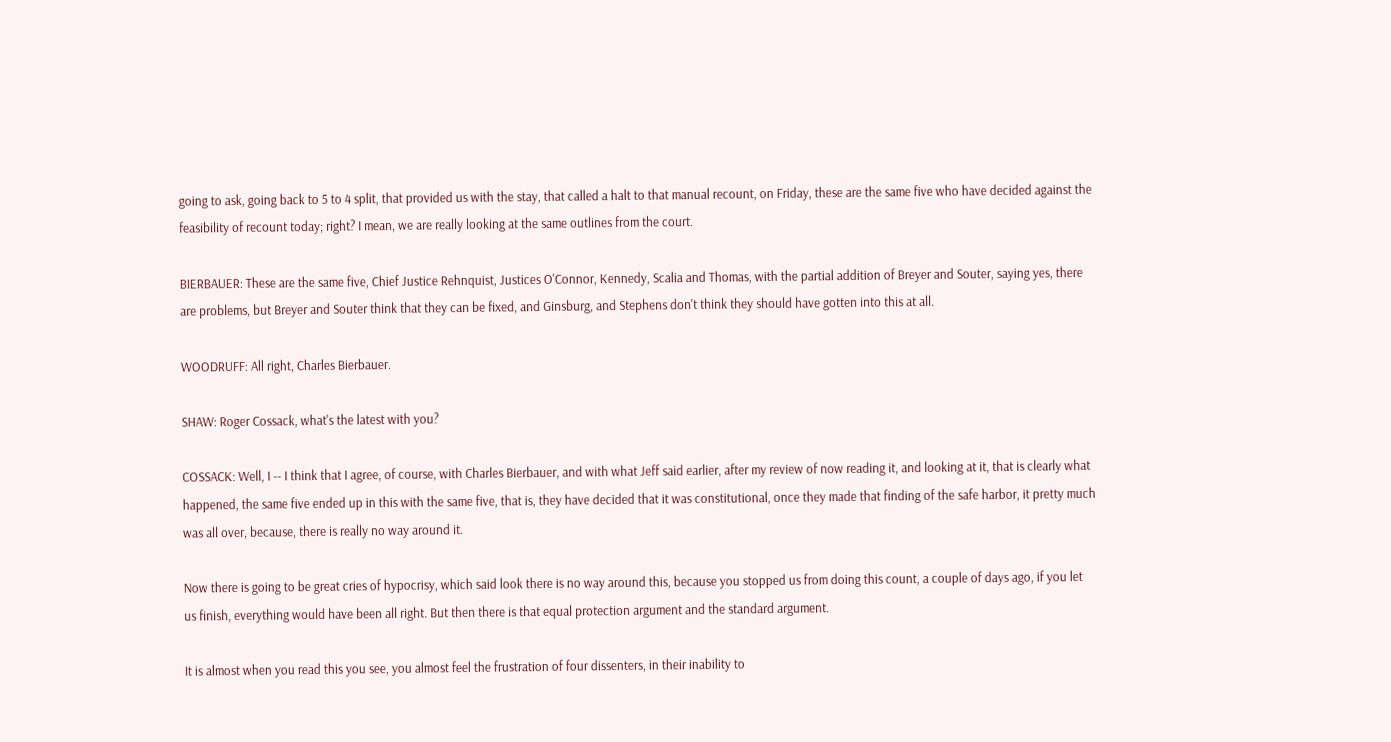going to ask, going back to 5 to 4 split, that provided us with the stay, that called a halt to that manual recount, on Friday, these are the same five who have decided against the feasibility of recount today; right? I mean, we are really looking at the same outlines from the court.

BIERBAUER: These are the same five, Chief Justice Rehnquist, Justices O'Connor, Kennedy, Scalia and Thomas, with the partial addition of Breyer and Souter, saying yes, there are problems, but Breyer and Souter think that they can be fixed, and Ginsburg, and Stephens don't think they should have gotten into this at all.

WOODRUFF: All right, Charles Bierbauer.

SHAW: Roger Cossack, what's the latest with you?

COSSACK: Well, I -- I think that I agree, of course, with Charles Bierbauer, and with what Jeff said earlier, after my review of now reading it, and looking at it, that is clearly what happened, the same five ended up in this with the same five, that is, they have decided that it was constitutional, once they made that finding of the safe harbor, it pretty much was all over, because, there is really no way around it.

Now there is going to be great cries of hypocrisy, which said look there is no way around this, because you stopped us from doing this count, a couple of days ago, if you let us finish, everything would have been all right. But then there is that equal protection argument and the standard argument.

It is almost when you read this you see, you almost feel the frustration of four dissenters, in their inability to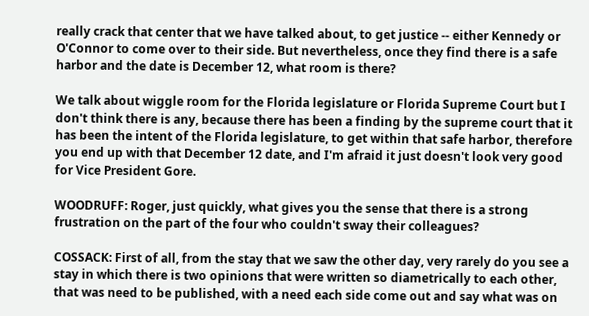really crack that center that we have talked about, to get justice -- either Kennedy or O'Connor to come over to their side. But nevertheless, once they find there is a safe harbor and the date is December 12, what room is there?

We talk about wiggle room for the Florida legislature or Florida Supreme Court but I don't think there is any, because there has been a finding by the supreme court that it has been the intent of the Florida legislature, to get within that safe harbor, therefore you end up with that December 12 date, and I'm afraid it just doesn't look very good for Vice President Gore.

WOODRUFF: Roger, just quickly, what gives you the sense that there is a strong frustration on the part of the four who couldn't sway their colleagues?

COSSACK: First of all, from the stay that we saw the other day, very rarely do you see a stay in which there is two opinions that were written so diametrically to each other, that was need to be published, with a need each side come out and say what was on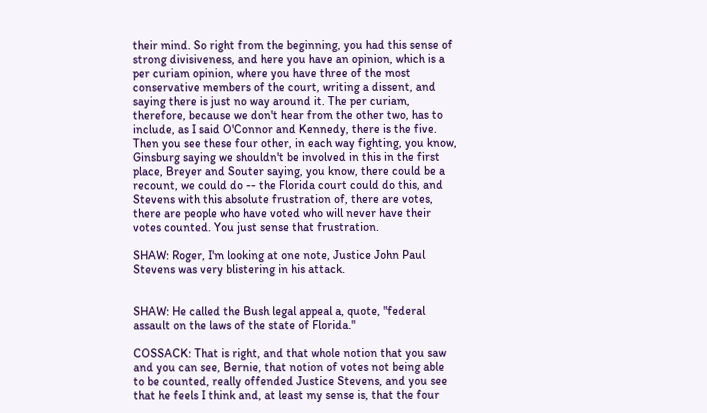their mind. So right from the beginning, you had this sense of strong divisiveness, and here you have an opinion, which is a per curiam opinion, where you have three of the most conservative members of the court, writing a dissent, and saying there is just no way around it. The per curiam, therefore, because we don't hear from the other two, has to include, as I said O'Connor and Kennedy, there is the five. Then you see these four other, in each way fighting, you know, Ginsburg saying we shouldn't be involved in this in the first place, Breyer and Souter saying, you know, there could be a recount, we could do -- the Florida court could do this, and Stevens with this absolute frustration of, there are votes, there are people who have voted who will never have their votes counted. You just sense that frustration.

SHAW: Roger, I'm looking at one note, Justice John Paul Stevens was very blistering in his attack.


SHAW: He called the Bush legal appeal a, quote, "federal assault on the laws of the state of Florida."

COSSACK: That is right, and that whole notion that you saw and you can see, Bernie, that notion of votes not being able to be counted, really offended Justice Stevens, and you see that he feels I think and, at least my sense is, that the four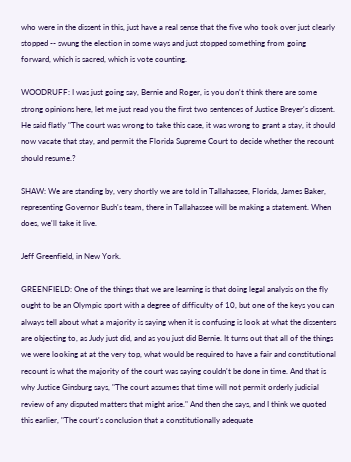who were in the dissent in this, just have a real sense that the five who took over just clearly stopped -- swung the election in some ways and just stopped something from going forward, which is sacred, which is vote counting.

WOODRUFF: I was just going say, Bernie and Roger, is you don't think there are some strong opinions here, let me just read you the first two sentences of Justice Breyer's dissent. He said flatly "The court was wrong to take this case, it was wrong to grant a stay, it should now vacate that stay, and permit the Florida Supreme Court to decide whether the recount should resume.?

SHAW: We are standing by, very shortly we are told in Tallahassee, Florida, James Baker, representing Governor Bush's team, there in Tallahassee will be making a statement. When does, we'll take it live.

Jeff Greenfield, in New York.

GREENFIELD: One of the things that we are learning is that doing legal analysis on the fly ought to be an Olympic sport with a degree of difficulty of 10, but one of the keys you can always tell about what a majority is saying when it is confusing is look at what the dissenters are objecting to, as Judy just did, and as you just did Bernie. It turns out that all of the things we were looking at at the very top, what would be required to have a fair and constitutional recount is what the majority of the court was saying couldn't be done in time. And that is why Justice Ginsburg says, "The court assumes that time will not permit orderly judicial review of any disputed matters that might arise." And then she says, and I think we quoted this earlier, "The court's conclusion that a constitutionally adequate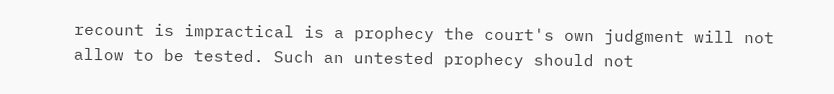recount is impractical is a prophecy the court's own judgment will not allow to be tested. Such an untested prophecy should not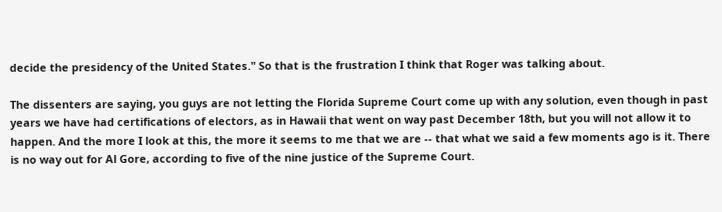decide the presidency of the United States." So that is the frustration I think that Roger was talking about.

The dissenters are saying, you guys are not letting the Florida Supreme Court come up with any solution, even though in past years we have had certifications of electors, as in Hawaii that went on way past December 18th, but you will not allow it to happen. And the more I look at this, the more it seems to me that we are -- that what we said a few moments ago is it. There is no way out for Al Gore, according to five of the nine justice of the Supreme Court.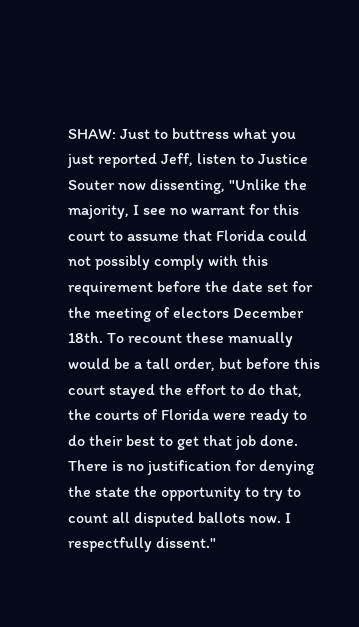SHAW: Just to buttress what you just reported Jeff, listen to Justice Souter now dissenting, "Unlike the majority, I see no warrant for this court to assume that Florida could not possibly comply with this requirement before the date set for the meeting of electors December 18th. To recount these manually would be a tall order, but before this court stayed the effort to do that, the courts of Florida were ready to do their best to get that job done. There is no justification for denying the state the opportunity to try to count all disputed ballots now. I respectfully dissent."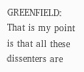GREENFIELD: That is my point is that all these dissenters are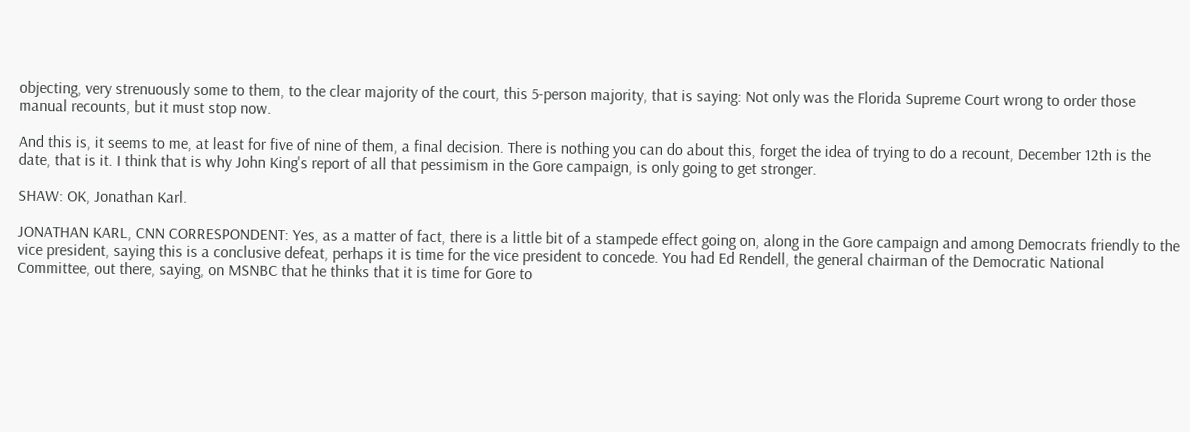objecting, very strenuously some to them, to the clear majority of the court, this 5-person majority, that is saying: Not only was the Florida Supreme Court wrong to order those manual recounts, but it must stop now.

And this is, it seems to me, at least for five of nine of them, a final decision. There is nothing you can do about this, forget the idea of trying to do a recount, December 12th is the date, that is it. I think that is why John King's report of all that pessimism in the Gore campaign, is only going to get stronger.

SHAW: OK, Jonathan Karl.

JONATHAN KARL, CNN CORRESPONDENT: Yes, as a matter of fact, there is a little bit of a stampede effect going on, along in the Gore campaign and among Democrats friendly to the vice president, saying this is a conclusive defeat, perhaps it is time for the vice president to concede. You had Ed Rendell, the general chairman of the Democratic National Committee, out there, saying, on MSNBC that he thinks that it is time for Gore to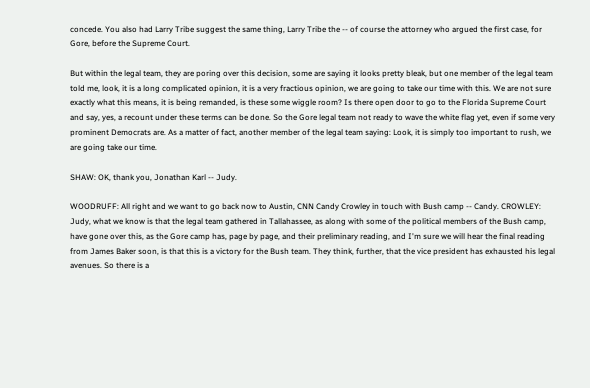concede. You also had Larry Tribe suggest the same thing, Larry Tribe the -- of course the attorney who argued the first case, for Gore, before the Supreme Court.

But within the legal team, they are poring over this decision, some are saying it looks pretty bleak, but one member of the legal team told me, look, it is a long complicated opinion, it is a very fractious opinion, we are going to take our time with this. We are not sure exactly what this means, it is being remanded, is these some wiggle room? Is there open door to go to the Florida Supreme Court and say, yes, a recount under these terms can be done. So the Gore legal team not ready to wave the white flag yet, even if some very prominent Democrats are. As a matter of fact, another member of the legal team saying: Look, it is simply too important to rush, we are going take our time.

SHAW: OK, thank you, Jonathan Karl -- Judy.

WOODRUFF: All right and we want to go back now to Austin, CNN Candy Crowley in touch with Bush camp -- Candy. CROWLEY: Judy, what we know is that the legal team gathered in Tallahassee, as along with some of the political members of the Bush camp, have gone over this, as the Gore camp has, page by page, and their preliminary reading, and I'm sure we will hear the final reading from James Baker soon, is that this is a victory for the Bush team. They think, further, that the vice president has exhausted his legal avenues. So there is a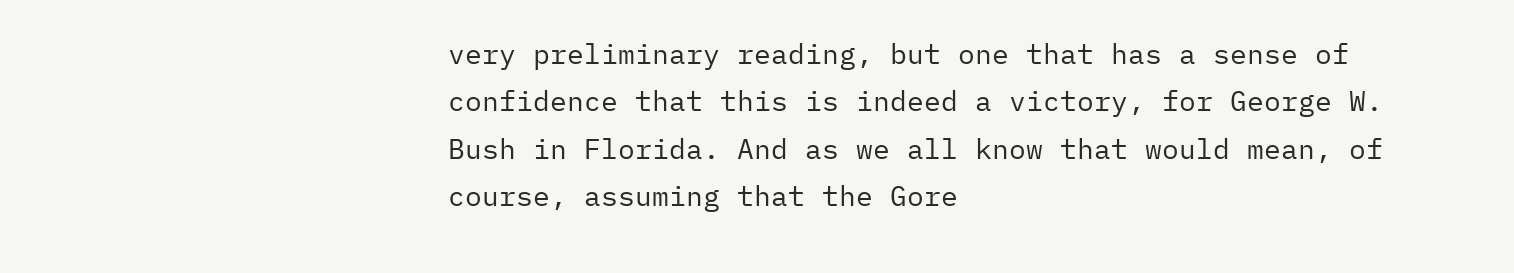very preliminary reading, but one that has a sense of confidence that this is indeed a victory, for George W. Bush in Florida. And as we all know that would mean, of course, assuming that the Gore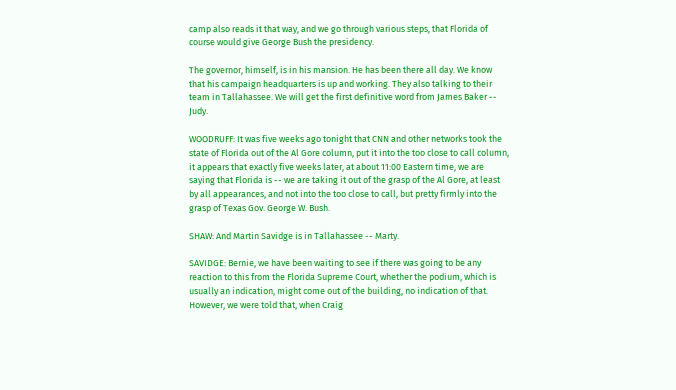camp also reads it that way, and we go through various steps, that Florida of course would give George Bush the presidency.

The governor, himself, is in his mansion. He has been there all day. We know that his campaign headquarters is up and working. They also talking to their team in Tallahassee. We will get the first definitive word from James Baker -- Judy.

WOODRUFF: It was five weeks ago tonight that CNN and other networks took the state of Florida out of the Al Gore column, put it into the too close to call column, it appears that exactly five weeks later, at about 11:00 Eastern time, we are saying that Florida is -- we are taking it out of the grasp of the Al Gore, at least by all appearances, and not into the too close to call, but pretty firmly into the grasp of Texas Gov. George W. Bush.

SHAW: And Martin Savidge is in Tallahassee -- Marty.

SAVIDGE: Bernie, we have been waiting to see if there was going to be any reaction to this from the Florida Supreme Court, whether the podium, which is usually an indication, might come out of the building, no indication of that. However, we were told that, when Craig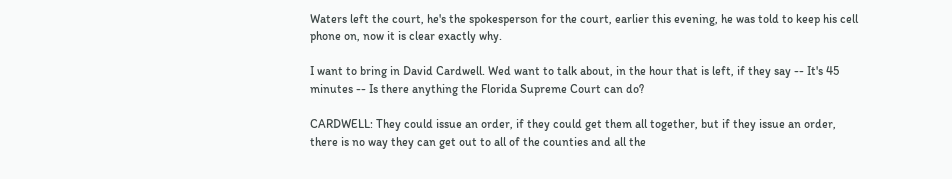Waters left the court, he's the spokesperson for the court, earlier this evening, he was told to keep his cell phone on, now it is clear exactly why.

I want to bring in David Cardwell. Wed want to talk about, in the hour that is left, if they say -- It's 45 minutes -- Is there anything the Florida Supreme Court can do?

CARDWELL: They could issue an order, if they could get them all together, but if they issue an order, there is no way they can get out to all of the counties and all the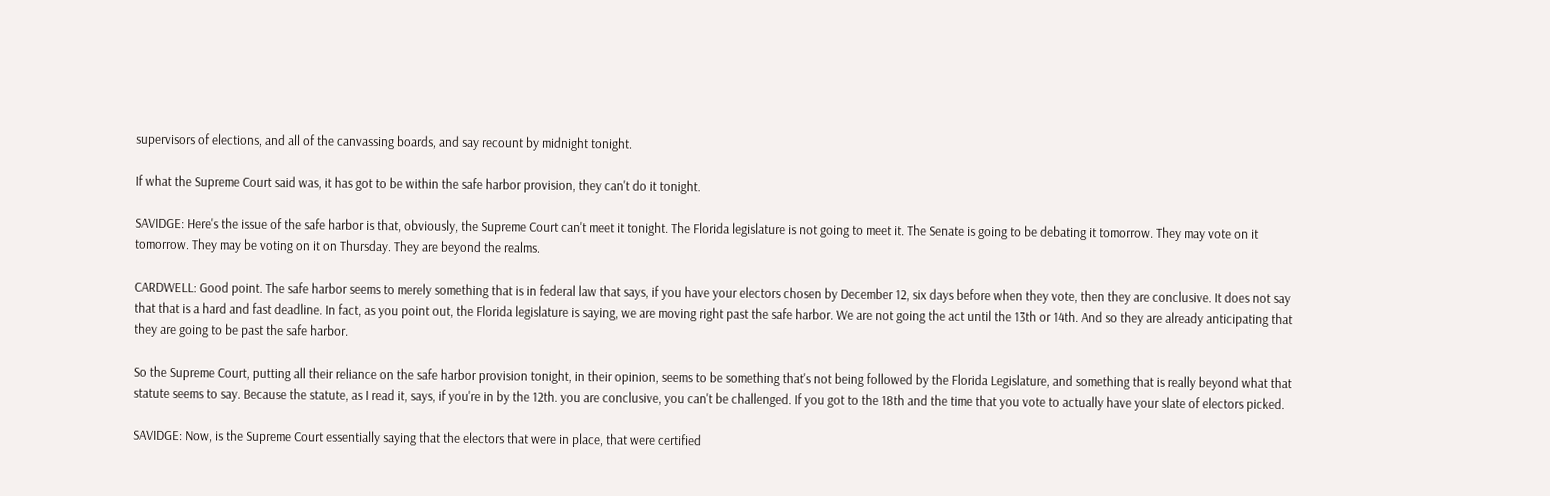supervisors of elections, and all of the canvassing boards, and say recount by midnight tonight.

If what the Supreme Court said was, it has got to be within the safe harbor provision, they can't do it tonight.

SAVIDGE: Here's the issue of the safe harbor is that, obviously, the Supreme Court can't meet it tonight. The Florida legislature is not going to meet it. The Senate is going to be debating it tomorrow. They may vote on it tomorrow. They may be voting on it on Thursday. They are beyond the realms.

CARDWELL: Good point. The safe harbor seems to merely something that is in federal law that says, if you have your electors chosen by December 12, six days before when they vote, then they are conclusive. It does not say that that is a hard and fast deadline. In fact, as you point out, the Florida legislature is saying, we are moving right past the safe harbor. We are not going the act until the 13th or 14th. And so they are already anticipating that they are going to be past the safe harbor.

So the Supreme Court, putting all their reliance on the safe harbor provision tonight, in their opinion, seems to be something that's not being followed by the Florida Legislature, and something that is really beyond what that statute seems to say. Because the statute, as I read it, says, if you're in by the 12th. you are conclusive, you can't be challenged. If you got to the 18th and the time that you vote to actually have your slate of electors picked.

SAVIDGE: Now, is the Supreme Court essentially saying that the electors that were in place, that were certified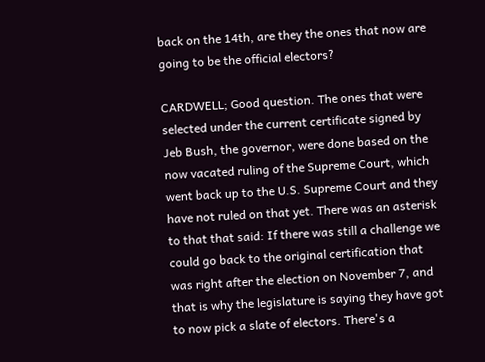back on the 14th, are they the ones that now are going to be the official electors?

CARDWELL; Good question. The ones that were selected under the current certificate signed by Jeb Bush, the governor, were done based on the now vacated ruling of the Supreme Court, which went back up to the U.S. Supreme Court and they have not ruled on that yet. There was an asterisk to that that said: If there was still a challenge we could go back to the original certification that was right after the election on November 7, and that is why the legislature is saying they have got to now pick a slate of electors. There's a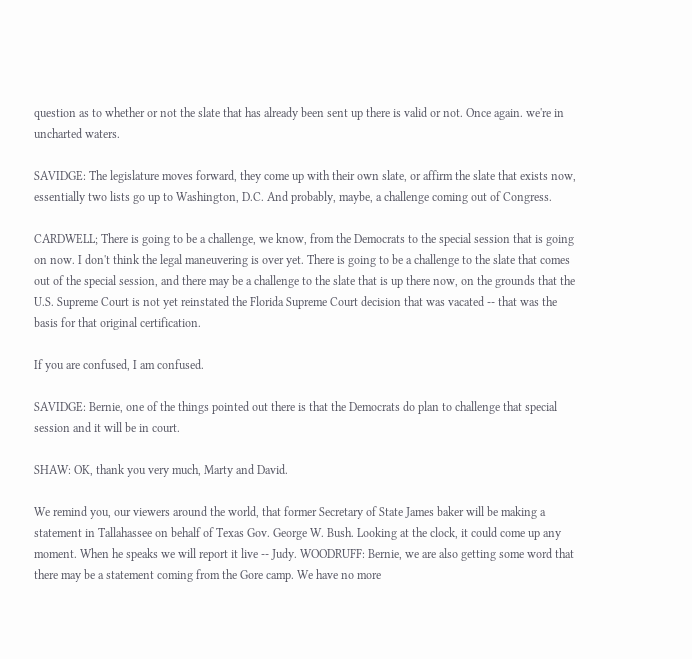question as to whether or not the slate that has already been sent up there is valid or not. Once again. we're in uncharted waters.

SAVIDGE: The legislature moves forward, they come up with their own slate, or affirm the slate that exists now, essentially two lists go up to Washington, D.C. And probably, maybe, a challenge coming out of Congress.

CARDWELL; There is going to be a challenge, we know, from the Democrats to the special session that is going on now. I don't think the legal maneuvering is over yet. There is going to be a challenge to the slate that comes out of the special session, and there may be a challenge to the slate that is up there now, on the grounds that the U.S. Supreme Court is not yet reinstated the Florida Supreme Court decision that was vacated -- that was the basis for that original certification.

If you are confused, I am confused.

SAVIDGE: Bernie, one of the things pointed out there is that the Democrats do plan to challenge that special session and it will be in court.

SHAW: OK, thank you very much, Marty and David.

We remind you, our viewers around the world, that former Secretary of State James baker will be making a statement in Tallahassee on behalf of Texas Gov. George W. Bush. Looking at the clock, it could come up any moment. When he speaks we will report it live -- Judy. WOODRUFF: Bernie, we are also getting some word that there may be a statement coming from the Gore camp. We have no more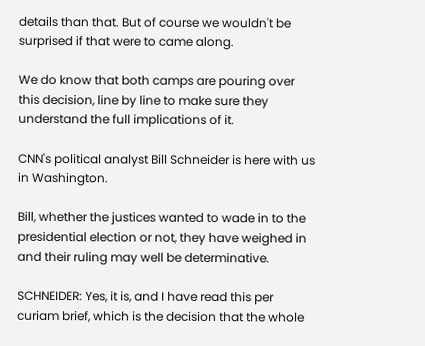details than that. But of course we wouldn't be surprised if that were to came along.

We do know that both camps are pouring over this decision, line by line to make sure they understand the full implications of it.

CNN's political analyst Bill Schneider is here with us in Washington.

Bill, whether the justices wanted to wade in to the presidential election or not, they have weighed in and their ruling may well be determinative.

SCHNEIDER: Yes, it is, and I have read this per curiam brief, which is the decision that the whole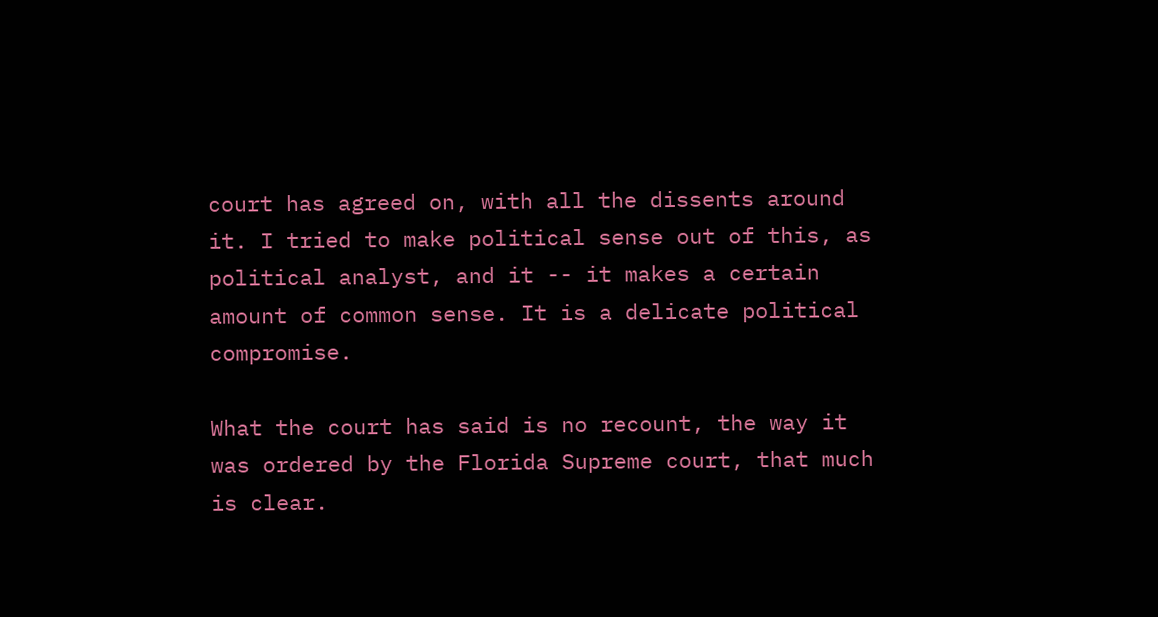court has agreed on, with all the dissents around it. I tried to make political sense out of this, as political analyst, and it -- it makes a certain amount of common sense. It is a delicate political compromise.

What the court has said is no recount, the way it was ordered by the Florida Supreme court, that much is clear.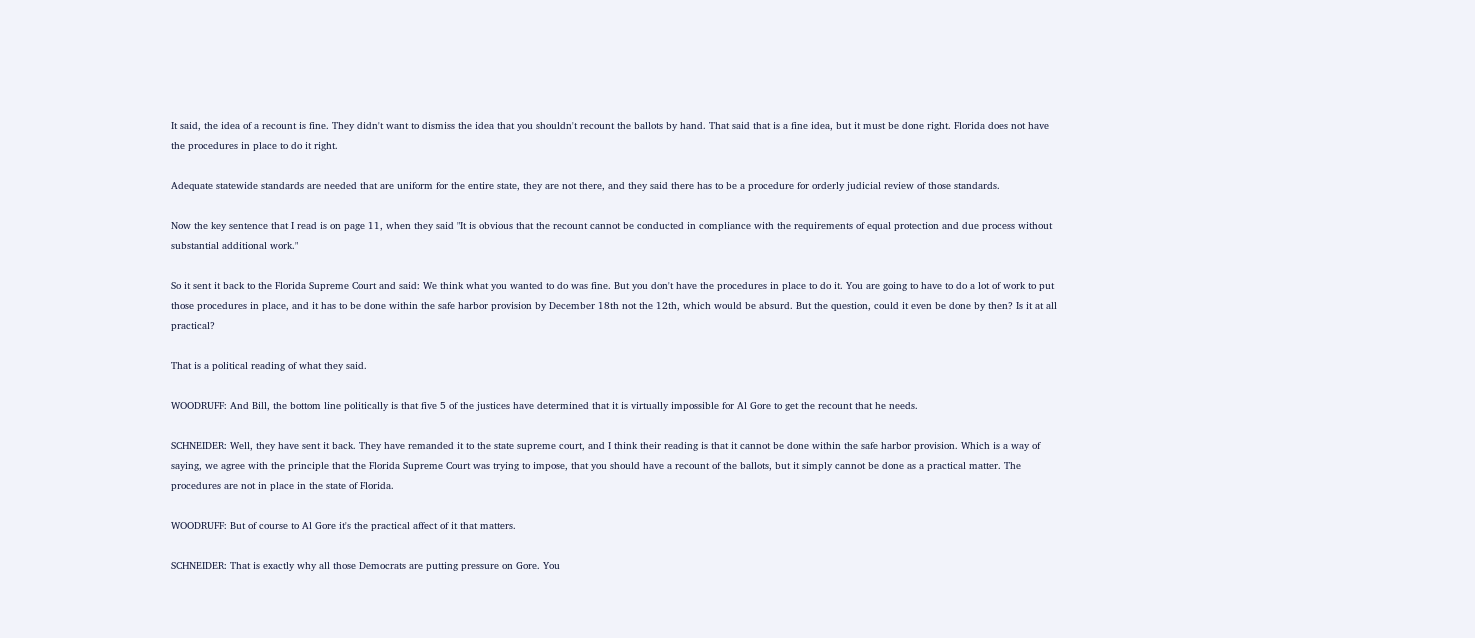It said, the idea of a recount is fine. They didn't want to dismiss the idea that you shouldn't recount the ballots by hand. That said that is a fine idea, but it must be done right. Florida does not have the procedures in place to do it right.

Adequate statewide standards are needed that are uniform for the entire state, they are not there, and they said there has to be a procedure for orderly judicial review of those standards.

Now the key sentence that I read is on page 11, when they said "It is obvious that the recount cannot be conducted in compliance with the requirements of equal protection and due process without substantial additional work."

So it sent it back to the Florida Supreme Court and said: We think what you wanted to do was fine. But you don't have the procedures in place to do it. You are going to have to do a lot of work to put those procedures in place, and it has to be done within the safe harbor provision by December 18th not the 12th, which would be absurd. But the question, could it even be done by then? Is it at all practical?

That is a political reading of what they said.

WOODRUFF: And Bill, the bottom line politically is that five 5 of the justices have determined that it is virtually impossible for Al Gore to get the recount that he needs.

SCHNEIDER: Well, they have sent it back. They have remanded it to the state supreme court, and I think their reading is that it cannot be done within the safe harbor provision. Which is a way of saying, we agree with the principle that the Florida Supreme Court was trying to impose, that you should have a recount of the ballots, but it simply cannot be done as a practical matter. The procedures are not in place in the state of Florida.

WOODRUFF: But of course to Al Gore it's the practical affect of it that matters.

SCHNEIDER: That is exactly why all those Democrats are putting pressure on Gore. You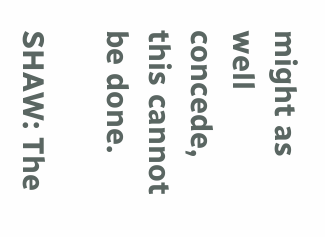might as well concede, this cannot be done.

SHAW: The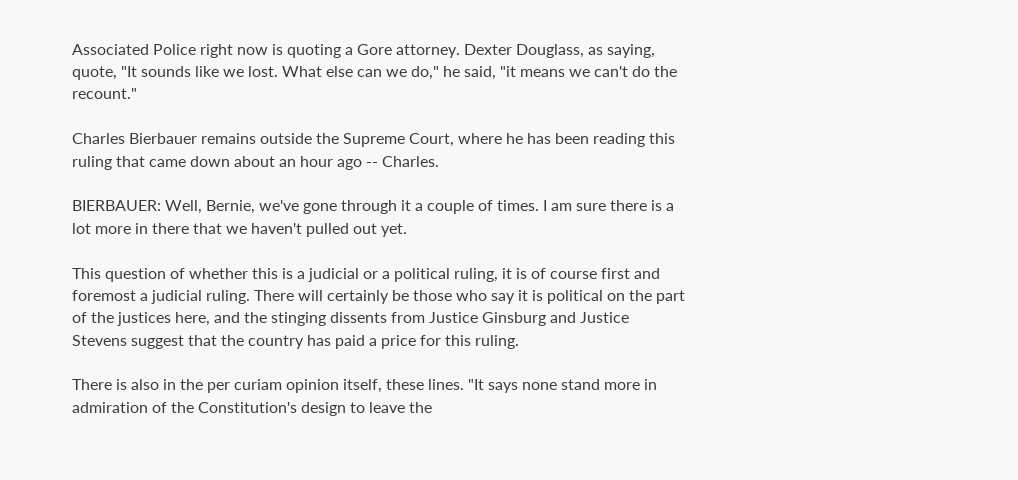Associated Police right now is quoting a Gore attorney. Dexter Douglass, as saying, quote, "It sounds like we lost. What else can we do," he said, "it means we can't do the recount."

Charles Bierbauer remains outside the Supreme Court, where he has been reading this ruling that came down about an hour ago -- Charles.

BIERBAUER: Well, Bernie, we've gone through it a couple of times. I am sure there is a lot more in there that we haven't pulled out yet.

This question of whether this is a judicial or a political ruling, it is of course first and foremost a judicial ruling. There will certainly be those who say it is political on the part of the justices here, and the stinging dissents from Justice Ginsburg and Justice Stevens suggest that the country has paid a price for this ruling.

There is also in the per curiam opinion itself, these lines. "It says none stand more in admiration of the Constitution's design to leave the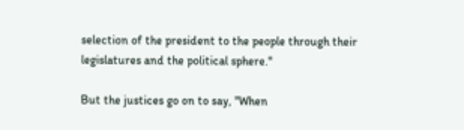selection of the president to the people through their legislatures and the political sphere."

But the justices go on to say, "When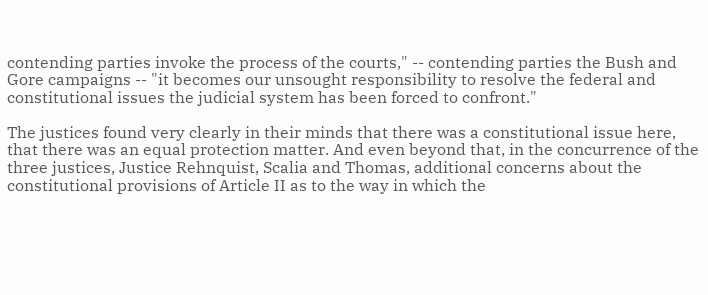contending parties invoke the process of the courts," -- contending parties the Bush and Gore campaigns -- "it becomes our unsought responsibility to resolve the federal and constitutional issues the judicial system has been forced to confront."

The justices found very clearly in their minds that there was a constitutional issue here, that there was an equal protection matter. And even beyond that, in the concurrence of the three justices, Justice Rehnquist, Scalia and Thomas, additional concerns about the constitutional provisions of Article II as to the way in which the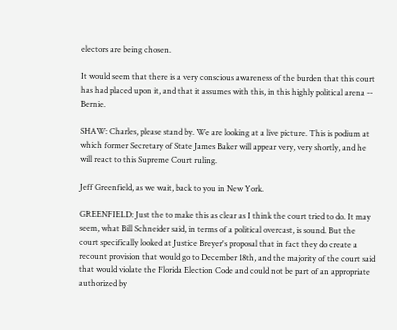electors are being chosen.

It would seem that there is a very conscious awareness of the burden that this court has had placed upon it, and that it assumes with this, in this highly political arena -- Bernie.

SHAW: Charles, please stand by. We are looking at a live picture. This is podium at which former Secretary of State James Baker will appear very, very shortly, and he will react to this Supreme Court ruling.

Jeff Greenfield, as we wait, back to you in New York.

GREENFIELD: Just the to make this as clear as I think the court tried to do. It may seem, what Bill Schneider said, in terms of a political overcast, is sound. But the court specifically looked at Justice Breyer's proposal that in fact they do create a recount provision that would go to December 18th, and the majority of the court said that would violate the Florida Election Code and could not be part of an appropriate authorized by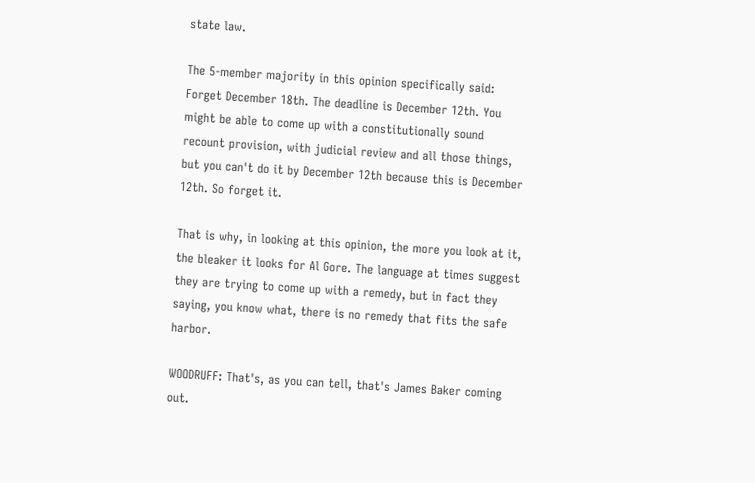state law.

The 5-member majority in this opinion specifically said: Forget December 18th. The deadline is December 12th. You might be able to come up with a constitutionally sound recount provision, with judicial review and all those things, but you can't do it by December 12th because this is December 12th. So forget it.

That is why, in looking at this opinion, the more you look at it, the bleaker it looks for Al Gore. The language at times suggest they are trying to come up with a remedy, but in fact they saying, you know what, there is no remedy that fits the safe harbor.

WOODRUFF: That's, as you can tell, that's James Baker coming out.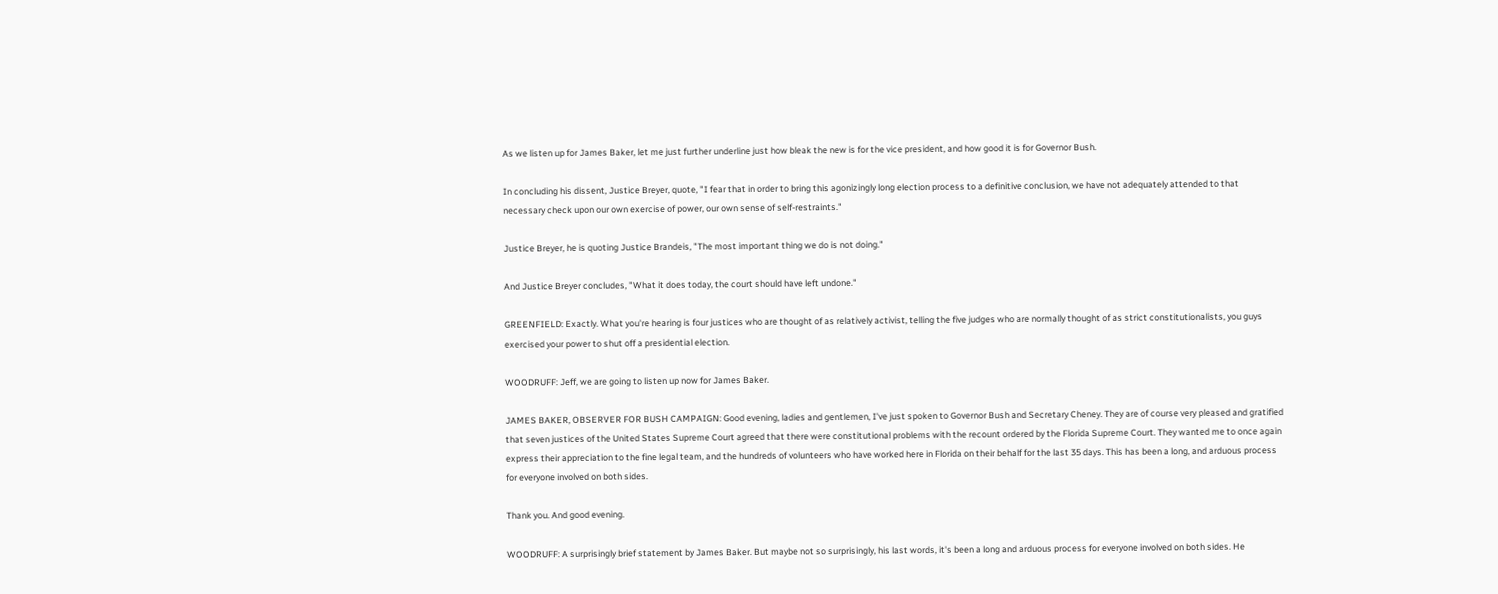As we listen up for James Baker, let me just further underline just how bleak the new is for the vice president, and how good it is for Governor Bush.

In concluding his dissent, Justice Breyer, quote, "I fear that in order to bring this agonizingly long election process to a definitive conclusion, we have not adequately attended to that necessary check upon our own exercise of power, our own sense of self-restraints."

Justice Breyer, he is quoting Justice Brandeis, "The most important thing we do is not doing."

And Justice Breyer concludes, "What it does today, the court should have left undone."

GREENFIELD: Exactly. What you're hearing is four justices who are thought of as relatively activist, telling the five judges who are normally thought of as strict constitutionalists, you guys exercised your power to shut off a presidential election.

WOODRUFF: Jeff, we are going to listen up now for James Baker.

JAMES BAKER, OBSERVER FOR BUSH CAMPAIGN: Good evening, ladies and gentlemen, I've just spoken to Governor Bush and Secretary Cheney. They are of course very pleased and gratified that seven justices of the United States Supreme Court agreed that there were constitutional problems with the recount ordered by the Florida Supreme Court. They wanted me to once again express their appreciation to the fine legal team, and the hundreds of volunteers who have worked here in Florida on their behalf for the last 35 days. This has been a long, and arduous process for everyone involved on both sides.

Thank you. And good evening.

WOODRUFF: A surprisingly brief statement by James Baker. But maybe not so surprisingly, his last words, it's been a long and arduous process for everyone involved on both sides. He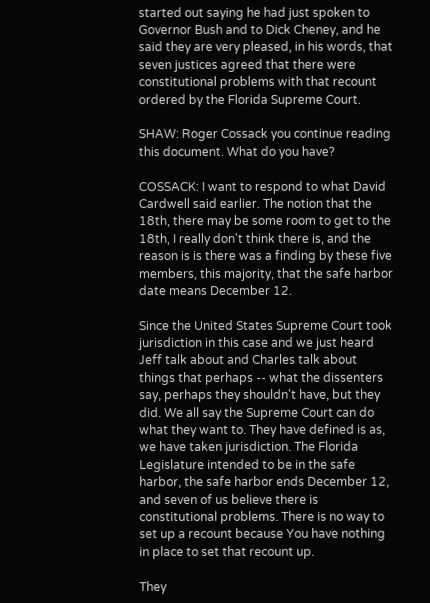started out saying he had just spoken to Governor Bush and to Dick Cheney, and he said they are very pleased, in his words, that seven justices agreed that there were constitutional problems with that recount ordered by the Florida Supreme Court.

SHAW: Roger Cossack you continue reading this document. What do you have?

COSSACK: I want to respond to what David Cardwell said earlier. The notion that the 18th, there may be some room to get to the 18th, I really don't think there is, and the reason is is there was a finding by these five members, this majority, that the safe harbor date means December 12.

Since the United States Supreme Court took jurisdiction in this case and we just heard Jeff talk about and Charles talk about things that perhaps -- what the dissenters say, perhaps they shouldn't have, but they did. We all say the Supreme Court can do what they want to. They have defined is as, we have taken jurisdiction. The Florida Legislature intended to be in the safe harbor, the safe harbor ends December 12, and seven of us believe there is constitutional problems. There is no way to set up a recount because You have nothing in place to set that recount up.

They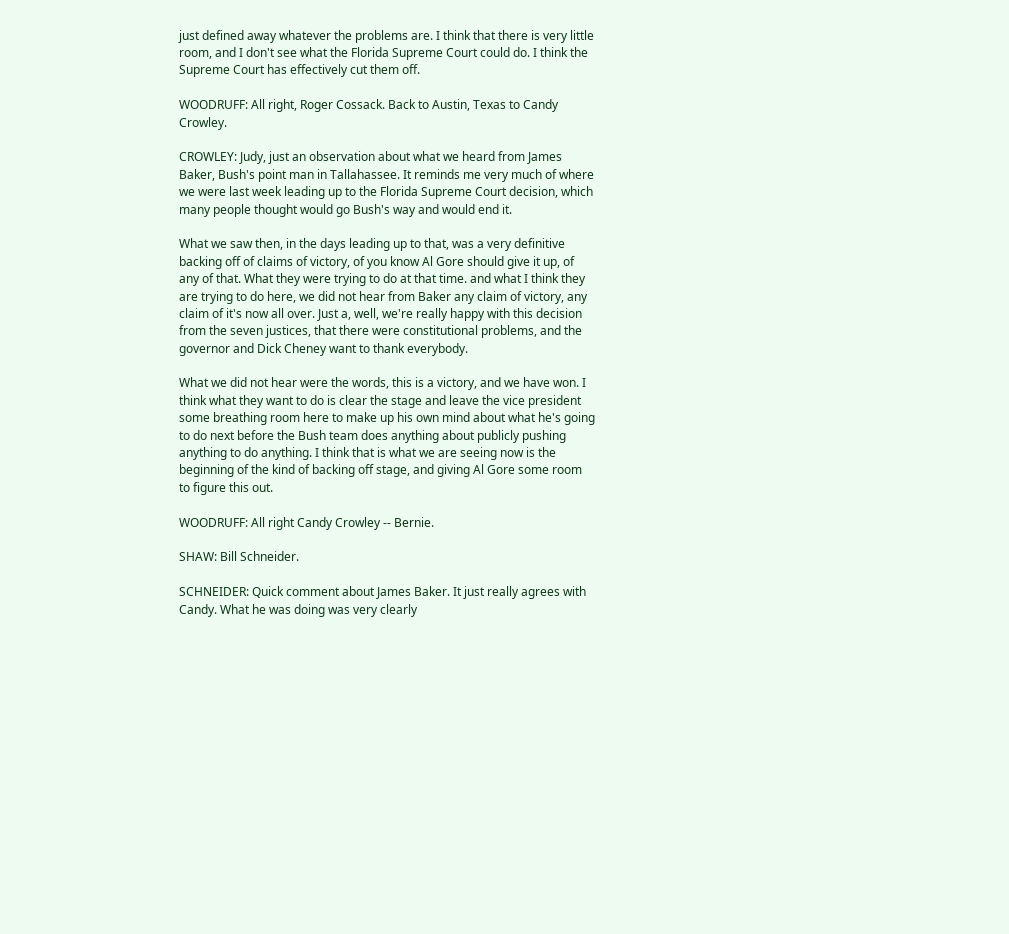just defined away whatever the problems are. I think that there is very little room, and I don't see what the Florida Supreme Court could do. I think the Supreme Court has effectively cut them off.

WOODRUFF: All right, Roger Cossack. Back to Austin, Texas to Candy Crowley.

CROWLEY: Judy, just an observation about what we heard from James Baker, Bush's point man in Tallahassee. It reminds me very much of where we were last week leading up to the Florida Supreme Court decision, which many people thought would go Bush's way and would end it.

What we saw then, in the days leading up to that, was a very definitive backing off of claims of victory, of you know Al Gore should give it up, of any of that. What they were trying to do at that time. and what I think they are trying to do here, we did not hear from Baker any claim of victory, any claim of it's now all over. Just a, well, we're really happy with this decision from the seven justices, that there were constitutional problems, and the governor and Dick Cheney want to thank everybody.

What we did not hear were the words, this is a victory, and we have won. I think what they want to do is clear the stage and leave the vice president some breathing room here to make up his own mind about what he's going to do next before the Bush team does anything about publicly pushing anything to do anything. I think that is what we are seeing now is the beginning of the kind of backing off stage, and giving Al Gore some room to figure this out.

WOODRUFF: All right Candy Crowley -- Bernie.

SHAW: Bill Schneider.

SCHNEIDER: Quick comment about James Baker. It just really agrees with Candy. What he was doing was very clearly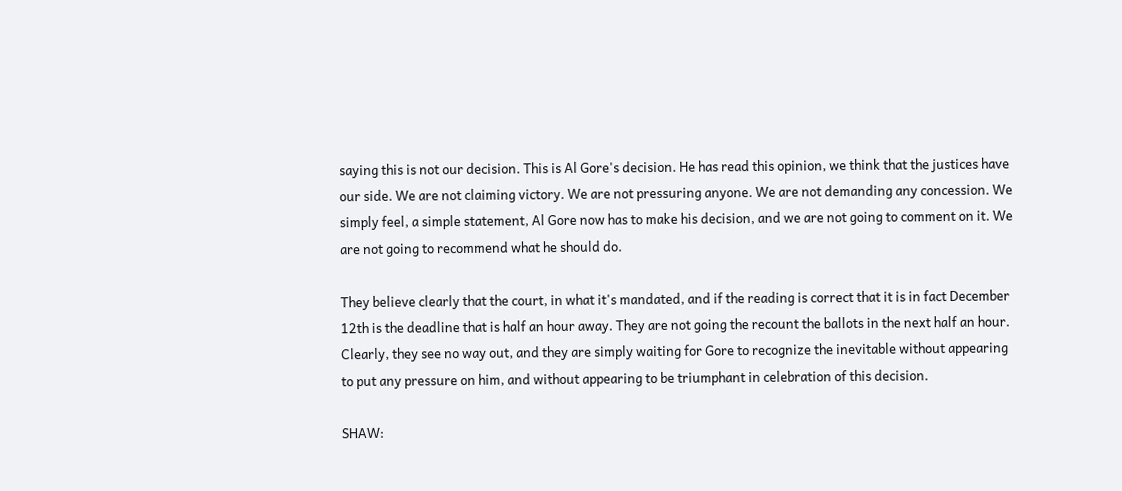saying this is not our decision. This is Al Gore's decision. He has read this opinion, we think that the justices have our side. We are not claiming victory. We are not pressuring anyone. We are not demanding any concession. We simply feel, a simple statement, Al Gore now has to make his decision, and we are not going to comment on it. We are not going to recommend what he should do.

They believe clearly that the court, in what it's mandated, and if the reading is correct that it is in fact December 12th is the deadline that is half an hour away. They are not going the recount the ballots in the next half an hour. Clearly, they see no way out, and they are simply waiting for Gore to recognize the inevitable without appearing to put any pressure on him, and without appearing to be triumphant in celebration of this decision.

SHAW: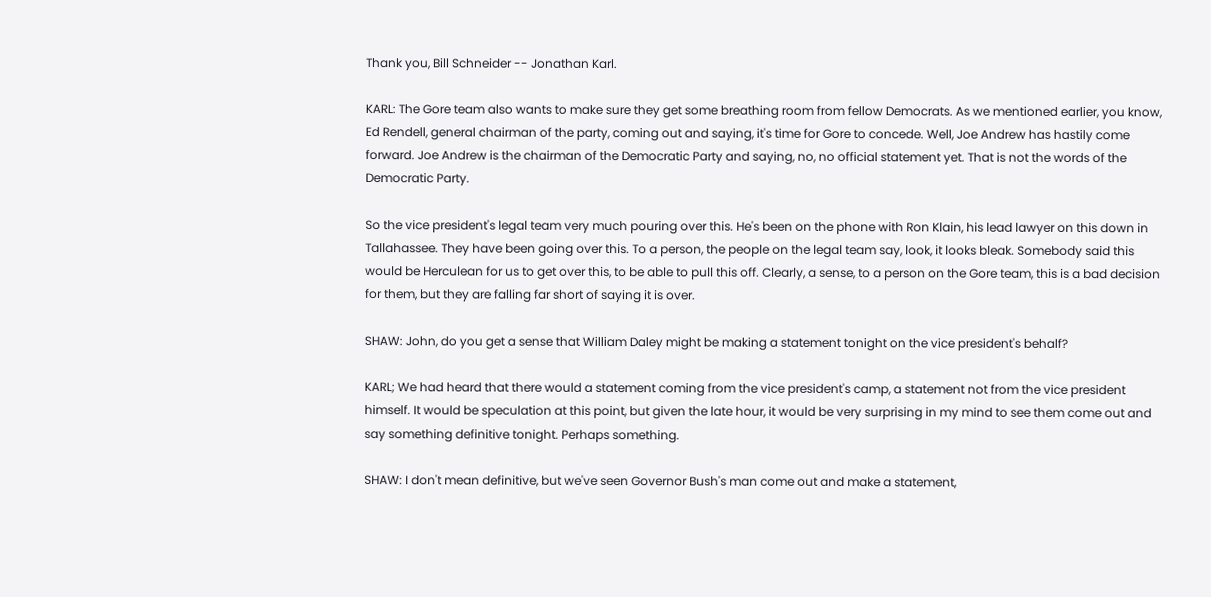Thank you, Bill Schneider -- Jonathan Karl.

KARL: The Gore team also wants to make sure they get some breathing room from fellow Democrats. As we mentioned earlier, you know, Ed Rendell, general chairman of the party, coming out and saying, it's time for Gore to concede. Well, Joe Andrew has hastily come forward. Joe Andrew is the chairman of the Democratic Party and saying, no, no official statement yet. That is not the words of the Democratic Party.

So the vice president's legal team very much pouring over this. He's been on the phone with Ron Klain, his lead lawyer on this down in Tallahassee. They have been going over this. To a person, the people on the legal team say, look, it looks bleak. Somebody said this would be Herculean for us to get over this, to be able to pull this off. Clearly, a sense, to a person on the Gore team, this is a bad decision for them, but they are falling far short of saying it is over.

SHAW: John, do you get a sense that William Daley might be making a statement tonight on the vice president's behalf?

KARL; We had heard that there would a statement coming from the vice president's camp, a statement not from the vice president himself. It would be speculation at this point, but given the late hour, it would be very surprising in my mind to see them come out and say something definitive tonight. Perhaps something.

SHAW: I don't mean definitive, but we've seen Governor Bush's man come out and make a statement,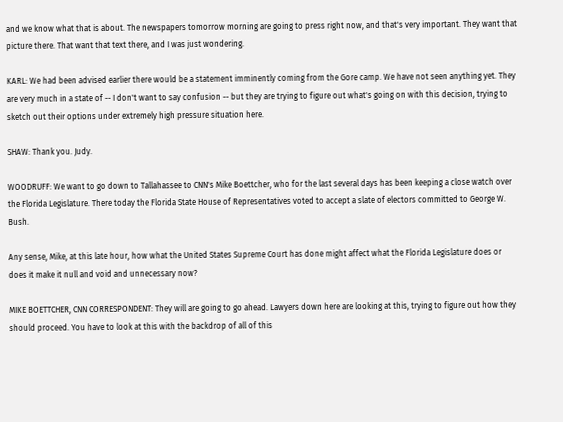and we know what that is about. The newspapers tomorrow morning are going to press right now, and that's very important. They want that picture there. That want that text there, and I was just wondering.

KARL: We had been advised earlier there would be a statement imminently coming from the Gore camp. We have not seen anything yet. They are very much in a state of -- I don't want to say confusion -- but they are trying to figure out what's going on with this decision, trying to sketch out their options under extremely high pressure situation here.

SHAW: Thank you. Judy.

WOODRUFF: We want to go down to Tallahassee to CNN's Mike Boettcher, who for the last several days has been keeping a close watch over the Florida Legislature. There today the Florida State House of Representatives voted to accept a slate of electors committed to George W. Bush.

Any sense, Mike, at this late hour, how what the United States Supreme Court has done might affect what the Florida Legislature does or does it make it null and void and unnecessary now?

MIKE BOETTCHER, CNN CORRESPONDENT: They will are going to go ahead. Lawyers down here are looking at this, trying to figure out how they should proceed. You have to look at this with the backdrop of all of this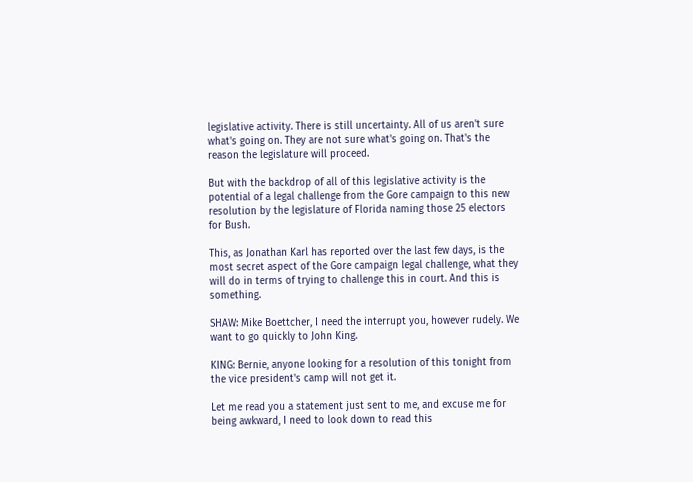legislative activity. There is still uncertainty. All of us aren't sure what's going on. They are not sure what's going on. That's the reason the legislature will proceed.

But with the backdrop of all of this legislative activity is the potential of a legal challenge from the Gore campaign to this new resolution by the legislature of Florida naming those 25 electors for Bush.

This, as Jonathan Karl has reported over the last few days, is the most secret aspect of the Gore campaign legal challenge, what they will do in terms of trying to challenge this in court. And this is something.

SHAW: Mike Boettcher, I need the interrupt you, however rudely. We want to go quickly to John King.

KING: Bernie, anyone looking for a resolution of this tonight from the vice president's camp will not get it.

Let me read you a statement just sent to me, and excuse me for being awkward, I need to look down to read this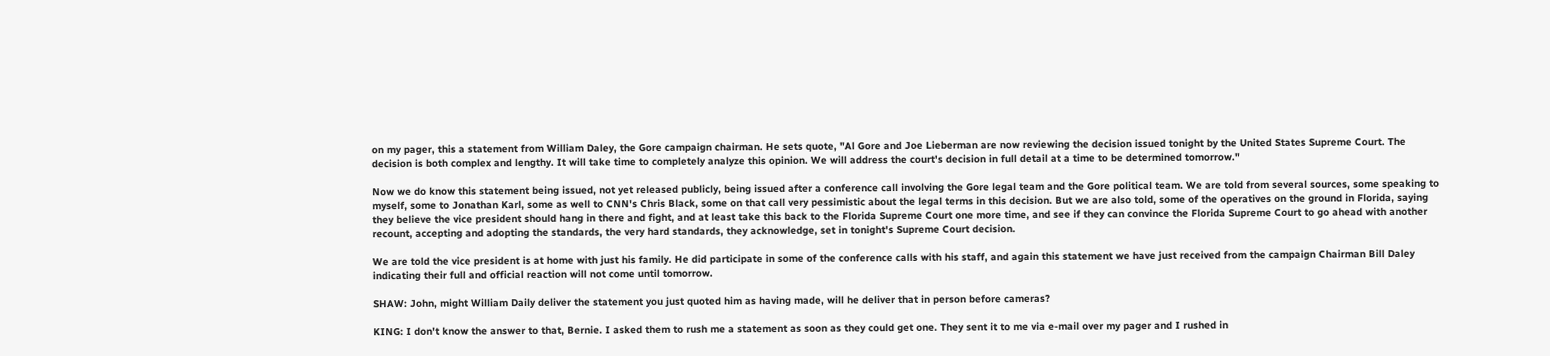on my pager, this a statement from William Daley, the Gore campaign chairman. He sets quote, "Al Gore and Joe Lieberman are now reviewing the decision issued tonight by the United States Supreme Court. The decision is both complex and lengthy. It will take time to completely analyze this opinion. We will address the court's decision in full detail at a time to be determined tomorrow."

Now we do know this statement being issued, not yet released publicly, being issued after a conference call involving the Gore legal team and the Gore political team. We are told from several sources, some speaking to myself, some to Jonathan Karl, some as well to CNN's Chris Black, some on that call very pessimistic about the legal terms in this decision. But we are also told, some of the operatives on the ground in Florida, saying they believe the vice president should hang in there and fight, and at least take this back to the Florida Supreme Court one more time, and see if they can convince the Florida Supreme Court to go ahead with another recount, accepting and adopting the standards, the very hard standards, they acknowledge, set in tonight's Supreme Court decision.

We are told the vice president is at home with just his family. He did participate in some of the conference calls with his staff, and again this statement we have just received from the campaign Chairman Bill Daley indicating their full and official reaction will not come until tomorrow.

SHAW: John, might William Daily deliver the statement you just quoted him as having made, will he deliver that in person before cameras?

KING: I don't know the answer to that, Bernie. I asked them to rush me a statement as soon as they could get one. They sent it to me via e-mail over my pager and I rushed in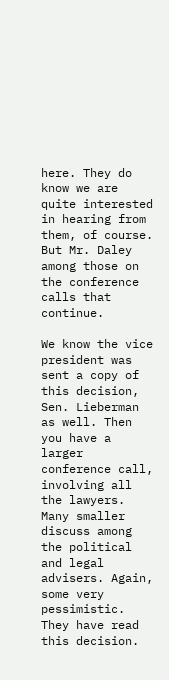here. They do know we are quite interested in hearing from them, of course. But Mr. Daley among those on the conference calls that continue.

We know the vice president was sent a copy of this decision, Sen. Lieberman as well. Then you have a larger conference call, involving all the lawyers. Many smaller discuss among the political and legal advisers. Again, some very pessimistic. They have read this decision.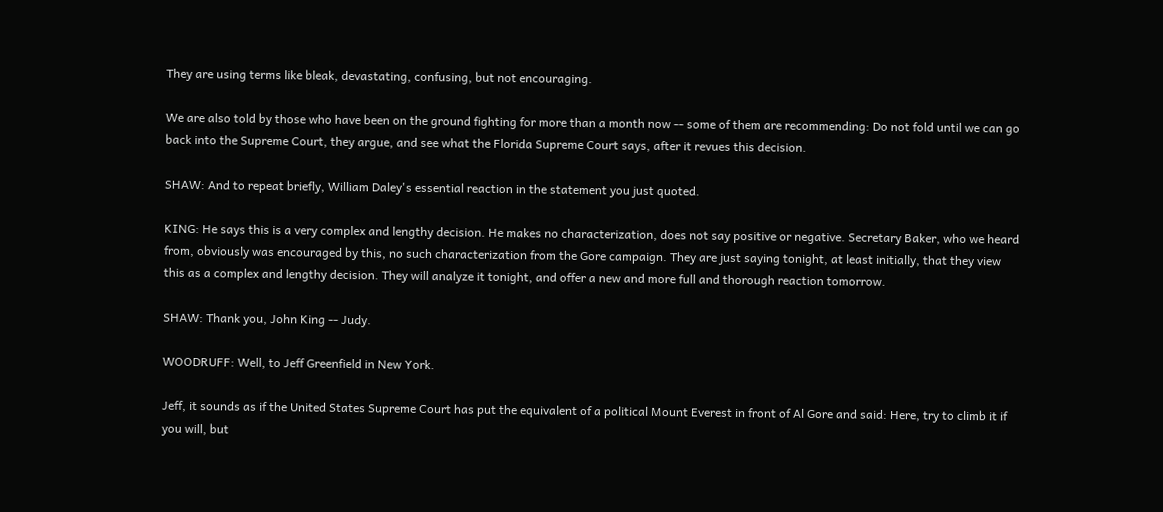They are using terms like bleak, devastating, confusing, but not encouraging.

We are also told by those who have been on the ground fighting for more than a month now -- some of them are recommending: Do not fold until we can go back into the Supreme Court, they argue, and see what the Florida Supreme Court says, after it revues this decision.

SHAW: And to repeat briefly, William Daley's essential reaction in the statement you just quoted.

KING: He says this is a very complex and lengthy decision. He makes no characterization, does not say positive or negative. Secretary Baker, who we heard from, obviously was encouraged by this, no such characterization from the Gore campaign. They are just saying tonight, at least initially, that they view this as a complex and lengthy decision. They will analyze it tonight, and offer a new and more full and thorough reaction tomorrow.

SHAW: Thank you, John King -- Judy.

WOODRUFF: Well, to Jeff Greenfield in New York.

Jeff, it sounds as if the United States Supreme Court has put the equivalent of a political Mount Everest in front of Al Gore and said: Here, try to climb it if you will, but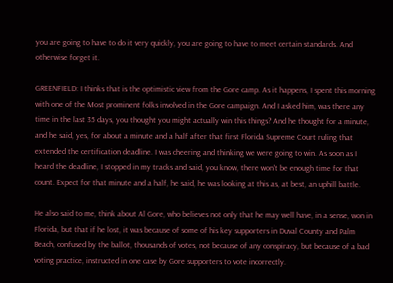you are going to have to do it very quickly, you are going to have to meet certain standards. And otherwise forget it.

GREENFIELD: I thinks that is the optimistic view from the Gore camp. As it happens, I spent this morning with one of the Most prominent folks involved in the Gore campaign. And I asked him, was there any time in the last 35 days, you thought you might actually win this things? And he thought for a minute, and he said, yes, for about a minute and a half after that first Florida Supreme Court ruling that extended the certification deadline. I was cheering and thinking we were going to win. As soon as I heard the deadline, I stopped in my tracks and said, you know, there won't be enough time for that count. Expect for that minute and a half, he said, he was looking at this as, at best, an uphill battle.

He also said to me, think about Al Gore, who believes not only that he may well have, in a sense, won in Florida, but that if he lost, it was because of some of his key supporters in Duval County and Palm Beach, confused by the ballot, thousands of votes, not because of any conspiracy, but because of a bad voting practice, instructed in one case by Gore supporters to vote incorrectly.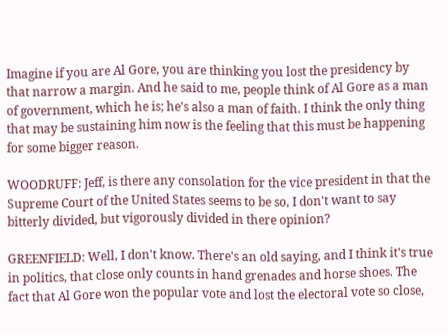Imagine if you are Al Gore, you are thinking you lost the presidency by that narrow a margin. And he said to me, people think of Al Gore as a man of government, which he is; he's also a man of faith. I think the only thing that may be sustaining him now is the feeling that this must be happening for some bigger reason.

WOODRUFF: Jeff, is there any consolation for the vice president in that the Supreme Court of the United States seems to be so, I don't want to say bitterly divided, but vigorously divided in there opinion?

GREENFIELD: Well, I don't know. There's an old saying, and I think it's true in politics, that close only counts in hand grenades and horse shoes. The fact that Al Gore won the popular vote and lost the electoral vote so close,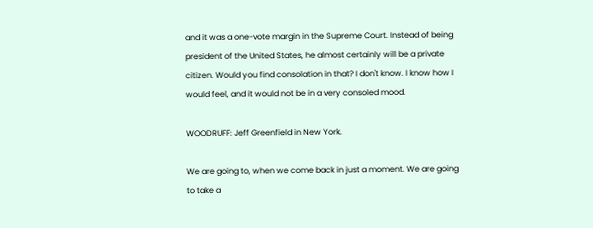and it was a one-vote margin in the Supreme Court. Instead of being president of the United States, he almost certainly will be a private citizen. Would you find consolation in that? I don't know. I know how I would feel, and it would not be in a very consoled mood.

WOODRUFF: Jeff Greenfield in New York.

We are going to, when we come back in just a moment. We are going to take a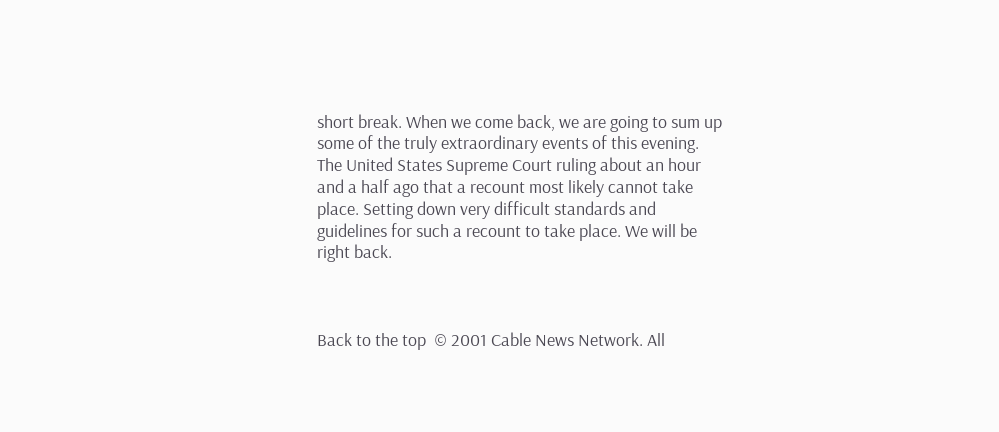short break. When we come back, we are going to sum up some of the truly extraordinary events of this evening. The United States Supreme Court ruling about an hour and a half ago that a recount most likely cannot take place. Setting down very difficult standards and guidelines for such a recount to take place. We will be right back.



Back to the top  © 2001 Cable News Network. All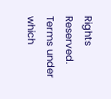Rights Reserved.
Terms under which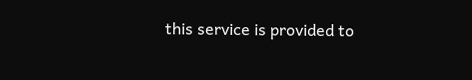this service is provided to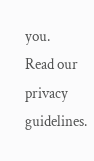you.
Read our privacy guidelines.